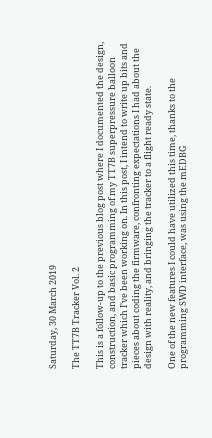Saturday, 30 March 2019

The TT7B Tracker Vol. 2

This is a follow-up to the previous blog post where I documented the design, construction, and basic programming of my TT7B superpressure balloon tracker which I've been working on. In this post, I intend to write up bits and pieces about coding the firmware, confronting expectations I had about the design with reality, and bringing the tracker to a flight ready state.

One of the new features I could have utilized this time, thanks to the programming SWD interface, was using the mEDBG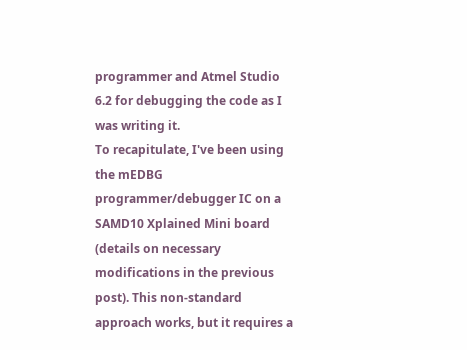programmer and Atmel Studio 6.2 for debugging the code as I was writing it.
To recapitulate, I've been using the mEDBG programmer/debugger IC on a SAMD10 Xplained Mini board (details on necessary modifications in the previous post). This non-standard approach works, but it requires a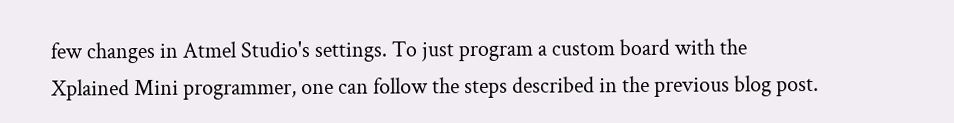few changes in Atmel Studio's settings. To just program a custom board with the Xplained Mini programmer, one can follow the steps described in the previous blog post.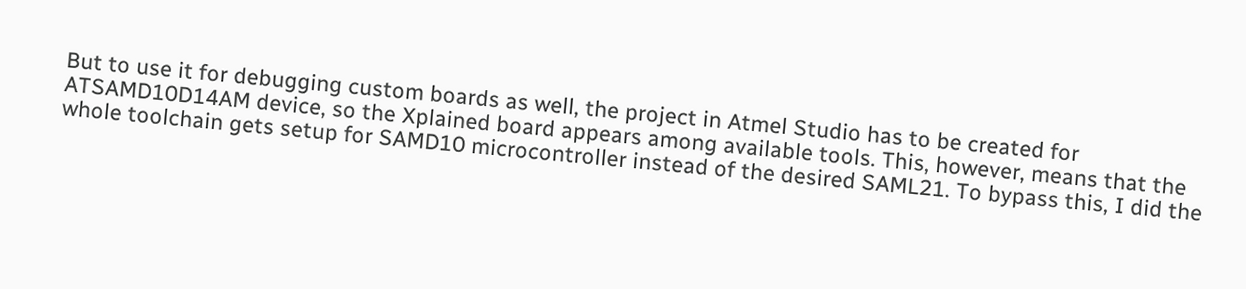But to use it for debugging custom boards as well, the project in Atmel Studio has to be created for ATSAMD10D14AM device, so the Xplained board appears among available tools. This, however, means that the whole toolchain gets setup for SAMD10 microcontroller instead of the desired SAML21. To bypass this, I did the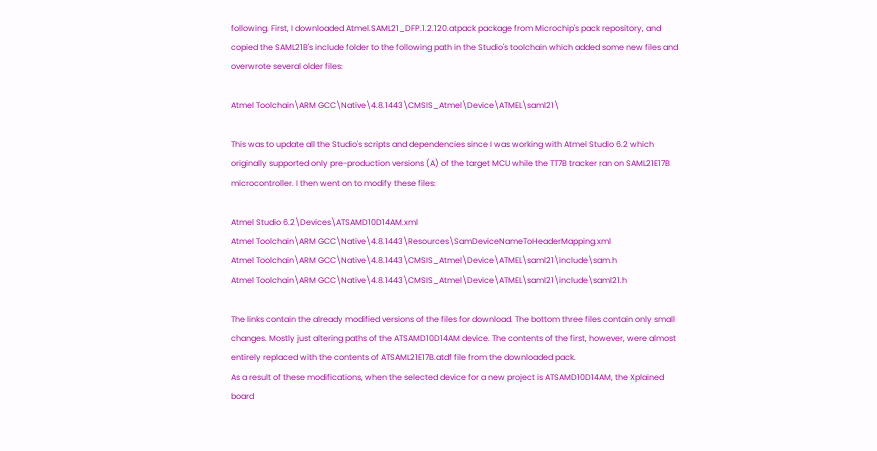following. First, I downloaded Atmel.SAML21_DFP.1.2.120.atpack package from Microchip's pack repository, and copied the SAML21B's include folder to the following path in the Studio's toolchain which added some new files and overwrote several older files:

Atmel Toolchain\ARM GCC\Native\4.8.1443\CMSIS_Atmel\Device\ATMEL\saml21\

This was to update all the Studio's scripts and dependencies since I was working with Atmel Studio 6.2 which originally supported only pre-production versions (A) of the target MCU while the TT7B tracker ran on SAML21E17B microcontroller. I then went on to modify these files:

Atmel Studio 6.2\Devices\ATSAMD10D14AM.xml
Atmel Toolchain\ARM GCC\Native\4.8.1443\Resources\SamDeviceNameToHeaderMapping.xml
Atmel Toolchain\ARM GCC\Native\4.8.1443\CMSIS_Atmel\Device\ATMEL\saml21\include\sam.h
Atmel Toolchain\ARM GCC\Native\4.8.1443\CMSIS_Atmel\Device\ATMEL\saml21\include\saml21.h

The links contain the already modified versions of the files for download. The bottom three files contain only small changes. Mostly just altering paths of the ATSAMD10D14AM device. The contents of the first, however, were almost entirely replaced with the contents of ATSAML21E17B.atdf file from the downloaded pack.
As a result of these modifications, when the selected device for a new project is ATSAMD10D14AM, the Xplained board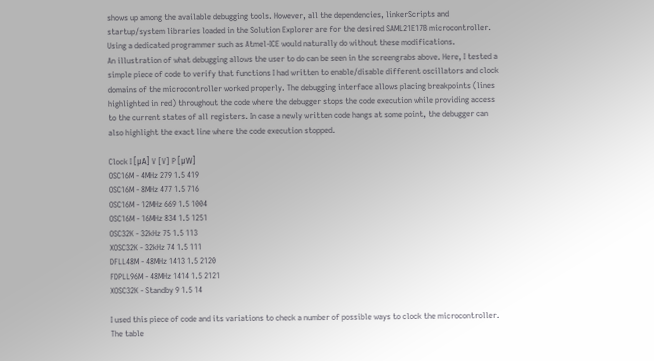shows up among the available debugging tools. However, all the dependencies, linkerScripts and startup/system libraries loaded in the Solution Explorer are for the desired SAML21E17B microcontroller. Using a dedicated programmer such as Atmel-ICE would naturally do without these modifications.
An illustration of what debugging allows the user to do can be seen in the screengrabs above. Here, I tested a simple piece of code to verify that functions I had written to enable/disable different oscillators and clock domains of the microcontroller worked properly. The debugging interface allows placing breakpoints (lines highlighted in red) throughout the code where the debugger stops the code execution while providing access to the current states of all registers. In case a newly written code hangs at some point, the debugger can also highlight the exact line where the code execution stopped.

Clock I [μA] V [V] P [μW]
OSC16M - 4MHz 279 1.5 419
OSC16M - 8MHz 477 1.5 716
OSC16M - 12MHz 669 1.5 1004
OSC16M - 16MHz 834 1.5 1251
OSC32K - 32kHz 75 1.5 113
XOSC32K - 32kHz 74 1.5 111
DFLL48M - 48MHz 1413 1.5 2120
FDPLL96M - 48MHz 1414 1.5 2121
XOSC32K - Standby 9 1.5 14

I used this piece of code and its variations to check a number of possible ways to clock the microcontroller. The table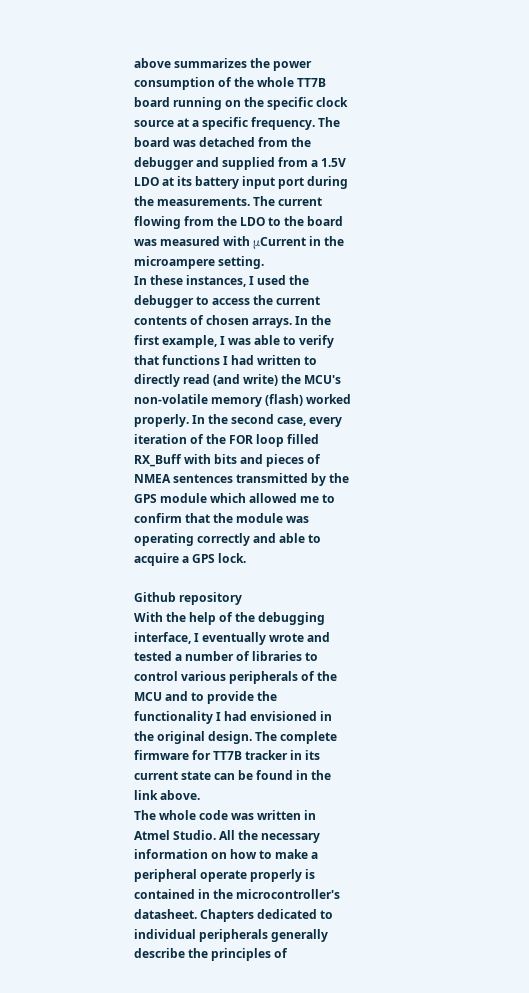above summarizes the power consumption of the whole TT7B board running on the specific clock source at a specific frequency. The board was detached from the debugger and supplied from a 1.5V LDO at its battery input port during the measurements. The current flowing from the LDO to the board was measured with μCurrent in the microampere setting.
In these instances, I used the debugger to access the current contents of chosen arrays. In the first example, I was able to verify that functions I had written to directly read (and write) the MCU's non-volatile memory (flash) worked properly. In the second case, every iteration of the FOR loop filled RX_Buff with bits and pieces of NMEA sentences transmitted by the GPS module which allowed me to confirm that the module was operating correctly and able to acquire a GPS lock.

Github repository
With the help of the debugging interface, I eventually wrote and tested a number of libraries to control various peripherals of the MCU and to provide the functionality I had envisioned in the original design. The complete firmware for TT7B tracker in its current state can be found in the link above.
The whole code was written in Atmel Studio. All the necessary information on how to make a peripheral operate properly is contained in the microcontroller's datasheet. Chapters dedicated to individual peripherals generally describe the principles of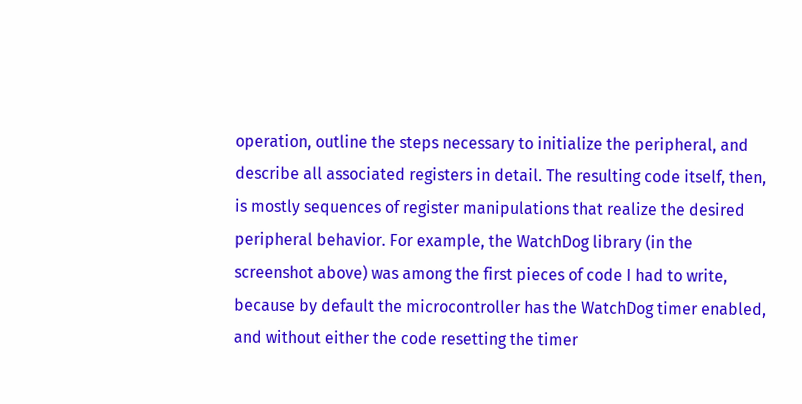operation, outline the steps necessary to initialize the peripheral, and describe all associated registers in detail. The resulting code itself, then, is mostly sequences of register manipulations that realize the desired peripheral behavior. For example, the WatchDog library (in the screenshot above) was among the first pieces of code I had to write, because by default the microcontroller has the WatchDog timer enabled, and without either the code resetting the timer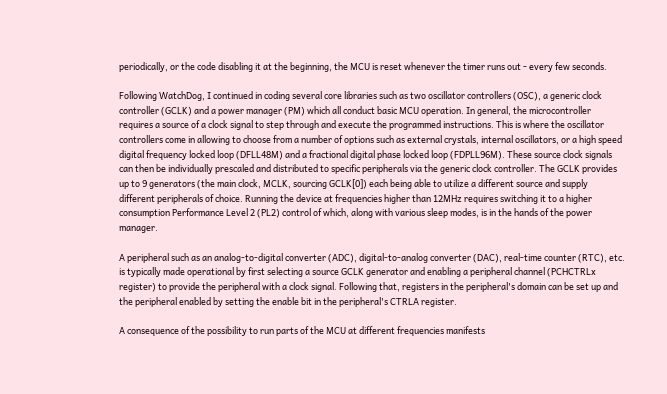periodically, or the code disabling it at the beginning, the MCU is reset whenever the timer runs out - every few seconds.

Following WatchDog, I continued in coding several core libraries such as two oscillator controllers (OSC), a generic clock controller (GCLK) and a power manager (PM) which all conduct basic MCU operation. In general, the microcontroller requires a source of a clock signal to step through and execute the programmed instructions. This is where the oscillator controllers come in allowing to choose from a number of options such as external crystals, internal oscillators, or a high speed digital frequency locked loop (DFLL48M) and a fractional digital phase locked loop (FDPLL96M). These source clock signals can then be individually prescaled and distributed to specific peripherals via the generic clock controller. The GCLK provides up to 9 generators (the main clock, MCLK, sourcing GCLK[0]) each being able to utilize a different source and supply different peripherals of choice. Running the device at frequencies higher than 12MHz requires switching it to a higher consumption Performance Level 2 (PL2) control of which, along with various sleep modes, is in the hands of the power manager.

A peripheral such as an analog-to-digital converter (ADC), digital-to-analog converter (DAC), real-time counter (RTC), etc. is typically made operational by first selecting a source GCLK generator and enabling a peripheral channel (PCHCTRLx register) to provide the peripheral with a clock signal. Following that, registers in the peripheral's domain can be set up and the peripheral enabled by setting the enable bit in the peripheral's CTRLA register.

A consequence of the possibility to run parts of the MCU at different frequencies manifests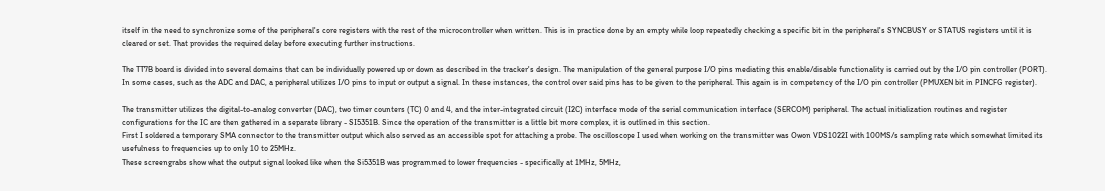itself in the need to synchronize some of the peripheral's core registers with the rest of the microcontroller when written. This is in practice done by an empty while loop repeatedly checking a specific bit in the peripheral's SYNCBUSY or STATUS registers until it is cleared or set. That provides the required delay before executing further instructions.

The TT7B board is divided into several domains that can be individually powered up or down as described in the tracker's design. The manipulation of the general purpose I/O pins mediating this enable/disable functionality is carried out by the I/O pin controller (PORT). In some cases, such as the ADC and DAC, a peripheral utilizes I/O pins to input or output a signal. In these instances, the control over said pins has to be given to the peripheral. This again is in competency of the I/O pin controller (PMUXEN bit in PINCFG register).

The transmitter utilizes the digital-to-analog converter (DAC), two timer counters (TC) 0 and 4, and the inter-integrated circuit (I2C) interface mode of the serial communication interface (SERCOM) peripheral. The actual initialization routines and register configurations for the IC are then gathered in a separate library - SI5351B. Since the operation of the transmitter is a little bit more complex, it is outlined in this section.
First I soldered a temporary SMA connector to the transmitter output which also served as an accessible spot for attaching a probe. The oscilloscope I used when working on the transmitter was Owon VDS1022I with 100MS/s sampling rate which somewhat limited its usefulness to frequencies up to only 10 to 25MHz.
These screengrabs show what the output signal looked like when the Si5351B was programmed to lower frequencies - specifically at 1MHz, 5MHz,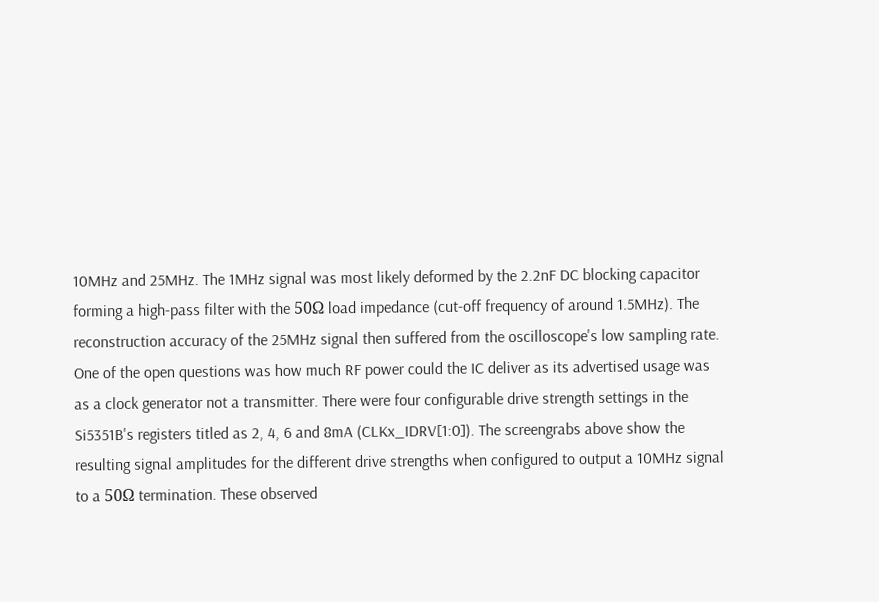10MHz and 25MHz. The 1MHz signal was most likely deformed by the 2.2nF DC blocking capacitor forming a high-pass filter with the 50Ω load impedance (cut-off frequency of around 1.5MHz). The reconstruction accuracy of the 25MHz signal then suffered from the oscilloscope's low sampling rate.
One of the open questions was how much RF power could the IC deliver as its advertised usage was as a clock generator not a transmitter. There were four configurable drive strength settings in the Si5351B's registers titled as 2, 4, 6 and 8mA (CLKx_IDRV[1:0]). The screengrabs above show the resulting signal amplitudes for the different drive strengths when configured to output a 10MHz signal to a 50Ω termination. These observed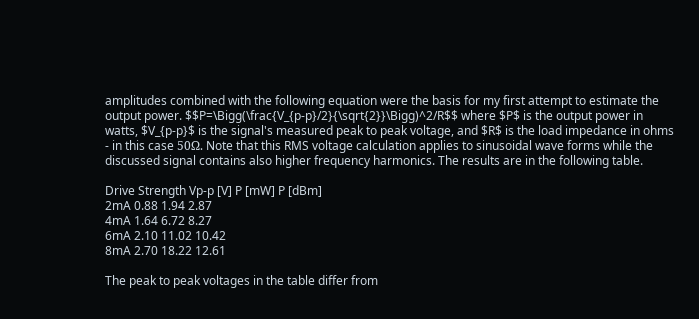amplitudes combined with the following equation were the basis for my first attempt to estimate the output power. $$P=\Bigg(\frac{V_{p-p}/2}{\sqrt{2}}\Bigg)^2/R$$ where $P$ is the output power in watts, $V_{p-p}$ is the signal's measured peak to peak voltage, and $R$ is the load impedance in ohms - in this case 50Ω. Note that this RMS voltage calculation applies to sinusoidal wave forms while the discussed signal contains also higher frequency harmonics. The results are in the following table.

Drive Strength Vp-p [V] P [mW] P [dBm]
2mA 0.88 1.94 2.87
4mA 1.64 6.72 8.27
6mA 2.10 11.02 10.42
8mA 2.70 18.22 12.61

The peak to peak voltages in the table differ from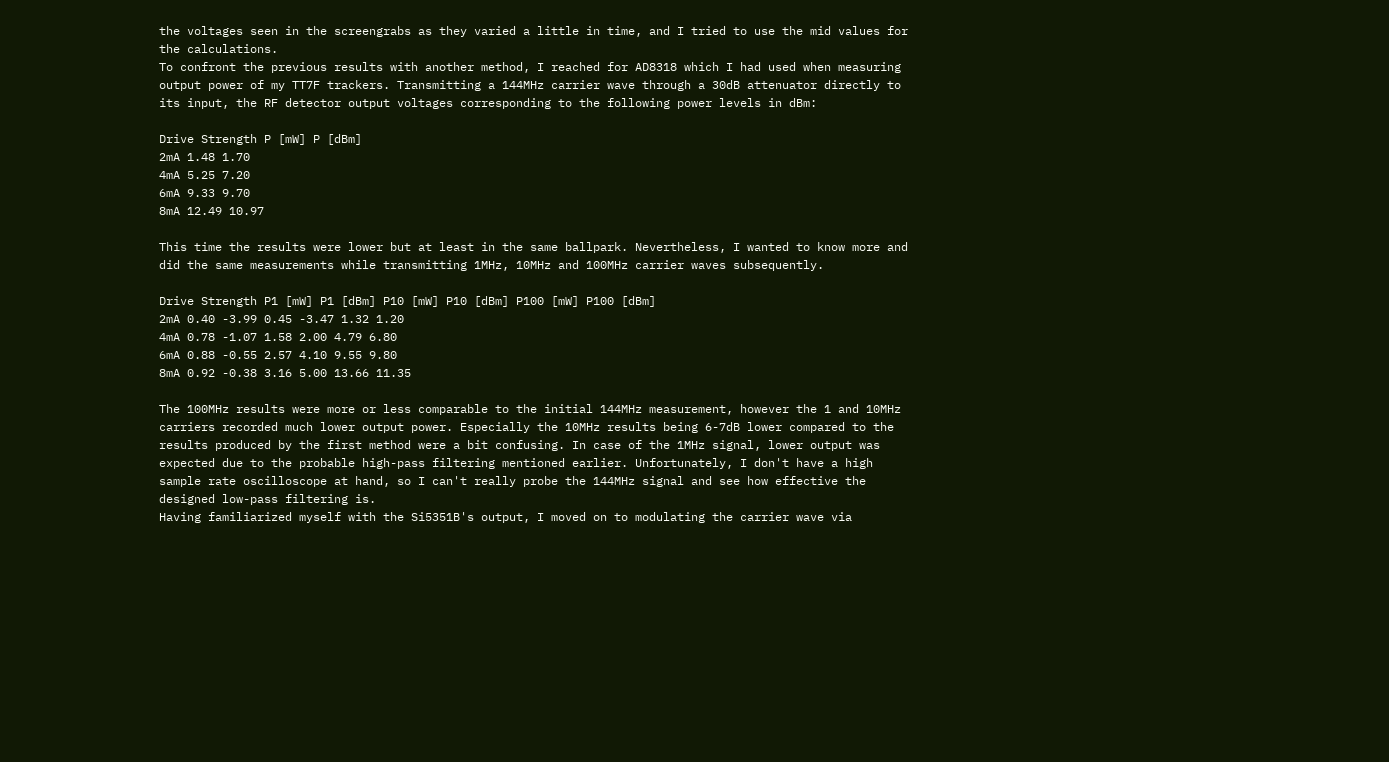the voltages seen in the screengrabs as they varied a little in time, and I tried to use the mid values for the calculations.
To confront the previous results with another method, I reached for AD8318 which I had used when measuring output power of my TT7F trackers. Transmitting a 144MHz carrier wave through a 30dB attenuator directly to its input, the RF detector output voltages corresponding to the following power levels in dBm:

Drive Strength P [mW] P [dBm]
2mA 1.48 1.70
4mA 5.25 7.20
6mA 9.33 9.70
8mA 12.49 10.97

This time the results were lower but at least in the same ballpark. Nevertheless, I wanted to know more and did the same measurements while transmitting 1MHz, 10MHz and 100MHz carrier waves subsequently.

Drive Strength P1 [mW] P1 [dBm] P10 [mW] P10 [dBm] P100 [mW] P100 [dBm]
2mA 0.40 -3.99 0.45 -3.47 1.32 1.20
4mA 0.78 -1.07 1.58 2.00 4.79 6.80
6mA 0.88 -0.55 2.57 4.10 9.55 9.80
8mA 0.92 -0.38 3.16 5.00 13.66 11.35

The 100MHz results were more or less comparable to the initial 144MHz measurement, however the 1 and 10MHz carriers recorded much lower output power. Especially the 10MHz results being 6-7dB lower compared to the results produced by the first method were a bit confusing. In case of the 1MHz signal, lower output was expected due to the probable high-pass filtering mentioned earlier. Unfortunately, I don't have a high sample rate oscilloscope at hand, so I can't really probe the 144MHz signal and see how effective the designed low-pass filtering is.
Having familiarized myself with the Si5351B's output, I moved on to modulating the carrier wave via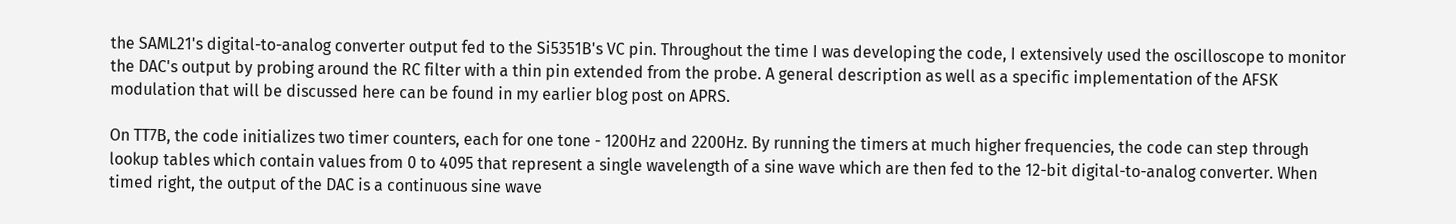the SAML21's digital-to-analog converter output fed to the Si5351B's VC pin. Throughout the time I was developing the code, I extensively used the oscilloscope to monitor the DAC's output by probing around the RC filter with a thin pin extended from the probe. A general description as well as a specific implementation of the AFSK modulation that will be discussed here can be found in my earlier blog post on APRS.

On TT7B, the code initializes two timer counters, each for one tone - 1200Hz and 2200Hz. By running the timers at much higher frequencies, the code can step through lookup tables which contain values from 0 to 4095 that represent a single wavelength of a sine wave which are then fed to the 12-bit digital-to-analog converter. When timed right, the output of the DAC is a continuous sine wave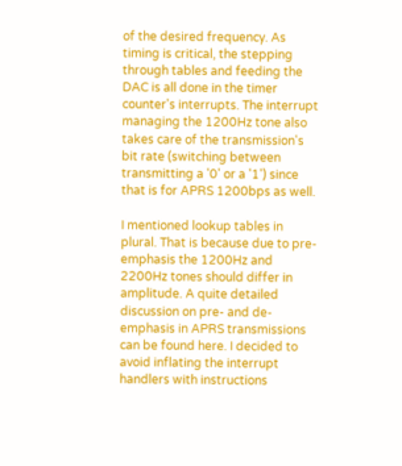of the desired frequency. As timing is critical, the stepping through tables and feeding the DAC is all done in the timer counter's interrupts. The interrupt managing the 1200Hz tone also takes care of the transmission's bit rate (switching between transmitting a '0' or a '1') since that is for APRS 1200bps as well.

I mentioned lookup tables in plural. That is because due to pre-emphasis the 1200Hz and 2200Hz tones should differ in amplitude. A quite detailed discussion on pre- and de-emphasis in APRS transmissions can be found here. I decided to avoid inflating the interrupt handlers with instructions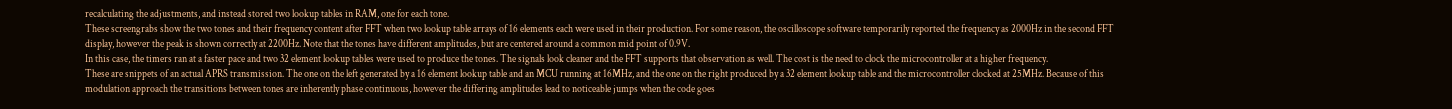recalculating the adjustments, and instead stored two lookup tables in RAM, one for each tone.
These screengrabs show the two tones and their frequency content after FFT when two lookup table arrays of 16 elements each were used in their production. For some reason, the oscilloscope software temporarily reported the frequency as 2000Hz in the second FFT display, however the peak is shown correctly at 2200Hz. Note that the tones have different amplitudes, but are centered around a common mid point of 0.9V.
In this case, the timers ran at a faster pace and two 32 element lookup tables were used to produce the tones. The signals look cleaner and the FFT supports that observation as well. The cost is the need to clock the microcontroller at a higher frequency.
These are snippets of an actual APRS transmission. The one on the left generated by a 16 element lookup table and an MCU running at 16MHz, and the one on the right produced by a 32 element lookup table and the microcontroller clocked at 25MHz. Because of this modulation approach the transitions between tones are inherently phase continuous, however the differing amplitudes lead to noticeable jumps when the code goes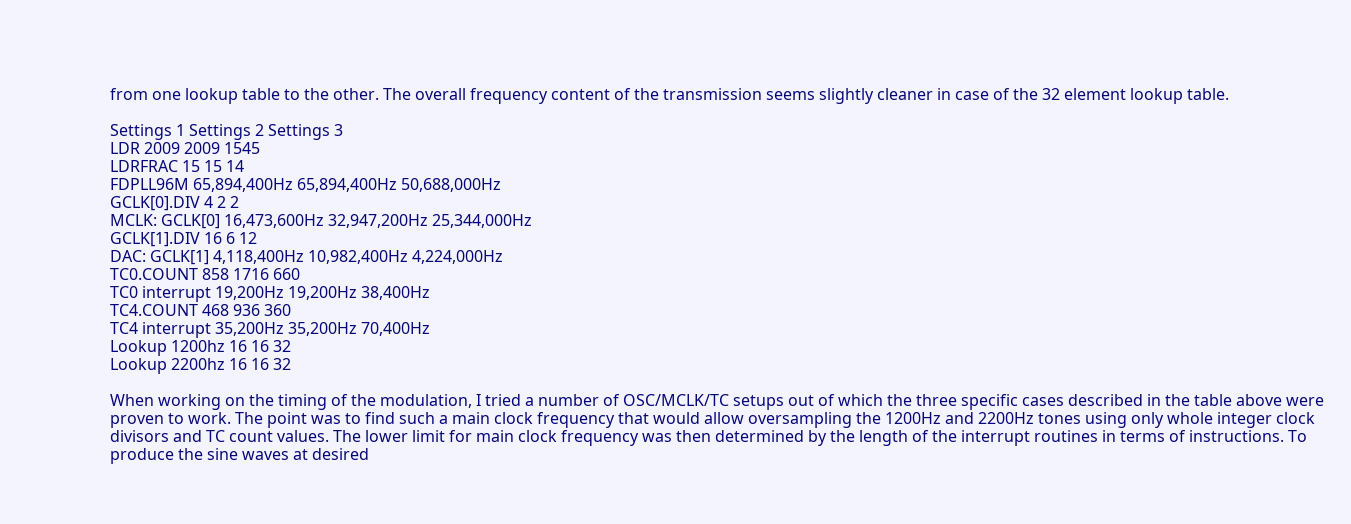from one lookup table to the other. The overall frequency content of the transmission seems slightly cleaner in case of the 32 element lookup table.

Settings 1 Settings 2 Settings 3
LDR 2009 2009 1545
LDRFRAC 15 15 14
FDPLL96M 65,894,400Hz 65,894,400Hz 50,688,000Hz
GCLK[0].DIV 4 2 2
MCLK: GCLK[0] 16,473,600Hz 32,947,200Hz 25,344,000Hz
GCLK[1].DIV 16 6 12
DAC: GCLK[1] 4,118,400Hz 10,982,400Hz 4,224,000Hz
TC0.COUNT 858 1716 660
TC0 interrupt 19,200Hz 19,200Hz 38,400Hz
TC4.COUNT 468 936 360
TC4 interrupt 35,200Hz 35,200Hz 70,400Hz
Lookup 1200hz 16 16 32
Lookup 2200hz 16 16 32

When working on the timing of the modulation, I tried a number of OSC/MCLK/TC setups out of which the three specific cases described in the table above were proven to work. The point was to find such a main clock frequency that would allow oversampling the 1200Hz and 2200Hz tones using only whole integer clock divisors and TC count values. The lower limit for main clock frequency was then determined by the length of the interrupt routines in terms of instructions. To produce the sine waves at desired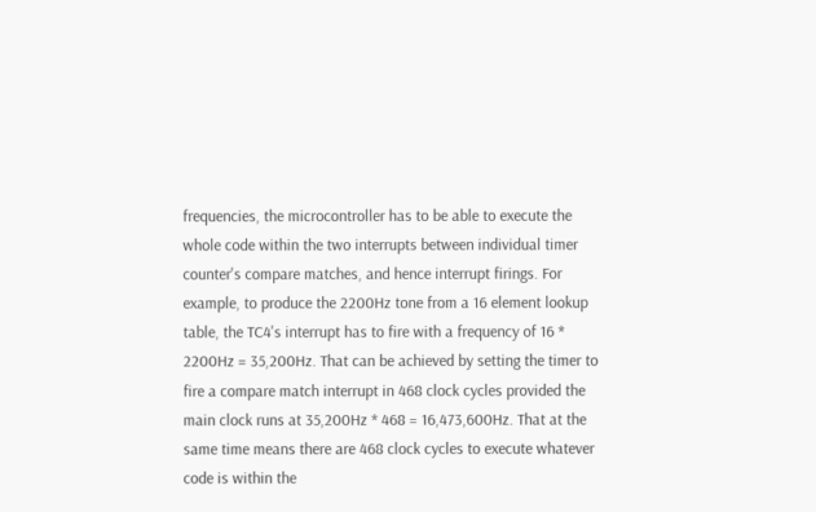frequencies, the microcontroller has to be able to execute the whole code within the two interrupts between individual timer counter's compare matches, and hence interrupt firings. For example, to produce the 2200Hz tone from a 16 element lookup table, the TC4's interrupt has to fire with a frequency of 16 * 2200Hz = 35,200Hz. That can be achieved by setting the timer to fire a compare match interrupt in 468 clock cycles provided the main clock runs at 35,200Hz * 468 = 16,473,600Hz. That at the same time means there are 468 clock cycles to execute whatever code is within the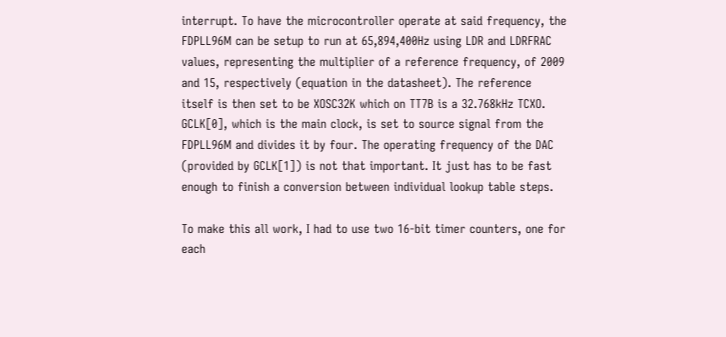interrupt. To have the microcontroller operate at said frequency, the FDPLL96M can be setup to run at 65,894,400Hz using LDR and LDRFRAC values, representing the multiplier of a reference frequency, of 2009 and 15, respectively (equation in the datasheet). The reference itself is then set to be XOSC32K which on TT7B is a 32.768kHz TCXO. GCLK[0], which is the main clock, is set to source signal from the FDPLL96M and divides it by four. The operating frequency of the DAC (provided by GCLK[1]) is not that important. It just has to be fast enough to finish a conversion between individual lookup table steps.

To make this all work, I had to use two 16-bit timer counters, one for each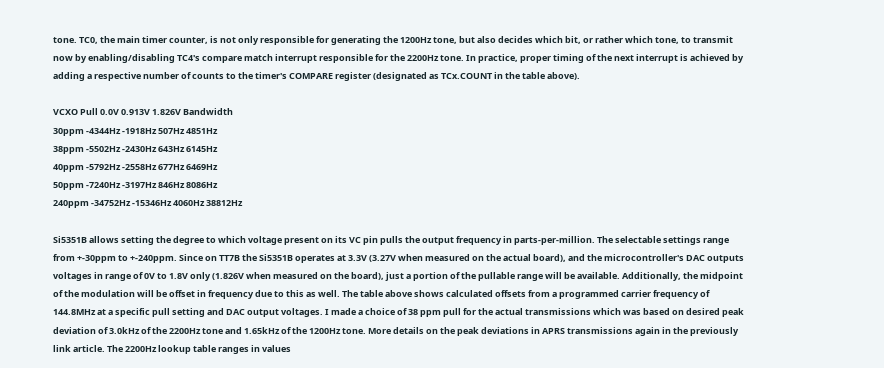tone. TC0, the main timer counter, is not only responsible for generating the 1200Hz tone, but also decides which bit, or rather which tone, to transmit now by enabling/disabling TC4's compare match interrupt responsible for the 2200Hz tone. In practice, proper timing of the next interrupt is achieved by adding a respective number of counts to the timer's COMPARE register (designated as TCx.COUNT in the table above).

VCXO Pull 0.0V 0.913V 1.826V Bandwidth
30ppm -4344Hz -1918Hz 507Hz 4851Hz
38ppm -5502Hz -2430Hz 643Hz 6145Hz
40ppm -5792Hz -2558Hz 677Hz 6469Hz
50ppm -7240Hz -3197Hz 846Hz 8086Hz
240ppm -34752Hz -15346Hz 4060Hz 38812Hz

Si5351B allows setting the degree to which voltage present on its VC pin pulls the output frequency in parts-per-million. The selectable settings range from +-30ppm to +-240ppm. Since on TT7B the Si5351B operates at 3.3V (3.27V when measured on the actual board), and the microcontroller's DAC outputs voltages in range of 0V to 1.8V only (1.826V when measured on the board), just a portion of the pullable range will be available. Additionally, the midpoint of the modulation will be offset in frequency due to this as well. The table above shows calculated offsets from a programmed carrier frequency of 144.8MHz at a specific pull setting and DAC output voltages. I made a choice of 38 ppm pull for the actual transmissions which was based on desired peak deviation of 3.0kHz of the 2200Hz tone and 1.65kHz of the 1200Hz tone. More details on the peak deviations in APRS transmissions again in the previously link article. The 2200Hz lookup table ranges in values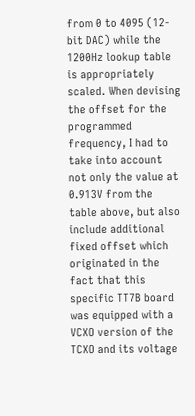from 0 to 4095 (12-bit DAC) while the 1200Hz lookup table is appropriately scaled. When devising the offset for the programmed frequency, I had to take into account not only the value at 0.913V from the table above, but also include additional fixed offset which originated in the fact that this specific TT7B board was equipped with a VCXO version of the TCXO and its voltage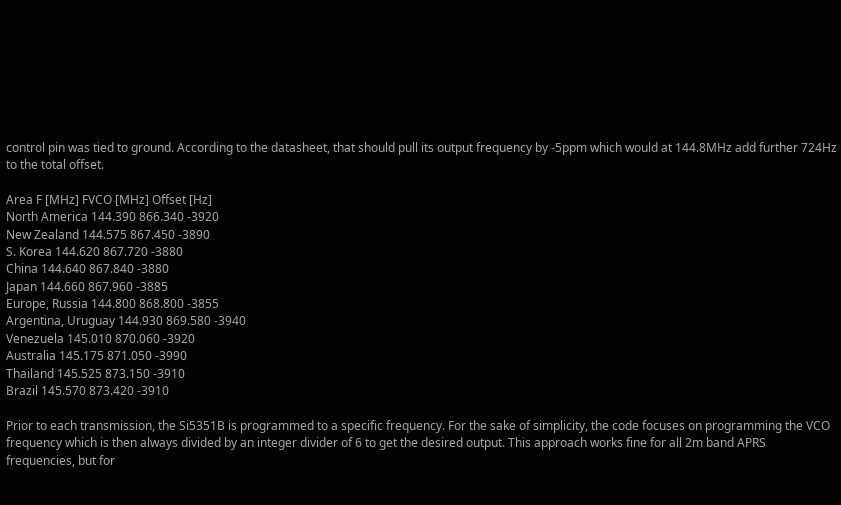control pin was tied to ground. According to the datasheet, that should pull its output frequency by -5ppm which would at 144.8MHz add further 724Hz to the total offset.

Area F [MHz] FVCO [MHz] Offset [Hz]
North America 144.390 866.340 -3920
New Zealand 144.575 867.450 -3890
S. Korea 144.620 867.720 -3880
China 144.640 867.840 -3880
Japan 144.660 867.960 -3885
Europe, Russia 144.800 868.800 -3855
Argentina, Uruguay 144.930 869.580 -3940
Venezuela 145.010 870.060 -3920
Australia 145.175 871.050 -3990
Thailand 145.525 873.150 -3910
Brazil 145.570 873.420 -3910

Prior to each transmission, the Si5351B is programmed to a specific frequency. For the sake of simplicity, the code focuses on programming the VCO frequency which is then always divided by an integer divider of 6 to get the desired output. This approach works fine for all 2m band APRS frequencies, but for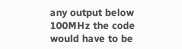any output below 100MHz the code would have to be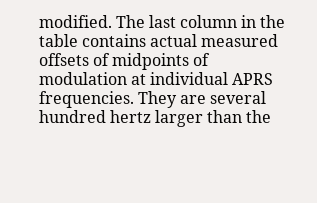modified. The last column in the table contains actual measured offsets of midpoints of modulation at individual APRS frequencies. They are several hundred hertz larger than the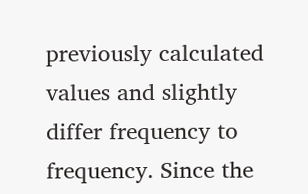previously calculated values and slightly differ frequency to frequency. Since the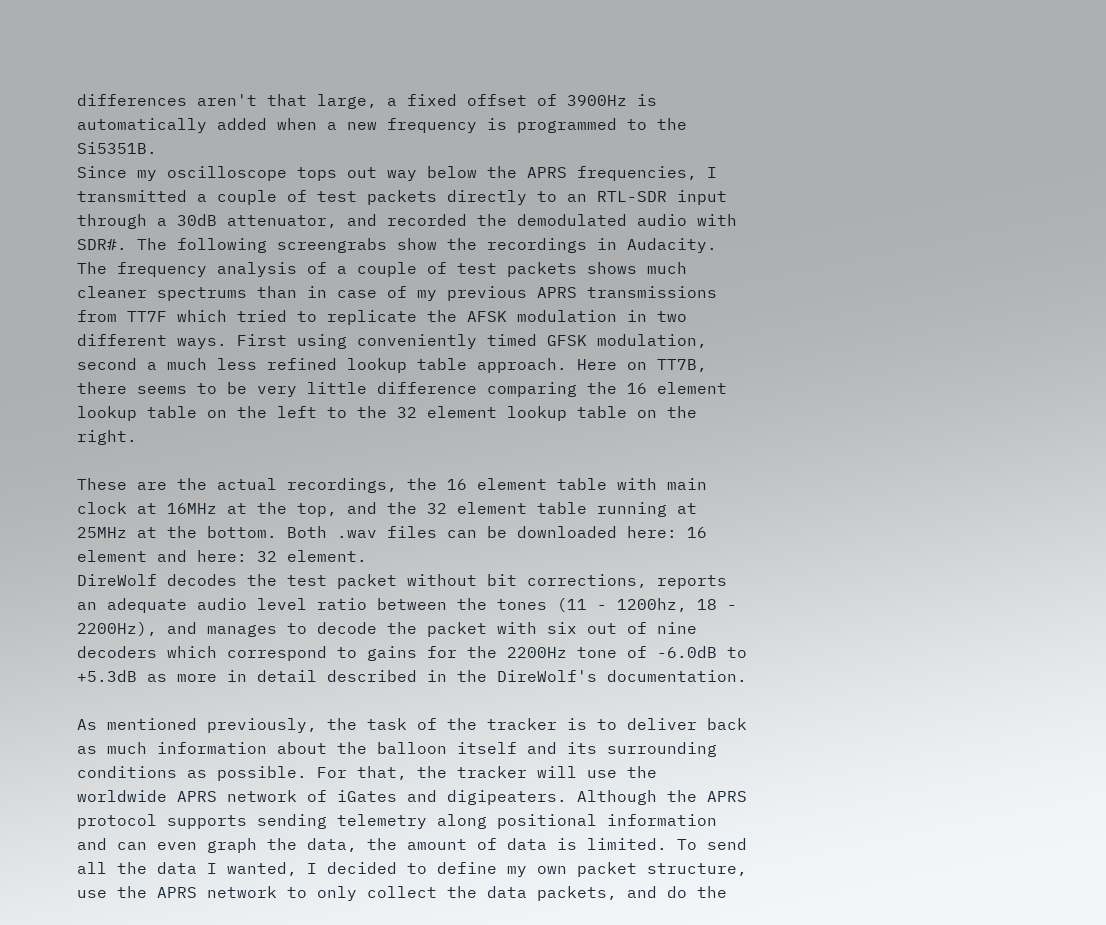differences aren't that large, a fixed offset of 3900Hz is automatically added when a new frequency is programmed to the Si5351B.
Since my oscilloscope tops out way below the APRS frequencies, I transmitted a couple of test packets directly to an RTL-SDR input through a 30dB attenuator, and recorded the demodulated audio with SDR#. The following screengrabs show the recordings in Audacity.
The frequency analysis of a couple of test packets shows much cleaner spectrums than in case of my previous APRS transmissions from TT7F which tried to replicate the AFSK modulation in two different ways. First using conveniently timed GFSK modulation, second a much less refined lookup table approach. Here on TT7B, there seems to be very little difference comparing the 16 element lookup table on the left to the 32 element lookup table on the right.

These are the actual recordings, the 16 element table with main clock at 16MHz at the top, and the 32 element table running at 25MHz at the bottom. Both .wav files can be downloaded here: 16 element and here: 32 element.
DireWolf decodes the test packet without bit corrections, reports an adequate audio level ratio between the tones (11 - 1200hz, 18 - 2200Hz), and manages to decode the packet with six out of nine decoders which correspond to gains for the 2200Hz tone of -6.0dB to +5.3dB as more in detail described in the DireWolf's documentation.

As mentioned previously, the task of the tracker is to deliver back as much information about the balloon itself and its surrounding conditions as possible. For that, the tracker will use the worldwide APRS network of iGates and digipeaters. Although the APRS protocol supports sending telemetry along positional information and can even graph the data, the amount of data is limited. To send all the data I wanted, I decided to define my own packet structure, use the APRS network to only collect the data packets, and do the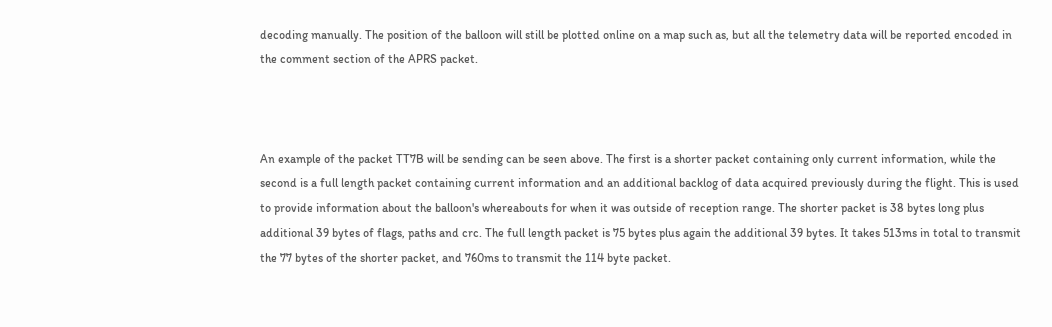decoding manually. The position of the balloon will still be plotted online on a map such as, but all the telemetry data will be reported encoded in the comment section of the APRS packet.



An example of the packet TT7B will be sending can be seen above. The first is a shorter packet containing only current information, while the second is a full length packet containing current information and an additional backlog of data acquired previously during the flight. This is used to provide information about the balloon's whereabouts for when it was outside of reception range. The shorter packet is 38 bytes long plus additional 39 bytes of flags, paths and crc. The full length packet is 75 bytes plus again the additional 39 bytes. It takes 513ms in total to transmit the 77 bytes of the shorter packet, and 760ms to transmit the 114 byte packet.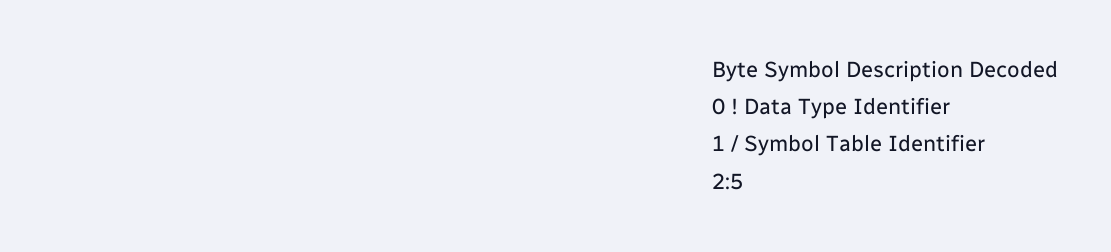Byte Symbol Description Decoded
0 ! Data Type Identifier
1 / Symbol Table Identifier
2:5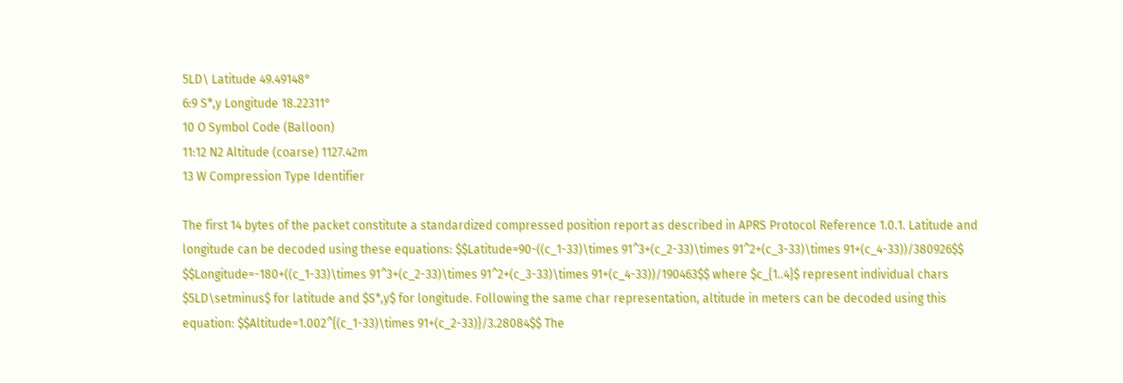5LD\ Latitude 49.49148°
6:9 S*,y Longitude 18.22311°
10 O Symbol Code (Balloon)
11:12 N2 Altitude (coarse) 1127.42m
13 W Compression Type Identifier

The first 14 bytes of the packet constitute a standardized compressed position report as described in APRS Protocol Reference 1.0.1. Latitude and longitude can be decoded using these equations: $$Latitude=90-((c_1-33)\times 91^3+(c_2-33)\times 91^2+(c_3-33)\times 91+(c_4-33))/380926$$ $$Longitude=-180+((c_1-33)\times 91^3+(c_2-33)\times 91^2+(c_3-33)\times 91+(c_4-33))/190463$$ where $c_{1..4}$ represent individual chars $5LD\setminus$ for latitude and $S*,y$ for longitude. Following the same char representation, altitude in meters can be decoded using this equation: $$Altitude=1.002^{(c_1-33)\times 91+(c_2-33)}/3.28084$$ The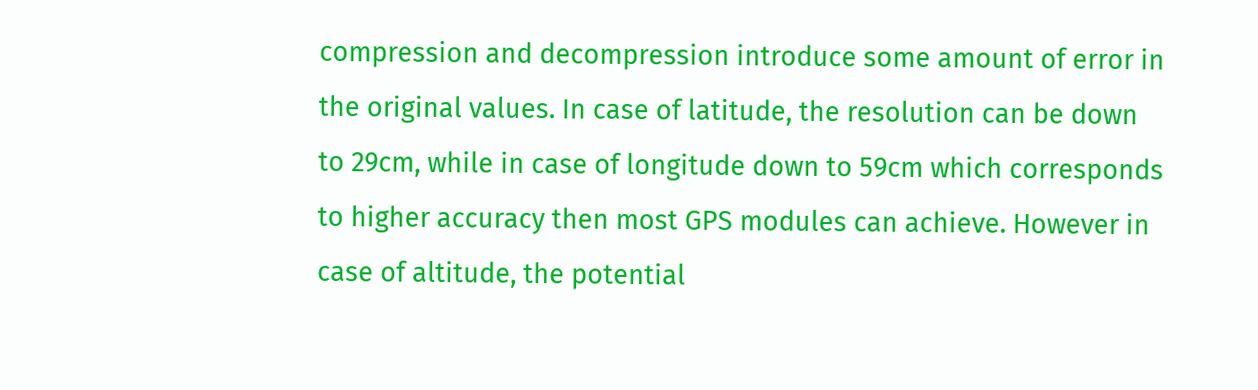compression and decompression introduce some amount of error in the original values. In case of latitude, the resolution can be down to 29cm, while in case of longitude down to 59cm which corresponds to higher accuracy then most GPS modules can achieve. However in case of altitude, the potential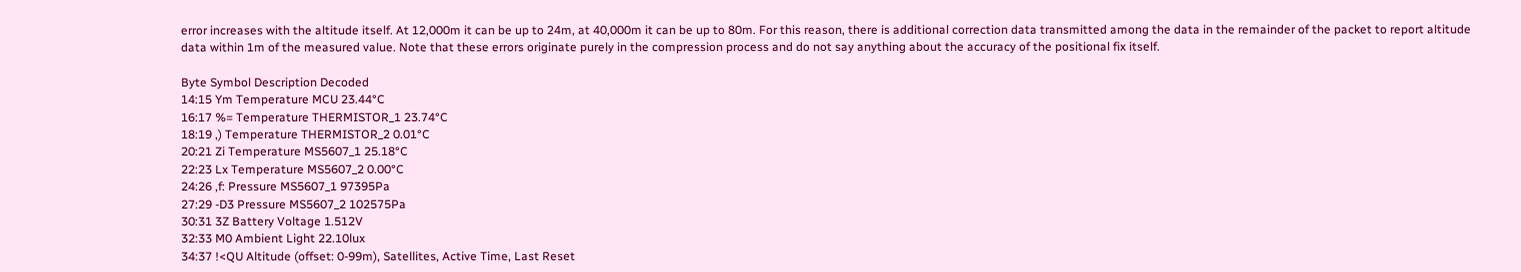error increases with the altitude itself. At 12,000m it can be up to 24m, at 40,000m it can be up to 80m. For this reason, there is additional correction data transmitted among the data in the remainder of the packet to report altitude data within 1m of the measured value. Note that these errors originate purely in the compression process and do not say anything about the accuracy of the positional fix itself.

Byte Symbol Description Decoded
14:15 Ym Temperature MCU 23.44°C
16:17 %= Temperature THERMISTOR_1 23.74°C
18:19 ,) Temperature THERMISTOR_2 0.01°C
20:21 Zi Temperature MS5607_1 25.18°C
22:23 Lx Temperature MS5607_2 0.00°C
24:26 ,f: Pressure MS5607_1 97395Pa
27:29 -D3 Pressure MS5607_2 102575Pa
30:31 3Z Battery Voltage 1.512V
32:33 M0 Ambient Light 22.10lux
34:37 !<QU Altitude (offset: 0-99m), Satellites, Active Time, Last Reset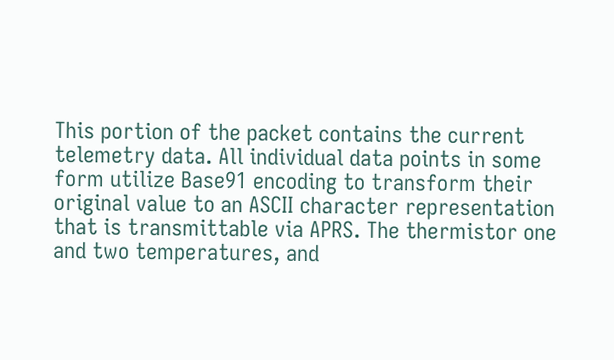This portion of the packet contains the current telemetry data. All individual data points in some form utilize Base91 encoding to transform their original value to an ASCII character representation that is transmittable via APRS. The thermistor one and two temperatures, and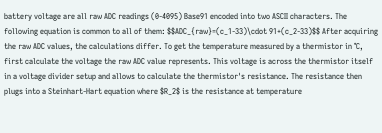battery voltage are all raw ADC readings (0-4095) Base91 encoded into two ASCII characters. The following equation is common to all of them: $$ADC_{raw}=(c_1-33)\cdot 91+(c_2-33)$$ After acquiring the raw ADC values, the calculations differ. To get the temperature measured by a thermistor in °C, first calculate the voltage the raw ADC value represents. This voltage is across the thermistor itself in a voltage divider setup and allows to calculate the thermistor's resistance. The resistance then plugs into a Steinhart-Hart equation where $R_2$ is the resistance at temperature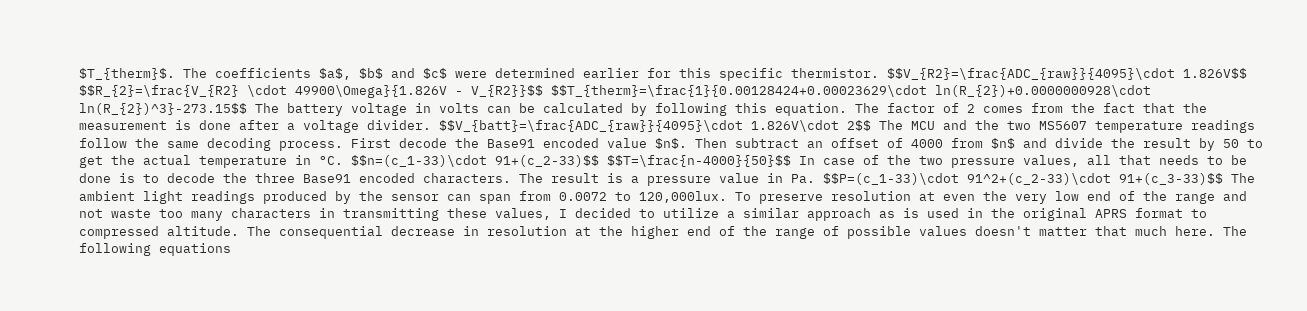$T_{therm}$. The coefficients $a$, $b$ and $c$ were determined earlier for this specific thermistor. $$V_{R2}=\frac{ADC_{raw}}{4095}\cdot 1.826V$$ $$R_{2}=\frac{V_{R2} \cdot 49900\Omega}{1.826V - V_{R2}}$$ $$T_{therm}=\frac{1}{0.00128424+0.00023629\cdot ln(R_{2})+0.0000000928\cdot ln(R_{2})^3}-273.15$$ The battery voltage in volts can be calculated by following this equation. The factor of 2 comes from the fact that the measurement is done after a voltage divider. $$V_{batt}=\frac{ADC_{raw}}{4095}\cdot 1.826V\cdot 2$$ The MCU and the two MS5607 temperature readings follow the same decoding process. First decode the Base91 encoded value $n$. Then subtract an offset of 4000 from $n$ and divide the result by 50 to get the actual temperature in °C. $$n=(c_1-33)\cdot 91+(c_2-33)$$ $$T=\frac{n-4000}{50}$$ In case of the two pressure values, all that needs to be done is to decode the three Base91 encoded characters. The result is a pressure value in Pa. $$P=(c_1-33)\cdot 91^2+(c_2-33)\cdot 91+(c_3-33)$$ The ambient light readings produced by the sensor can span from 0.0072 to 120,000lux. To preserve resolution at even the very low end of the range and not waste too many characters in transmitting these values, I decided to utilize a similar approach as is used in the original APRS format to compressed altitude. The consequential decrease in resolution at the higher end of the range of possible values doesn't matter that much here. The following equations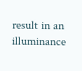result in an illuminance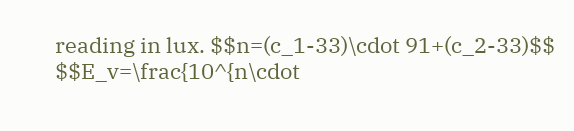reading in lux. $$n=(c_1-33)\cdot 91+(c_2-33)$$ $$E_v=\frac{10^{n\cdot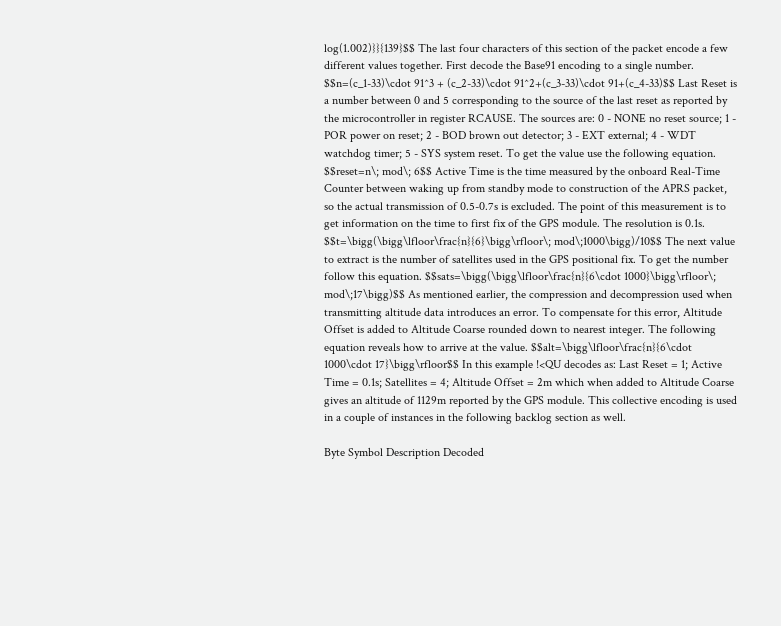log(1.002)}}{139}$$ The last four characters of this section of the packet encode a few different values together. First decode the Base91 encoding to a single number. $$n=(c_1-33)\cdot 91^3 + (c_2-33)\cdot 91^2+(c_3-33)\cdot 91+(c_4-33)$$ Last Reset is a number between 0 and 5 corresponding to the source of the last reset as reported by the microcontroller in register RCAUSE. The sources are: 0 - NONE no reset source; 1 - POR power on reset; 2 - BOD brown out detector; 3 - EXT external; 4 - WDT watchdog timer; 5 - SYS system reset. To get the value use the following equation. $$reset=n\; mod\; 6$$ Active Time is the time measured by the onboard Real-Time Counter between waking up from standby mode to construction of the APRS packet, so the actual transmission of 0.5-0.7s is excluded. The point of this measurement is to get information on the time to first fix of the GPS module. The resolution is 0.1s. $$t=\bigg(\bigg\lfloor\frac{n}{6}\bigg\rfloor\; mod\;1000\bigg)/10$$ The next value to extract is the number of satellites used in the GPS positional fix. To get the number follow this equation. $$sats=\bigg(\bigg\lfloor\frac{n}{6\cdot 1000}\bigg\rfloor\; mod\;17\bigg)$$ As mentioned earlier, the compression and decompression used when transmitting altitude data introduces an error. To compensate for this error, Altitude Offset is added to Altitude Coarse rounded down to nearest integer. The following equation reveals how to arrive at the value. $$alt=\bigg\lfloor\frac{n}{6\cdot 1000\cdot 17}\bigg\rfloor$$ In this example !<QU decodes as: Last Reset = 1; Active Time = 0.1s; Satellites = 4; Altitude Offset = 2m which when added to Altitude Coarse gives an altitude of 1129m reported by the GPS module. This collective encoding is used in a couple of instances in the following backlog section as well.

Byte Symbol Description Decoded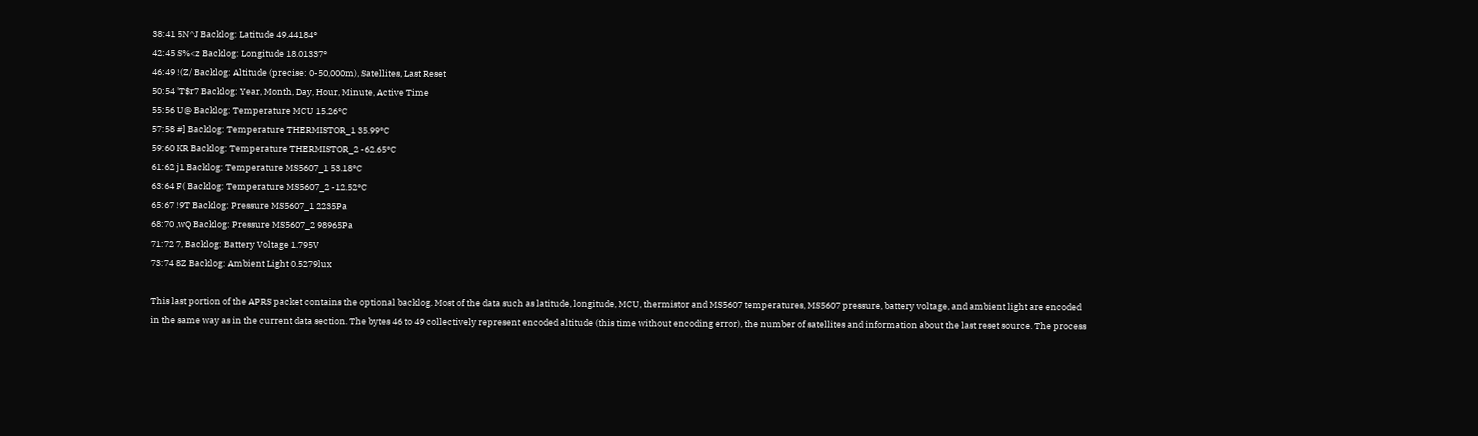38:41 5N^J Backlog: Latitude 49.44184°
42:45 S%<z Backlog: Longitude 18.01337°
46:49 !(Z/ Backlog: Altitude (precise: 0-50,000m), Satellites, Last Reset
50:54 'T$r7 Backlog: Year, Month, Day, Hour, Minute, Active Time
55:56 U@ Backlog: Temperature MCU 15.26°C
57:58 #] Backlog: Temperature THERMISTOR_1 35.99°C
59:60 KR Backlog: Temperature THERMISTOR_2 -62.65°C
61:62 j1 Backlog: Temperature MS5607_1 53.18°C
63:64 F( Backlog: Temperature MS5607_2 -12.52°C
65:67 !9T Backlog: Pressure MS5607_1 2235Pa
68:70 ,wQ Backlog: Pressure MS5607_2 98965Pa
71:72 7, Backlog: Battery Voltage 1.795V
73:74 8Z Backlog: Ambient Light 0.5279lux

This last portion of the APRS packet contains the optional backlog. Most of the data such as latitude, longitude, MCU, thermistor and MS5607 temperatures, MS5607 pressure, battery voltage, and ambient light are encoded in the same way as in the current data section. The bytes 46 to 49 collectively represent encoded altitude (this time without encoding error), the number of satellites and information about the last reset source. The process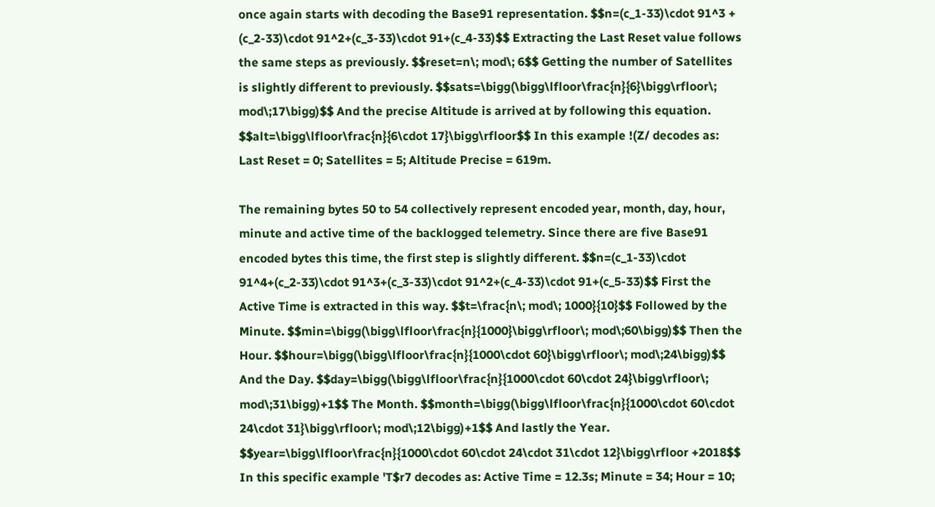once again starts with decoding the Base91 representation. $$n=(c_1-33)\cdot 91^3 + (c_2-33)\cdot 91^2+(c_3-33)\cdot 91+(c_4-33)$$ Extracting the Last Reset value follows the same steps as previously. $$reset=n\; mod\; 6$$ Getting the number of Satellites is slightly different to previously. $$sats=\bigg(\bigg\lfloor\frac{n}{6}\bigg\rfloor\; mod\;17\bigg)$$ And the precise Altitude is arrived at by following this equation. $$alt=\bigg\lfloor\frac{n}{6\cdot 17}\bigg\rfloor$$ In this example !(Z/ decodes as: Last Reset = 0; Satellites = 5; Altitude Precise = 619m.

The remaining bytes 50 to 54 collectively represent encoded year, month, day, hour, minute and active time of the backlogged telemetry. Since there are five Base91 encoded bytes this time, the first step is slightly different. $$n=(c_1-33)\cdot 91^4+(c_2-33)\cdot 91^3+(c_3-33)\cdot 91^2+(c_4-33)\cdot 91+(c_5-33)$$ First the Active Time is extracted in this way. $$t=\frac{n\; mod\; 1000}{10}$$ Followed by the Minute. $$min=\bigg(\bigg\lfloor\frac{n}{1000}\bigg\rfloor\; mod\;60\bigg)$$ Then the Hour. $$hour=\bigg(\bigg\lfloor\frac{n}{1000\cdot 60}\bigg\rfloor\; mod\;24\bigg)$$ And the Day. $$day=\bigg(\bigg\lfloor\frac{n}{1000\cdot 60\cdot 24}\bigg\rfloor\; mod\;31\bigg)+1$$ The Month. $$month=\bigg(\bigg\lfloor\frac{n}{1000\cdot 60\cdot 24\cdot 31}\bigg\rfloor\; mod\;12\bigg)+1$$ And lastly the Year. $$year=\bigg\lfloor\frac{n}{1000\cdot 60\cdot 24\cdot 31\cdot 12}\bigg\rfloor +2018$$ In this specific example 'T$r7 decodes as: Active Time = 12.3s; Minute = 34; Hour = 10;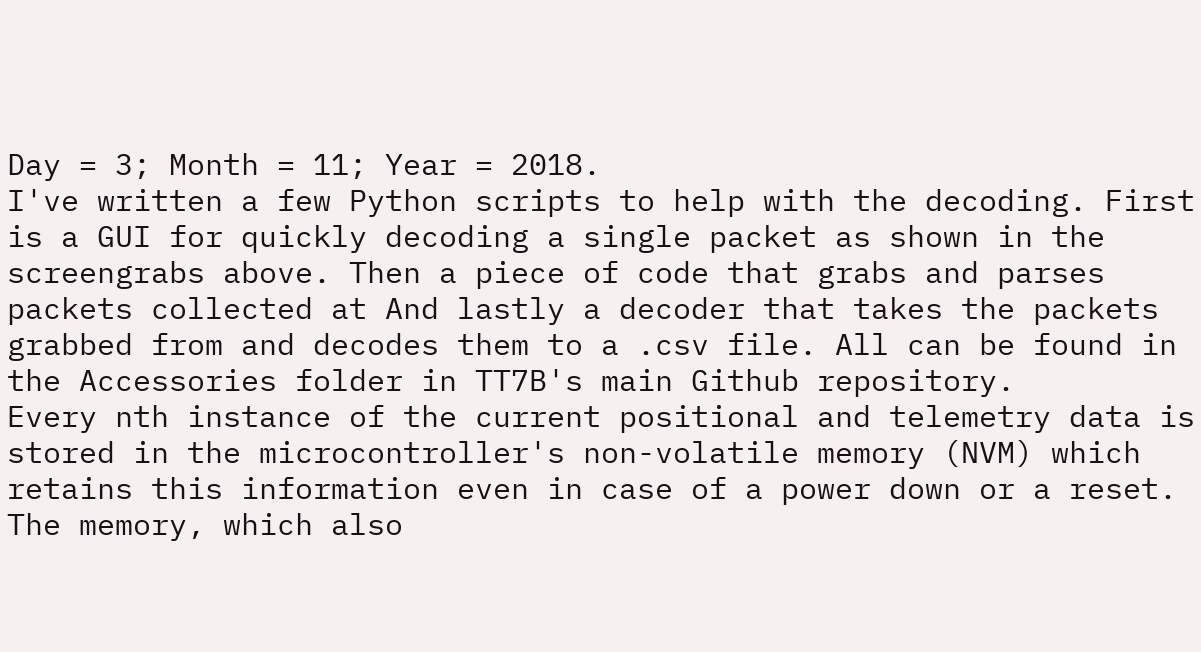Day = 3; Month = 11; Year = 2018.
I've written a few Python scripts to help with the decoding. First is a GUI for quickly decoding a single packet as shown in the screengrabs above. Then a piece of code that grabs and parses packets collected at And lastly a decoder that takes the packets grabbed from and decodes them to a .csv file. All can be found in the Accessories folder in TT7B's main Github repository.
Every nth instance of the current positional and telemetry data is stored in the microcontroller's non-volatile memory (NVM) which retains this information even in case of a power down or a reset. The memory, which also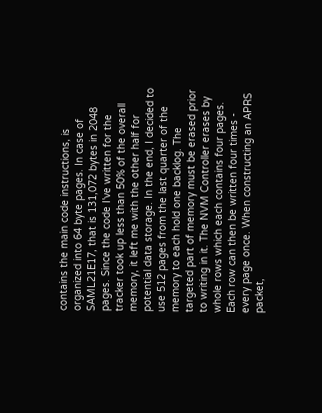contains the main code instructions, is organized into 64 byte pages. In case of SAML21E17, that is 131,072 bytes in 2048 pages. Since the code I've written for the tracker took up less than 50% of the overall memory, it left me with the other half for potential data storage. In the end, I decided to use 512 pages from the last quarter of the memory to each hold one backlog. The targeted part of memory must be erased prior to writing in it. The NVM Controller erases by whole rows which each contains four pages. Each row can then be written four times - every page once. When constructing an APRS packet,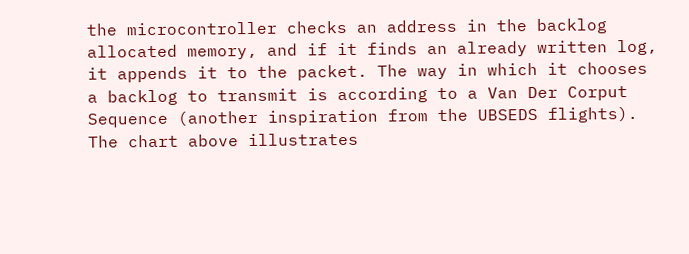the microcontroller checks an address in the backlog allocated memory, and if it finds an already written log, it appends it to the packet. The way in which it chooses a backlog to transmit is according to a Van Der Corput Sequence (another inspiration from the UBSEDS flights). The chart above illustrates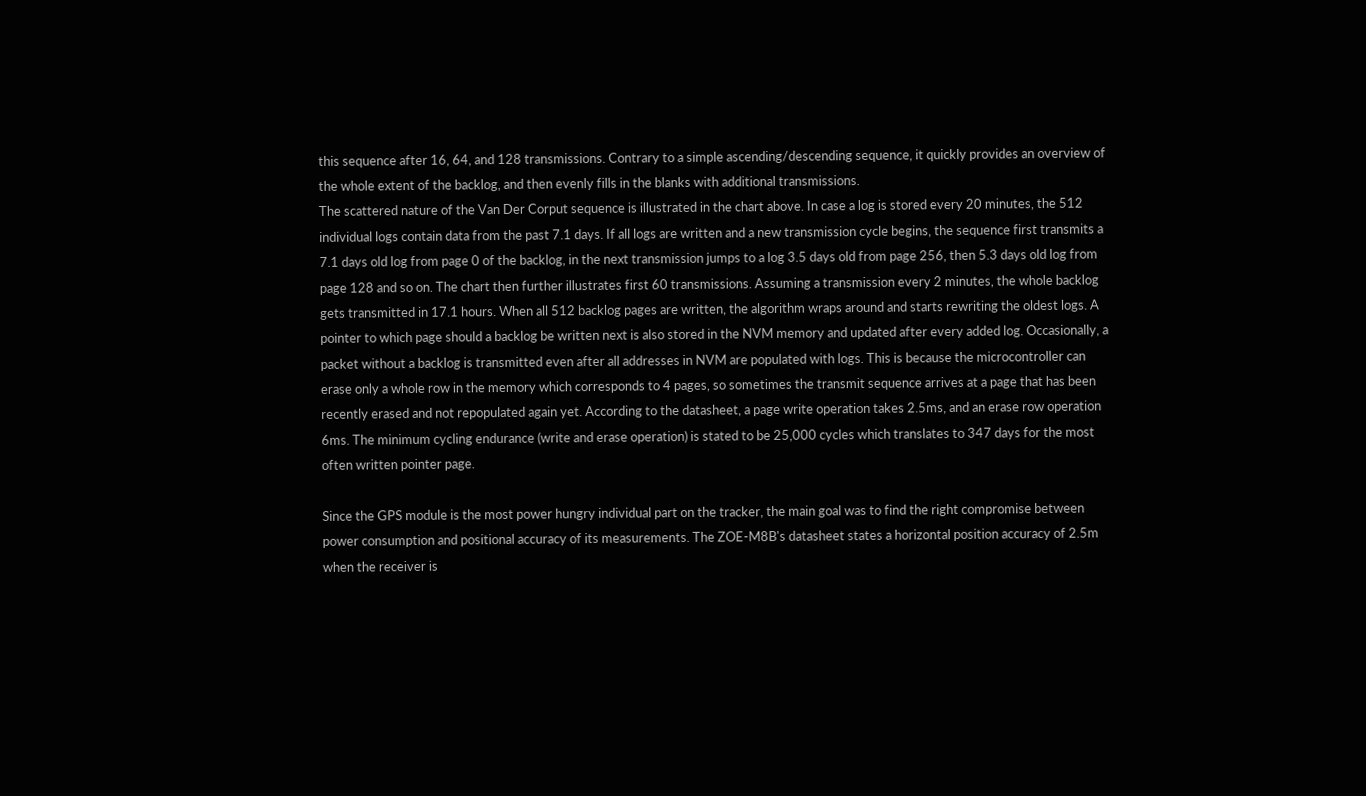this sequence after 16, 64, and 128 transmissions. Contrary to a simple ascending/descending sequence, it quickly provides an overview of the whole extent of the backlog, and then evenly fills in the blanks with additional transmissions.
The scattered nature of the Van Der Corput sequence is illustrated in the chart above. In case a log is stored every 20 minutes, the 512 individual logs contain data from the past 7.1 days. If all logs are written and a new transmission cycle begins, the sequence first transmits a 7.1 days old log from page 0 of the backlog, in the next transmission jumps to a log 3.5 days old from page 256, then 5.3 days old log from page 128 and so on. The chart then further illustrates first 60 transmissions. Assuming a transmission every 2 minutes, the whole backlog gets transmitted in 17.1 hours. When all 512 backlog pages are written, the algorithm wraps around and starts rewriting the oldest logs. A pointer to which page should a backlog be written next is also stored in the NVM memory and updated after every added log. Occasionally, a packet without a backlog is transmitted even after all addresses in NVM are populated with logs. This is because the microcontroller can erase only a whole row in the memory which corresponds to 4 pages, so sometimes the transmit sequence arrives at a page that has been recently erased and not repopulated again yet. According to the datasheet, a page write operation takes 2.5ms, and an erase row operation 6ms. The minimum cycling endurance (write and erase operation) is stated to be 25,000 cycles which translates to 347 days for the most often written pointer page.

Since the GPS module is the most power hungry individual part on the tracker, the main goal was to find the right compromise between power consumption and positional accuracy of its measurements. The ZOE-M8B's datasheet states a horizontal position accuracy of 2.5m when the receiver is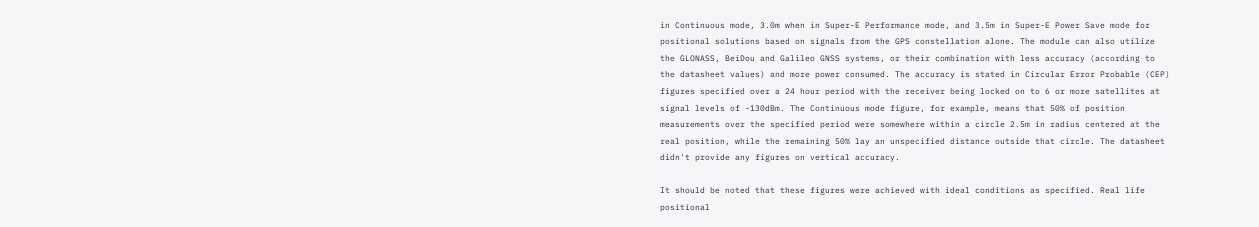in Continuous mode, 3.0m when in Super-E Performance mode, and 3.5m in Super-E Power Save mode for positional solutions based on signals from the GPS constellation alone. The module can also utilize the GLONASS, BeiDou and Galileo GNSS systems, or their combination with less accuracy (according to the datasheet values) and more power consumed. The accuracy is stated in Circular Error Probable (CEP) figures specified over a 24 hour period with the receiver being locked on to 6 or more satellites at signal levels of -130dBm. The Continuous mode figure, for example, means that 50% of position measurements over the specified period were somewhere within a circle 2.5m in radius centered at the real position, while the remaining 50% lay an unspecified distance outside that circle. The datasheet didn't provide any figures on vertical accuracy.

It should be noted that these figures were achieved with ideal conditions as specified. Real life positional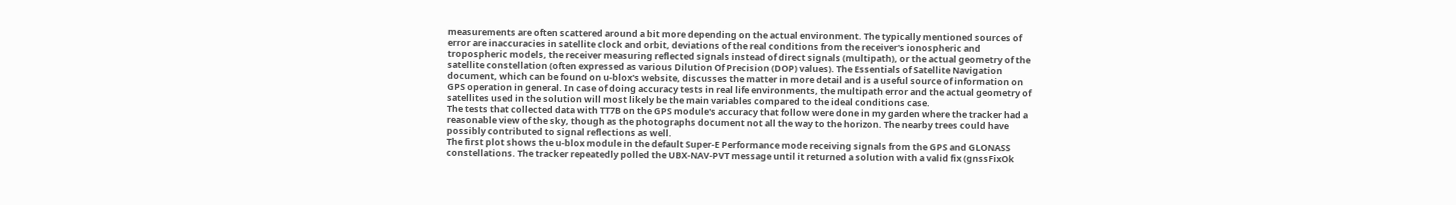measurements are often scattered around a bit more depending on the actual environment. The typically mentioned sources of error are inaccuracies in satellite clock and orbit, deviations of the real conditions from the receiver's ionospheric and tropospheric models, the receiver measuring reflected signals instead of direct signals (multipath), or the actual geometry of the satellite constellation (often expressed as various Dilution Of Precision (DOP) values). The Essentials of Satellite Navigation document, which can be found on u-blox's website, discusses the matter in more detail and is a useful source of information on GPS operation in general. In case of doing accuracy tests in real life environments, the multipath error and the actual geometry of satellites used in the solution will most likely be the main variables compared to the ideal conditions case.
The tests that collected data with TT7B on the GPS module's accuracy that follow were done in my garden where the tracker had a reasonable view of the sky, though as the photographs document not all the way to the horizon. The nearby trees could have possibly contributed to signal reflections as well.
The first plot shows the u-blox module in the default Super-E Performance mode receiving signals from the GPS and GLONASS constellations. The tracker repeatedly polled the UBX-NAV-PVT message until it returned a solution with a valid fix (gnssFixOk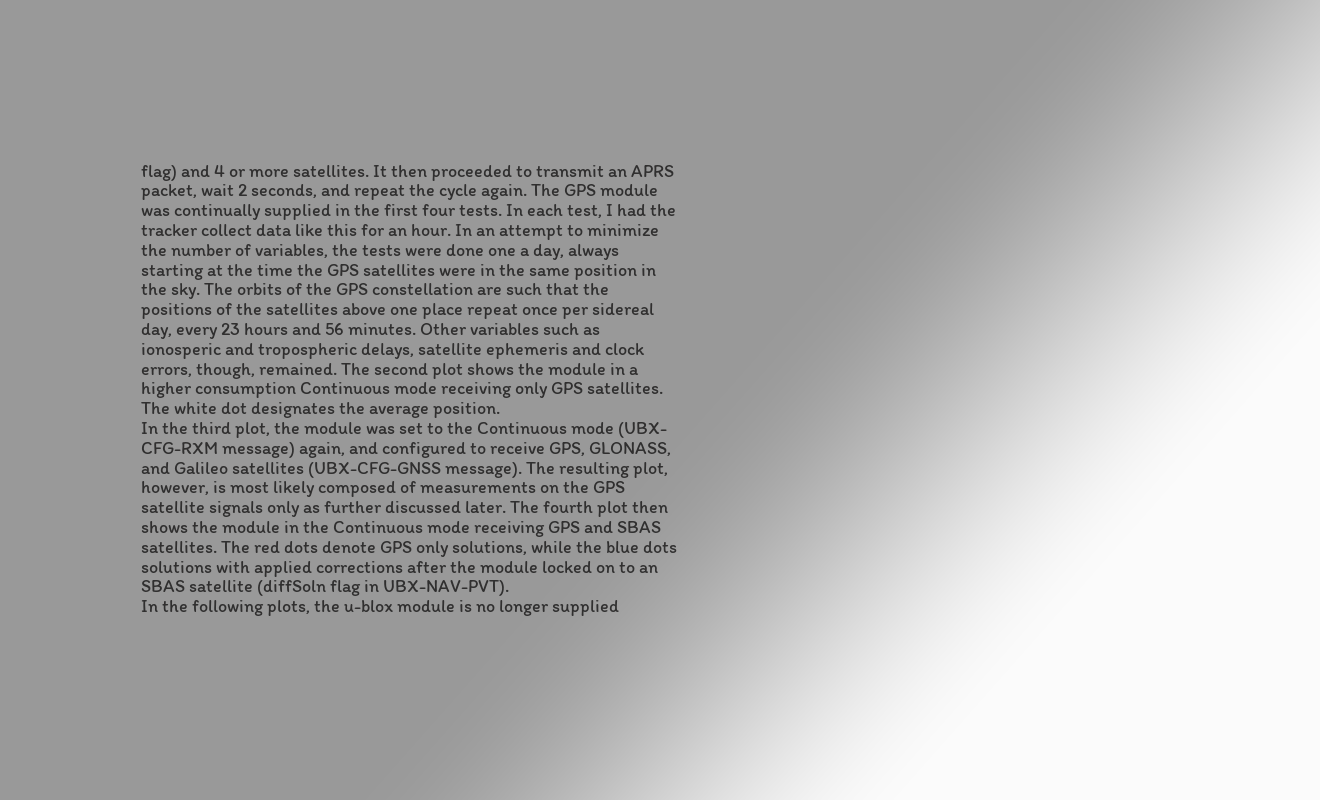flag) and 4 or more satellites. It then proceeded to transmit an APRS packet, wait 2 seconds, and repeat the cycle again. The GPS module was continually supplied in the first four tests. In each test, I had the tracker collect data like this for an hour. In an attempt to minimize the number of variables, the tests were done one a day, always starting at the time the GPS satellites were in the same position in the sky. The orbits of the GPS constellation are such that the positions of the satellites above one place repeat once per sidereal day, every 23 hours and 56 minutes. Other variables such as ionosperic and tropospheric delays, satellite ephemeris and clock errors, though, remained. The second plot shows the module in a higher consumption Continuous mode receiving only GPS satellites. The white dot designates the average position.
In the third plot, the module was set to the Continuous mode (UBX-CFG-RXM message) again, and configured to receive GPS, GLONASS, and Galileo satellites (UBX-CFG-GNSS message). The resulting plot, however, is most likely composed of measurements on the GPS satellite signals only as further discussed later. The fourth plot then shows the module in the Continuous mode receiving GPS and SBAS satellites. The red dots denote GPS only solutions, while the blue dots solutions with applied corrections after the module locked on to an SBAS satellite (diffSoln flag in UBX-NAV-PVT).
In the following plots, the u-blox module is no longer supplied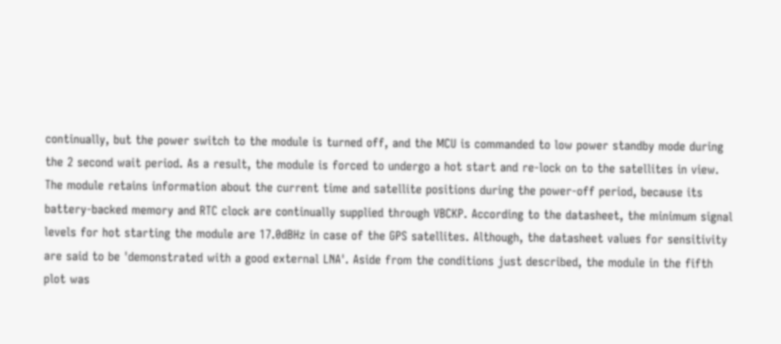continually, but the power switch to the module is turned off, and the MCU is commanded to low power standby mode during the 2 second wait period. As a result, the module is forced to undergo a hot start and re-lock on to the satellites in view. The module retains information about the current time and satellite positions during the power-off period, because its battery-backed memory and RTC clock are continually supplied through VBCKP. According to the datasheet, the minimum signal levels for hot starting the module are 17.0dBHz in case of the GPS satellites. Although, the datasheet values for sensitivity are said to be 'demonstrated with a good external LNA'. Aside from the conditions just described, the module in the fifth plot was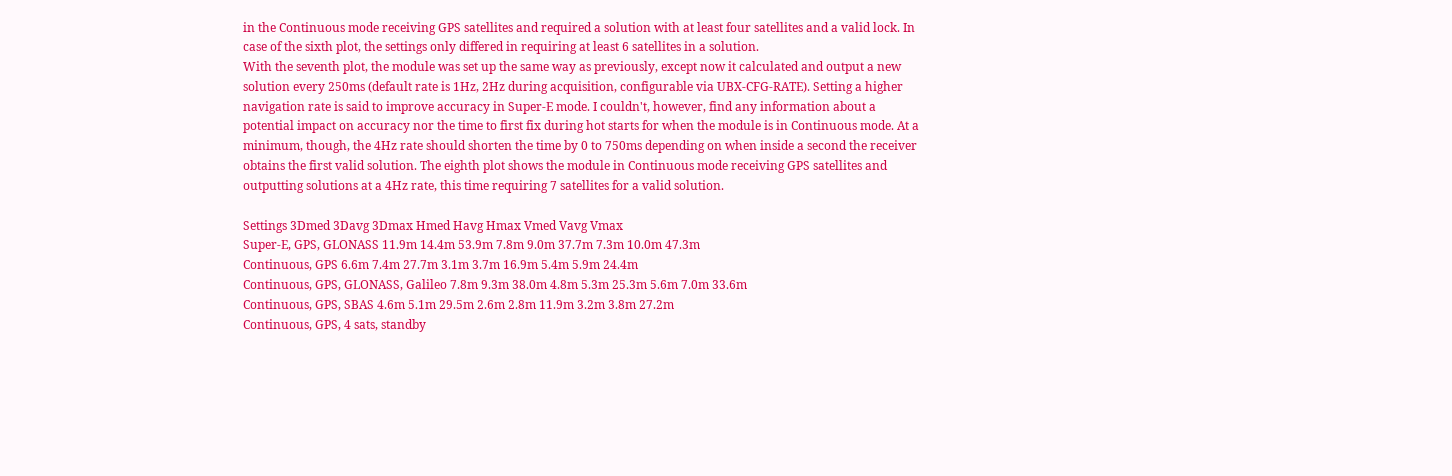in the Continuous mode receiving GPS satellites and required a solution with at least four satellites and a valid lock. In case of the sixth plot, the settings only differed in requiring at least 6 satellites in a solution.
With the seventh plot, the module was set up the same way as previously, except now it calculated and output a new solution every 250ms (default rate is 1Hz, 2Hz during acquisition, configurable via UBX-CFG-RATE). Setting a higher navigation rate is said to improve accuracy in Super-E mode. I couldn't, however, find any information about a potential impact on accuracy nor the time to first fix during hot starts for when the module is in Continuous mode. At a minimum, though, the 4Hz rate should shorten the time by 0 to 750ms depending on when inside a second the receiver obtains the first valid solution. The eighth plot shows the module in Continuous mode receiving GPS satellites and outputting solutions at a 4Hz rate, this time requiring 7 satellites for a valid solution.

Settings 3Dmed 3Davg 3Dmax Hmed Havg Hmax Vmed Vavg Vmax
Super-E, GPS, GLONASS 11.9m 14.4m 53.9m 7.8m 9.0m 37.7m 7.3m 10.0m 47.3m
Continuous, GPS 6.6m 7.4m 27.7m 3.1m 3.7m 16.9m 5.4m 5.9m 24.4m
Continuous, GPS, GLONASS, Galileo 7.8m 9.3m 38.0m 4.8m 5.3m 25.3m 5.6m 7.0m 33.6m
Continuous, GPS, SBAS 4.6m 5.1m 29.5m 2.6m 2.8m 11.9m 3.2m 3.8m 27.2m
Continuous, GPS, 4 sats, standby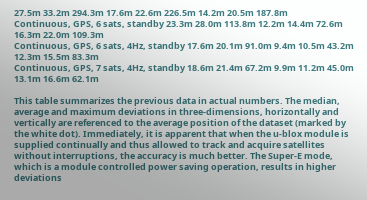27.5m 33.2m 294.3m 17.6m 22.6m 226.5m 14.2m 20.5m 187.8m
Continuous, GPS, 6 sats, standby 23.3m 28.0m 113.8m 12.2m 14.4m 72.6m 16.3m 22.0m 109.3m
Continuous, GPS, 6 sats, 4Hz, standby 17.6m 20.1m 91.0m 9.4m 10.5m 43.2m 12.3m 15.5m 83.3m
Continuous, GPS, 7 sats, 4Hz, standby 18.6m 21.4m 67.2m 9.9m 11.2m 45.0m 13.1m 16.6m 62.1m

This table summarizes the previous data in actual numbers. The median, average and maximum deviations in three-dimensions, horizontally and vertically are referenced to the average position of the dataset (marked by the white dot). Immediately, it is apparent that when the u-blox module is supplied continually and thus allowed to track and acquire satellites without interruptions, the accuracy is much better. The Super-E mode, which is a module controlled power saving operation, results in higher deviations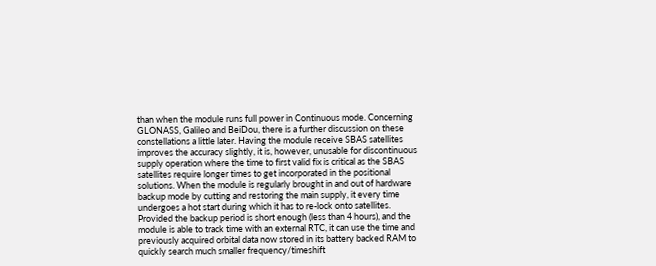than when the module runs full power in Continuous mode. Concerning GLONASS, Galileo and BeiDou, there is a further discussion on these constellations a little later. Having the module receive SBAS satellites improves the accuracy slightly, it is, however, unusable for discontinuous supply operation where the time to first valid fix is critical as the SBAS satellites require longer times to get incorporated in the positional solutions. When the module is regularly brought in and out of hardware backup mode by cutting and restoring the main supply, it every time undergoes a hot start during which it has to re-lock onto satellites. Provided the backup period is short enough (less than 4 hours), and the module is able to track time with an external RTC, it can use the time and previously acquired orbital data now stored in its battery backed RAM to quickly search much smaller frequency/timeshift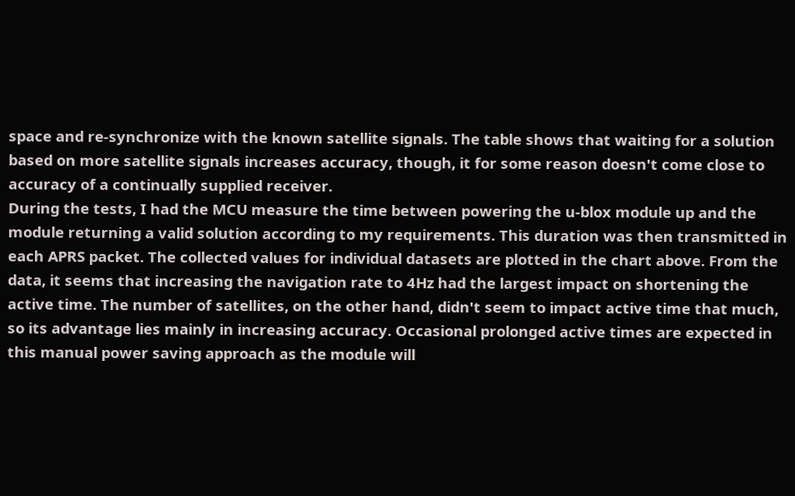space and re-synchronize with the known satellite signals. The table shows that waiting for a solution based on more satellite signals increases accuracy, though, it for some reason doesn't come close to accuracy of a continually supplied receiver.
During the tests, I had the MCU measure the time between powering the u-blox module up and the module returning a valid solution according to my requirements. This duration was then transmitted in each APRS packet. The collected values for individual datasets are plotted in the chart above. From the data, it seems that increasing the navigation rate to 4Hz had the largest impact on shortening the active time. The number of satellites, on the other hand, didn't seem to impact active time that much, so its advantage lies mainly in increasing accuracy. Occasional prolonged active times are expected in this manual power saving approach as the module will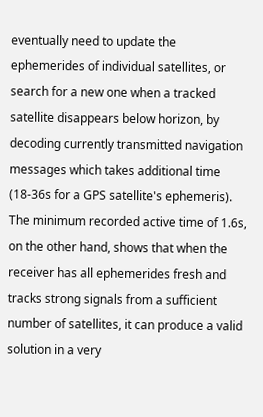eventually need to update the ephemerides of individual satellites, or search for a new one when a tracked satellite disappears below horizon, by decoding currently transmitted navigation messages which takes additional time (18-36s for a GPS satellite's ephemeris). The minimum recorded active time of 1.6s, on the other hand, shows that when the receiver has all ephemerides fresh and tracks strong signals from a sufficient number of satellites, it can produce a valid solution in a very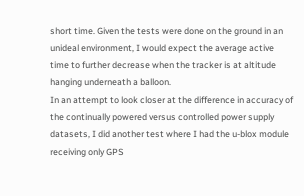short time. Given the tests were done on the ground in an unideal environment, I would expect the average active time to further decrease when the tracker is at altitude hanging underneath a balloon.
In an attempt to look closer at the difference in accuracy of the continually powered versus controlled power supply datasets, I did another test where I had the u-blox module receiving only GPS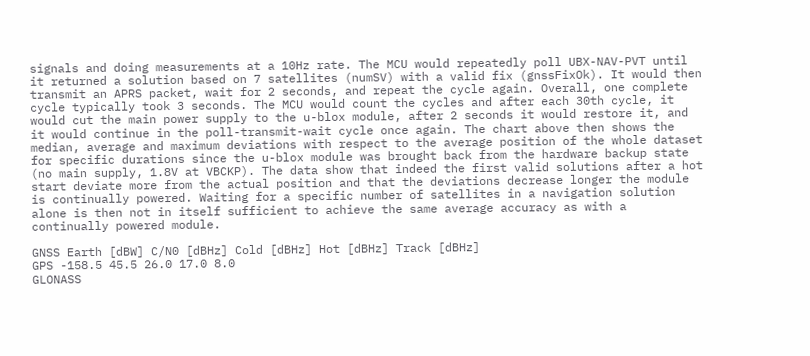signals and doing measurements at a 10Hz rate. The MCU would repeatedly poll UBX-NAV-PVT until it returned a solution based on 7 satellites (numSV) with a valid fix (gnssFixOk). It would then transmit an APRS packet, wait for 2 seconds, and repeat the cycle again. Overall, one complete cycle typically took 3 seconds. The MCU would count the cycles and after each 30th cycle, it would cut the main power supply to the u-blox module, after 2 seconds it would restore it, and it would continue in the poll-transmit-wait cycle once again. The chart above then shows the median, average and maximum deviations with respect to the average position of the whole dataset for specific durations since the u-blox module was brought back from the hardware backup state (no main supply, 1.8V at VBCKP). The data show that indeed the first valid solutions after a hot start deviate more from the actual position and that the deviations decrease longer the module is continually powered. Waiting for a specific number of satellites in a navigation solution alone is then not in itself sufficient to achieve the same average accuracy as with a continually powered module.

GNSS Earth [dBW] C/N0 [dBHz] Cold [dBHz] Hot [dBHz] Track [dBHz]
GPS -158.5 45.5 26.0 17.0 8.0
GLONASS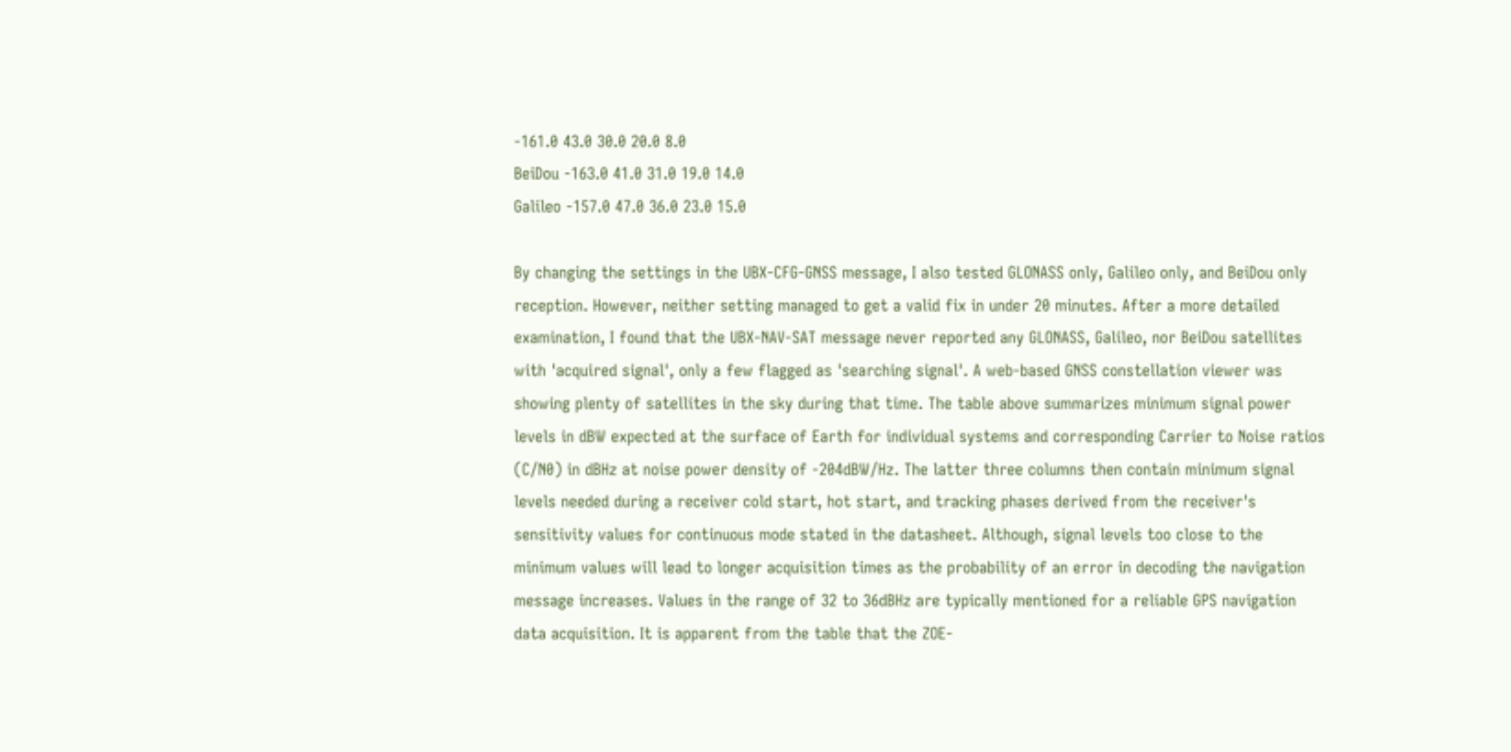-161.0 43.0 30.0 20.0 8.0
BeiDou -163.0 41.0 31.0 19.0 14.0
Galileo -157.0 47.0 36.0 23.0 15.0

By changing the settings in the UBX-CFG-GNSS message, I also tested GLONASS only, Galileo only, and BeiDou only reception. However, neither setting managed to get a valid fix in under 20 minutes. After a more detailed examination, I found that the UBX-NAV-SAT message never reported any GLONASS, Galileo, nor BeiDou satellites with 'acquired signal', only a few flagged as 'searching signal'. A web-based GNSS constellation viewer was showing plenty of satellites in the sky during that time. The table above summarizes minimum signal power levels in dBW expected at the surface of Earth for individual systems and corresponding Carrier to Noise ratios (C/N0) in dBHz at noise power density of -204dBW/Hz. The latter three columns then contain minimum signal levels needed during a receiver cold start, hot start, and tracking phases derived from the receiver's sensitivity values for continuous mode stated in the datasheet. Although, signal levels too close to the minimum values will lead to longer acquisition times as the probability of an error in decoding the navigation message increases. Values in the range of 32 to 36dBHz are typically mentioned for a reliable GPS navigation data acquisition. It is apparent from the table that the ZOE-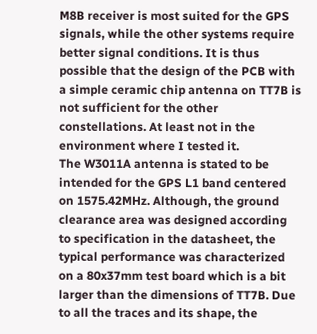M8B receiver is most suited for the GPS signals, while the other systems require better signal conditions. It is thus possible that the design of the PCB with a simple ceramic chip antenna on TT7B is not sufficient for the other constellations. At least not in the environment where I tested it.
The W3011A antenna is stated to be intended for the GPS L1 band centered on 1575.42MHz. Although, the ground clearance area was designed according to specification in the datasheet, the typical performance was characterized on a 80x37mm test board which is a bit larger than the dimensions of TT7B. Due to all the traces and its shape, the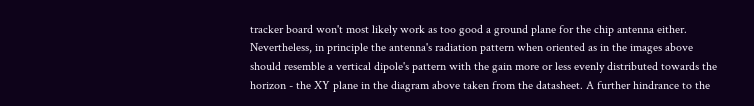tracker board won't most likely work as too good a ground plane for the chip antenna either. Nevertheless, in principle the antenna's radiation pattern when oriented as in the images above should resemble a vertical dipole's pattern with the gain more or less evenly distributed towards the horizon - the XY plane in the diagram above taken from the datasheet. A further hindrance to the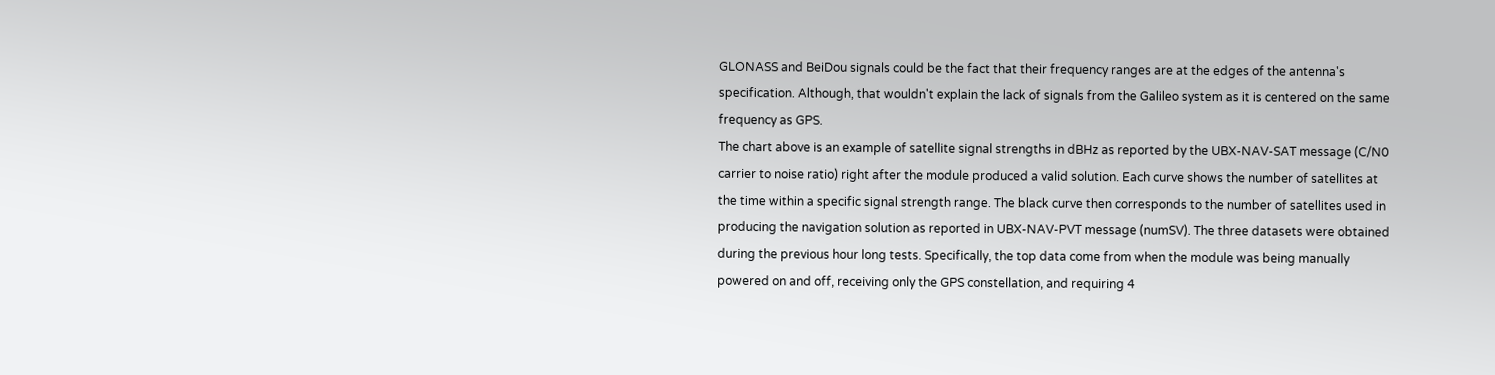GLONASS and BeiDou signals could be the fact that their frequency ranges are at the edges of the antenna's specification. Although, that wouldn't explain the lack of signals from the Galileo system as it is centered on the same frequency as GPS.
The chart above is an example of satellite signal strengths in dBHz as reported by the UBX-NAV-SAT message (C/N0 carrier to noise ratio) right after the module produced a valid solution. Each curve shows the number of satellites at the time within a specific signal strength range. The black curve then corresponds to the number of satellites used in producing the navigation solution as reported in UBX-NAV-PVT message (numSV). The three datasets were obtained during the previous hour long tests. Specifically, the top data come from when the module was being manually powered on and off, receiving only the GPS constellation, and requiring 4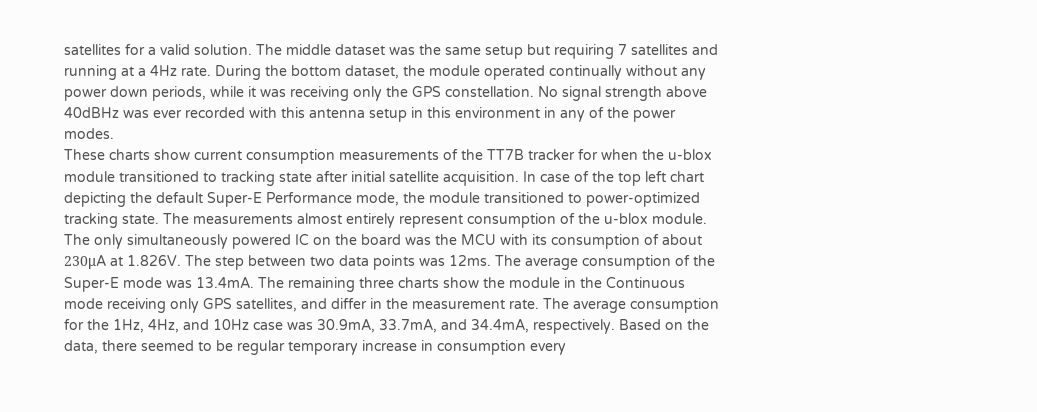satellites for a valid solution. The middle dataset was the same setup but requiring 7 satellites and running at a 4Hz rate. During the bottom dataset, the module operated continually without any power down periods, while it was receiving only the GPS constellation. No signal strength above 40dBHz was ever recorded with this antenna setup in this environment in any of the power modes.
These charts show current consumption measurements of the TT7B tracker for when the u-blox module transitioned to tracking state after initial satellite acquisition. In case of the top left chart depicting the default Super-E Performance mode, the module transitioned to power-optimized tracking state. The measurements almost entirely represent consumption of the u-blox module. The only simultaneously powered IC on the board was the MCU with its consumption of about 230μA at 1.826V. The step between two data points was 12ms. The average consumption of the Super-E mode was 13.4mA. The remaining three charts show the module in the Continuous mode receiving only GPS satellites, and differ in the measurement rate. The average consumption for the 1Hz, 4Hz, and 10Hz case was 30.9mA, 33.7mA, and 34.4mA, respectively. Based on the data, there seemed to be regular temporary increase in consumption every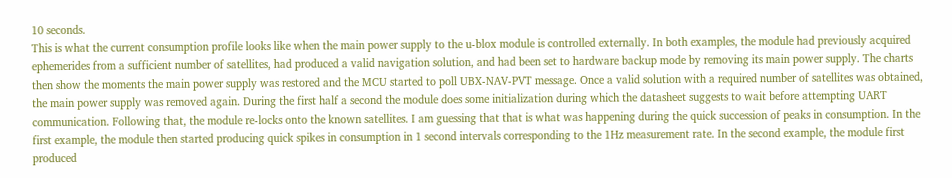10 seconds.
This is what the current consumption profile looks like when the main power supply to the u-blox module is controlled externally. In both examples, the module had previously acquired ephemerides from a sufficient number of satellites, had produced a valid navigation solution, and had been set to hardware backup mode by removing its main power supply. The charts then show the moments the main power supply was restored and the MCU started to poll UBX-NAV-PVT message. Once a valid solution with a required number of satellites was obtained, the main power supply was removed again. During the first half a second the module does some initialization during which the datasheet suggests to wait before attempting UART communication. Following that, the module re-locks onto the known satellites. I am guessing that that is what was happening during the quick succession of peaks in consumption. In the first example, the module then started producing quick spikes in consumption in 1 second intervals corresponding to the 1Hz measurement rate. In the second example, the module first produced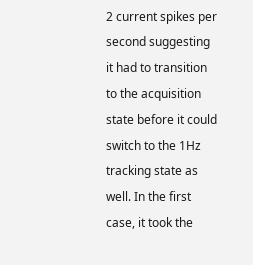2 current spikes per second suggesting it had to transition to the acquisition state before it could switch to the 1Hz tracking state as well. In the first case, it took the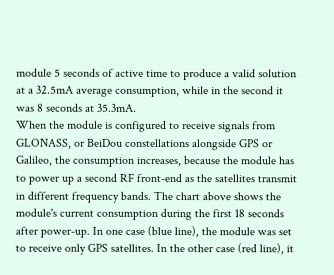module 5 seconds of active time to produce a valid solution at a 32.5mA average consumption, while in the second it was 8 seconds at 35.3mA.
When the module is configured to receive signals from GLONASS, or BeiDou constellations alongside GPS or Galileo, the consumption increases, because the module has to power up a second RF front-end as the satellites transmit in different frequency bands. The chart above shows the module's current consumption during the first 18 seconds after power-up. In one case (blue line), the module was set to receive only GPS satellites. In the other case (red line), it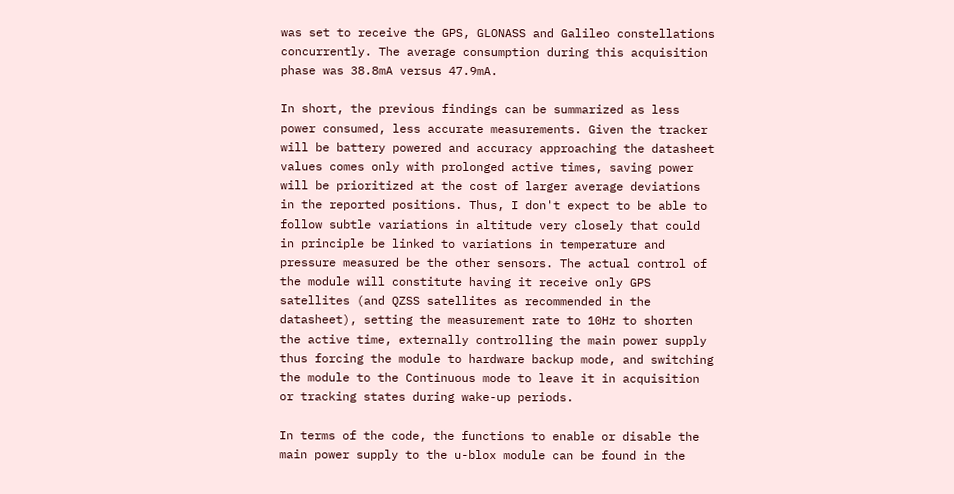was set to receive the GPS, GLONASS and Galileo constellations concurrently. The average consumption during this acquisition phase was 38.8mA versus 47.9mA.

In short, the previous findings can be summarized as less power consumed, less accurate measurements. Given the tracker will be battery powered and accuracy approaching the datasheet values comes only with prolonged active times, saving power will be prioritized at the cost of larger average deviations in the reported positions. Thus, I don't expect to be able to follow subtle variations in altitude very closely that could in principle be linked to variations in temperature and pressure measured be the other sensors. The actual control of the module will constitute having it receive only GPS satellites (and QZSS satellites as recommended in the datasheet), setting the measurement rate to 10Hz to shorten the active time, externally controlling the main power supply thus forcing the module to hardware backup mode, and switching the module to the Continuous mode to leave it in acquisition or tracking states during wake-up periods.

In terms of the code, the functions to enable or disable the main power supply to the u-blox module can be found in the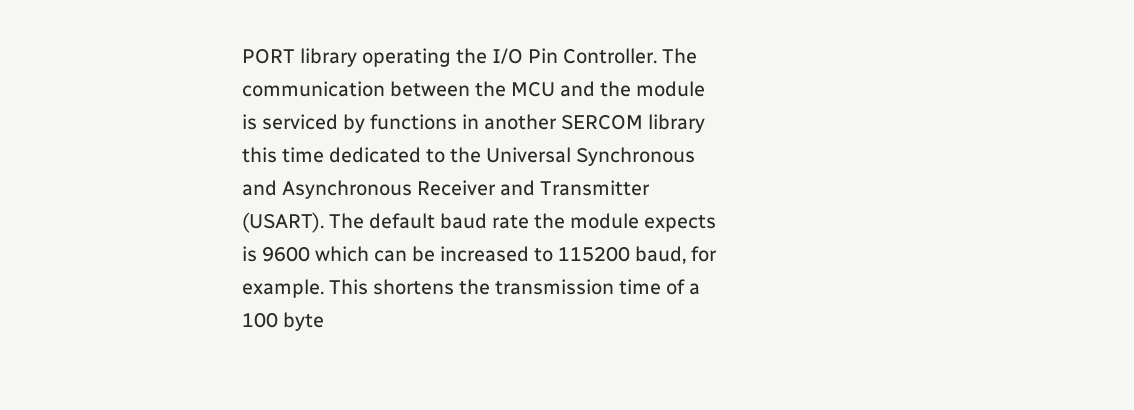PORT library operating the I/O Pin Controller. The communication between the MCU and the module is serviced by functions in another SERCOM library this time dedicated to the Universal Synchronous and Asynchronous Receiver and Transmitter (USART). The default baud rate the module expects is 9600 which can be increased to 115200 baud, for example. This shortens the transmission time of a 100 byte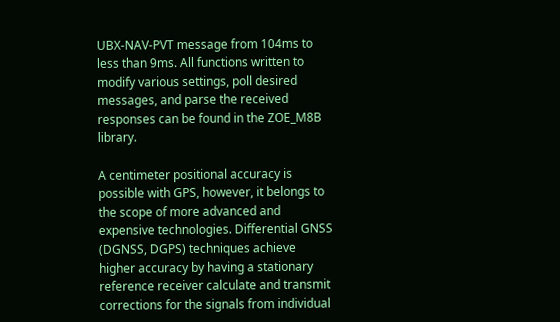UBX-NAV-PVT message from 104ms to less than 9ms. All functions written to modify various settings, poll desired messages, and parse the received responses can be found in the ZOE_M8B library.

A centimeter positional accuracy is possible with GPS, however, it belongs to the scope of more advanced and expensive technologies. Differential GNSS (DGNSS, DGPS) techniques achieve higher accuracy by having a stationary reference receiver calculate and transmit corrections for the signals from individual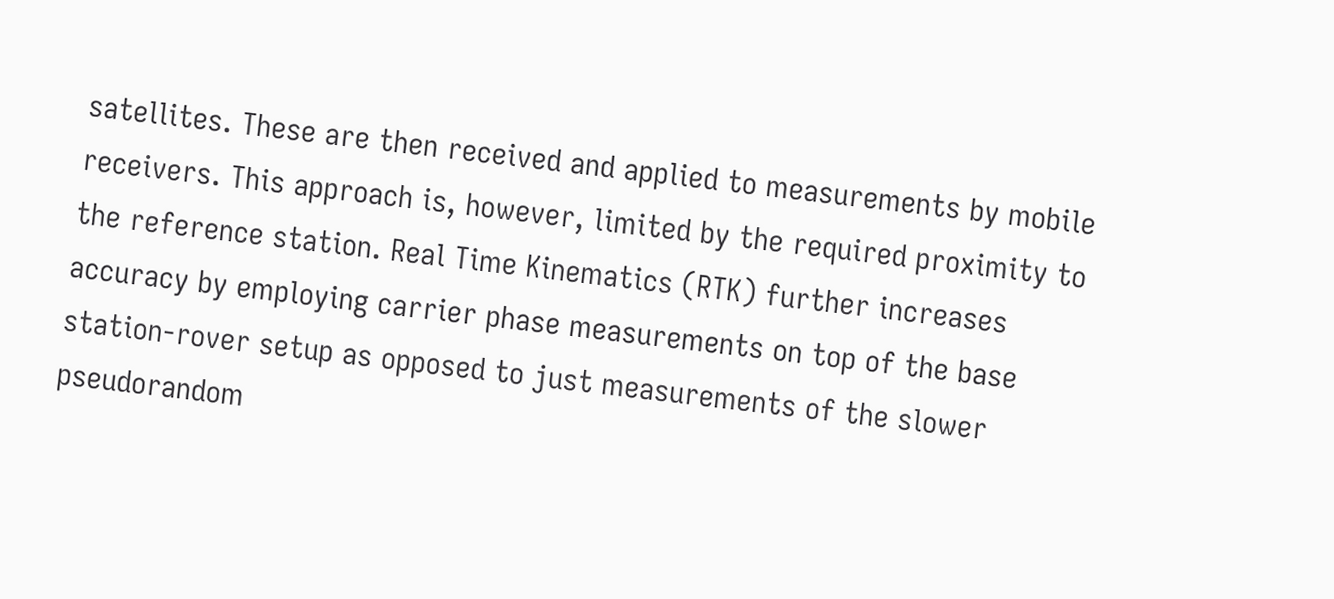satellites. These are then received and applied to measurements by mobile receivers. This approach is, however, limited by the required proximity to the reference station. Real Time Kinematics (RTK) further increases accuracy by employing carrier phase measurements on top of the base station-rover setup as opposed to just measurements of the slower pseudorandom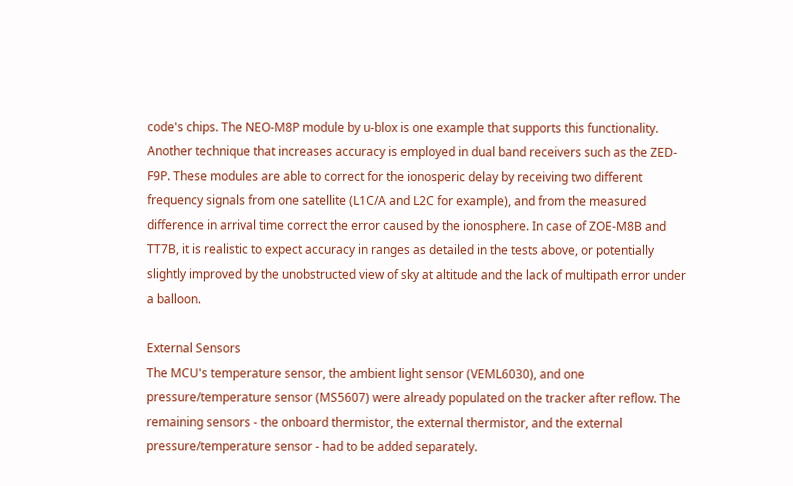code's chips. The NEO-M8P module by u-blox is one example that supports this functionality. Another technique that increases accuracy is employed in dual band receivers such as the ZED-F9P. These modules are able to correct for the ionosperic delay by receiving two different frequency signals from one satellite (L1C/A and L2C for example), and from the measured difference in arrival time correct the error caused by the ionosphere. In case of ZOE-M8B and TT7B, it is realistic to expect accuracy in ranges as detailed in the tests above, or potentially slightly improved by the unobstructed view of sky at altitude and the lack of multipath error under a balloon.

External Sensors
The MCU's temperature sensor, the ambient light sensor (VEML6030), and one pressure/temperature sensor (MS5607) were already populated on the tracker after reflow. The remaining sensors - the onboard thermistor, the external thermistor, and the external pressure/temperature sensor - had to be added separately.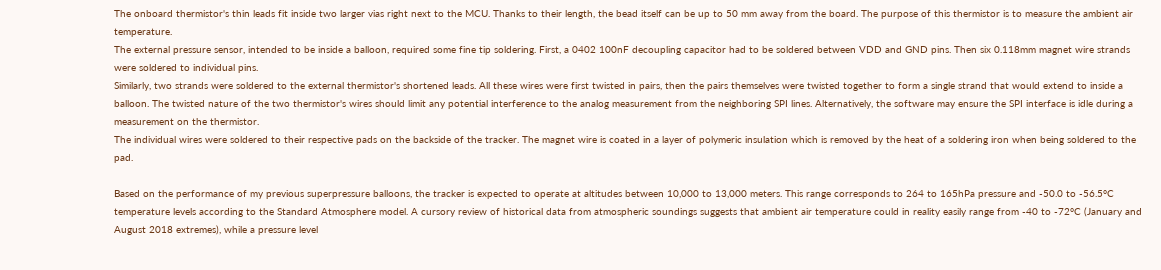The onboard thermistor's thin leads fit inside two larger vias right next to the MCU. Thanks to their length, the bead itself can be up to 50 mm away from the board. The purpose of this thermistor is to measure the ambient air temperature.
The external pressure sensor, intended to be inside a balloon, required some fine tip soldering. First, a 0402 100nF decoupling capacitor had to be soldered between VDD and GND pins. Then six 0.118mm magnet wire strands were soldered to individual pins.
Similarly, two strands were soldered to the external thermistor's shortened leads. All these wires were first twisted in pairs, then the pairs themselves were twisted together to form a single strand that would extend to inside a balloon. The twisted nature of the two thermistor's wires should limit any potential interference to the analog measurement from the neighboring SPI lines. Alternatively, the software may ensure the SPI interface is idle during a measurement on the thermistor.
The individual wires were soldered to their respective pads on the backside of the tracker. The magnet wire is coated in a layer of polymeric insulation which is removed by the heat of a soldering iron when being soldered to the pad.

Based on the performance of my previous superpressure balloons, the tracker is expected to operate at altitudes between 10,000 to 13,000 meters. This range corresponds to 264 to 165hPa pressure and -50.0 to -56.5°C temperature levels according to the Standard Atmosphere model. A cursory review of historical data from atmospheric soundings suggests that ambient air temperature could in reality easily range from -40 to -72°C (January and August 2018 extremes), while a pressure level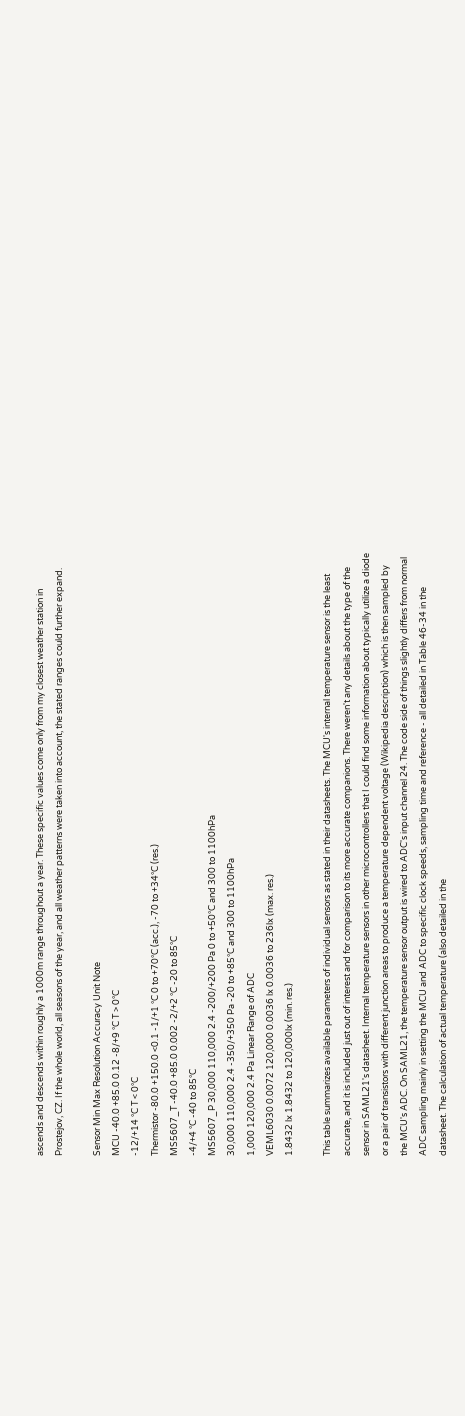ascends and descends within roughly a 1000m range throughout a year. These specific values come only from my closest weather station in Prostejov, CZ. If the whole world, all seasons of the year, and all weather patterns were taken into account, the stated ranges could further expand.

Sensor Min Max Resolution Accuracy Unit Note
MCU -40.0 +85.0 0.12 -8/+9 °C T > 0°C
-12/+14 °C T < 0°C
Thermistor -80.0 +150.0 <0.1 -1/+1 °C 0 to +70°C (acc.), -70 to +34°C (res.)
MS5607_T -40.0 +85.0 0.002 -2/+2 °C -20 to 85°C
-4/+4 °C -40 to 85°C
MS5607_P 30,000 110,000 2.4 -200/+200 Pa 0 to +50°C and 300 to 1100hPa
30,000 110,000 2.4 -350/+350 Pa -20 to +85°C and 300 to 1100hPa
1,000 120,000 2.4 Pa Linear Range of ADC
VEML6030 0.0072 120,000 0.0036 lx 0.0036 to 236lx (max. res.)
1.8432 lx 1.8432 to 120,000lx (min. res.)

This table summarizes available parameters of individual sensors as stated in their datasheets. The MCU's internal temperature sensor is the least accurate, and it is included just out of interest and for comparison to its more accurate companions. There weren't any details about the type of the sensor in SAML21's datasheet. Internal temperature sensors in other microcontrollers that I could find some information about typically utilize a diode or a pair of transistors with different junction areas to produce a temperature dependent voltage (Wikipedia description) which is then sampled by the MCU's ADC. On SAML21, the temperature sensor output is wired to ADC's input channel 24. The code side of things slightly differs from normal ADC sampling mainly in setting the MCU and ADC to specific clock speeds, sampling time and reference - all detailed in Table 46-34 in the datasheet. The calculation of actual temperature (also detailed in the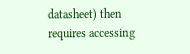datasheet) then requires accessing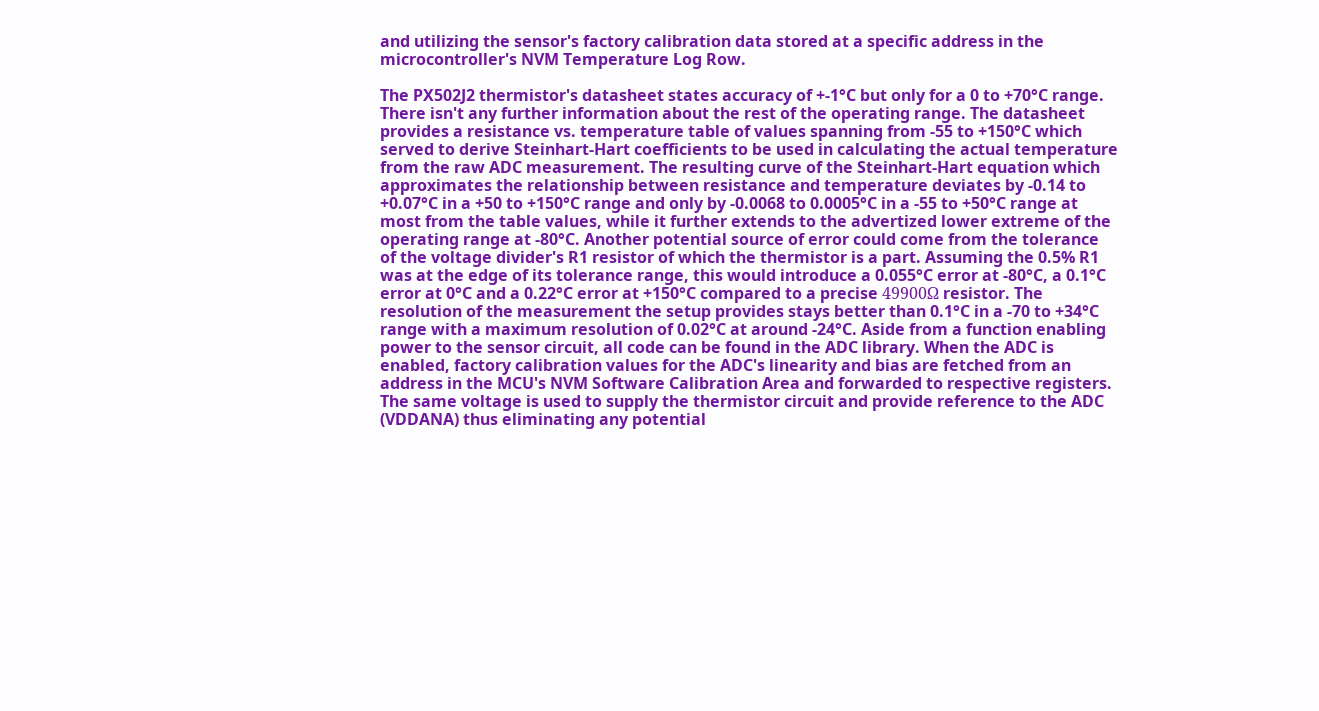and utilizing the sensor's factory calibration data stored at a specific address in the microcontroller's NVM Temperature Log Row.

The PX502J2 thermistor's datasheet states accuracy of +-1°C but only for a 0 to +70°C range. There isn't any further information about the rest of the operating range. The datasheet provides a resistance vs. temperature table of values spanning from -55 to +150°C which served to derive Steinhart-Hart coefficients to be used in calculating the actual temperature from the raw ADC measurement. The resulting curve of the Steinhart-Hart equation which approximates the relationship between resistance and temperature deviates by -0.14 to +0.07°C in a +50 to +150°C range and only by -0.0068 to 0.0005°C in a -55 to +50°C range at most from the table values, while it further extends to the advertized lower extreme of the operating range at -80°C. Another potential source of error could come from the tolerance of the voltage divider's R1 resistor of which the thermistor is a part. Assuming the 0.5% R1 was at the edge of its tolerance range, this would introduce a 0.055°C error at -80°C, a 0.1°C error at 0°C and a 0.22°C error at +150°C compared to a precise 49900Ω resistor. The resolution of the measurement the setup provides stays better than 0.1°C in a -70 to +34°C range with a maximum resolution of 0.02°C at around -24°C. Aside from a function enabling power to the sensor circuit, all code can be found in the ADC library. When the ADC is enabled, factory calibration values for the ADC's linearity and bias are fetched from an address in the MCU's NVM Software Calibration Area and forwarded to respective registers. The same voltage is used to supply the thermistor circuit and provide reference to the ADC (VDDANA) thus eliminating any potential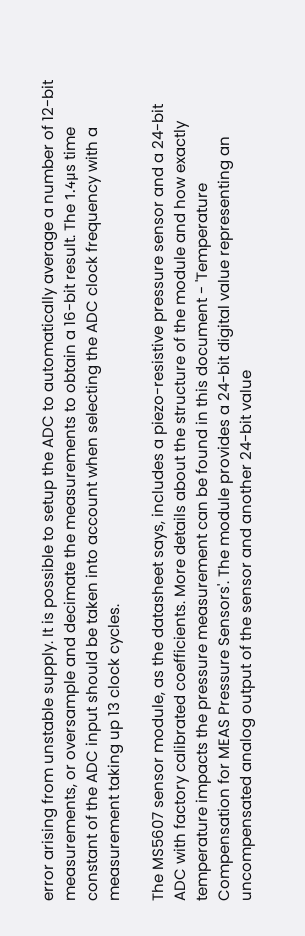error arising from unstable supply. It is possible to setup the ADC to automatically average a number of 12-bit measurements, or oversample and decimate the measurements to obtain a 16-bit result. The 1.4μs time constant of the ADC input should be taken into account when selecting the ADC clock frequency with a measurement taking up 13 clock cycles.

The MS5607 sensor module, as the datasheet says, includes a piezo-resistive pressure sensor and a 24-bit ADC with factory calibrated coefficients. More details about the structure of the module and how exactly temperature impacts the pressure measurement can be found in this document - 'Temperature Compensation for MEAS Pressure Sensors'. The module provides a 24-bit digital value representing an uncompensated analog output of the sensor and another 24-bit value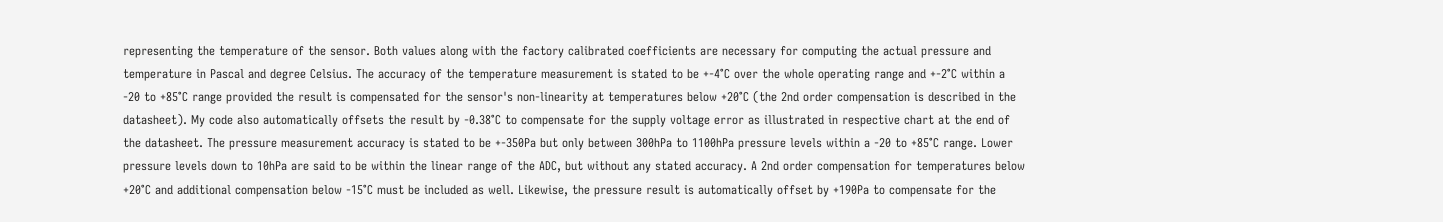representing the temperature of the sensor. Both values along with the factory calibrated coefficients are necessary for computing the actual pressure and temperature in Pascal and degree Celsius. The accuracy of the temperature measurement is stated to be +-4°C over the whole operating range and +-2°C within a -20 to +85°C range provided the result is compensated for the sensor's non-linearity at temperatures below +20°C (the 2nd order compensation is described in the datasheet). My code also automatically offsets the result by -0.38°C to compensate for the supply voltage error as illustrated in respective chart at the end of the datasheet. The pressure measurement accuracy is stated to be +-350Pa but only between 300hPa to 1100hPa pressure levels within a -20 to +85°C range. Lower pressure levels down to 10hPa are said to be within the linear range of the ADC, but without any stated accuracy. A 2nd order compensation for temperatures below +20°C and additional compensation below -15°C must be included as well. Likewise, the pressure result is automatically offset by +190Pa to compensate for the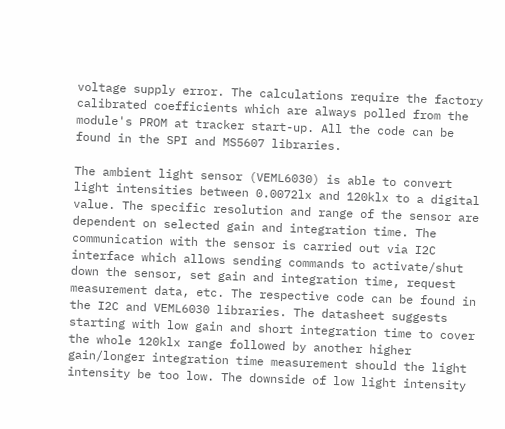voltage supply error. The calculations require the factory calibrated coefficients which are always polled from the module's PROM at tracker start-up. All the code can be found in the SPI and MS5607 libraries.

The ambient light sensor (VEML6030) is able to convert light intensities between 0.0072lx and 120klx to a digital value. The specific resolution and range of the sensor are dependent on selected gain and integration time. The communication with the sensor is carried out via I2C interface which allows sending commands to activate/shut down the sensor, set gain and integration time, request measurement data, etc. The respective code can be found in the I2C and VEML6030 libraries. The datasheet suggests starting with low gain and short integration time to cover the whole 120klx range followed by another higher gain/longer integration time measurement should the light intensity be too low. The downside of low light intensity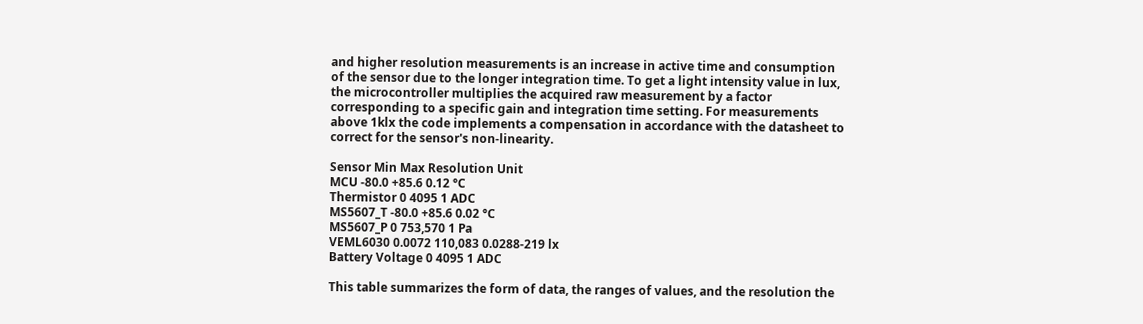and higher resolution measurements is an increase in active time and consumption of the sensor due to the longer integration time. To get a light intensity value in lux, the microcontroller multiplies the acquired raw measurement by a factor corresponding to a specific gain and integration time setting. For measurements above 1klx the code implements a compensation in accordance with the datasheet to correct for the sensor's non-linearity.

Sensor Min Max Resolution Unit
MCU -80.0 +85.6 0.12 °C
Thermistor 0 4095 1 ADC
MS5607_T -80.0 +85.6 0.02 °C
MS5607_P 0 753,570 1 Pa
VEML6030 0.0072 110,083 0.0288-219 lx
Battery Voltage 0 4095 1 ADC

This table summarizes the form of data, the ranges of values, and the resolution the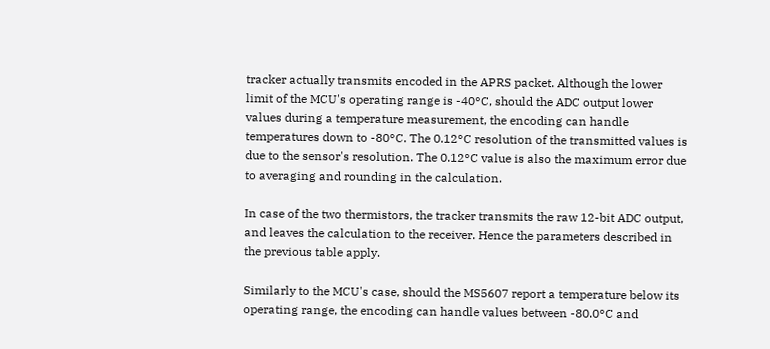tracker actually transmits encoded in the APRS packet. Although the lower limit of the MCU's operating range is -40°C, should the ADC output lower values during a temperature measurement, the encoding can handle temperatures down to -80°C. The 0.12°C resolution of the transmitted values is due to the sensor's resolution. The 0.12°C value is also the maximum error due to averaging and rounding in the calculation.

In case of the two thermistors, the tracker transmits the raw 12-bit ADC output, and leaves the calculation to the receiver. Hence the parameters described in the previous table apply.

Similarly to the MCU's case, should the MS5607 report a temperature below its operating range, the encoding can handle values between -80.0°C and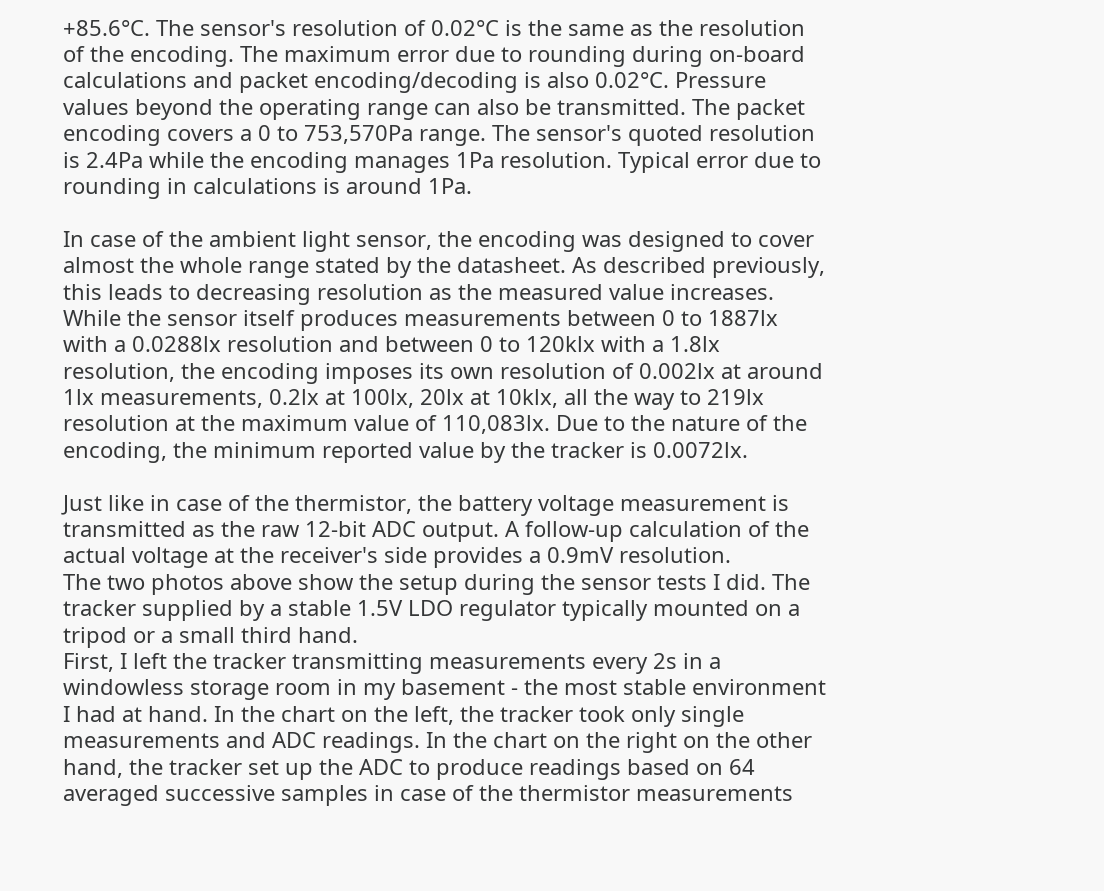+85.6°C. The sensor's resolution of 0.02°C is the same as the resolution of the encoding. The maximum error due to rounding during on-board calculations and packet encoding/decoding is also 0.02°C. Pressure values beyond the operating range can also be transmitted. The packet encoding covers a 0 to 753,570Pa range. The sensor's quoted resolution is 2.4Pa while the encoding manages 1Pa resolution. Typical error due to rounding in calculations is around 1Pa.

In case of the ambient light sensor, the encoding was designed to cover almost the whole range stated by the datasheet. As described previously, this leads to decreasing resolution as the measured value increases. While the sensor itself produces measurements between 0 to 1887lx with a 0.0288lx resolution and between 0 to 120klx with a 1.8lx resolution, the encoding imposes its own resolution of 0.002lx at around 1lx measurements, 0.2lx at 100lx, 20lx at 10klx, all the way to 219lx resolution at the maximum value of 110,083lx. Due to the nature of the encoding, the minimum reported value by the tracker is 0.0072lx.

Just like in case of the thermistor, the battery voltage measurement is transmitted as the raw 12-bit ADC output. A follow-up calculation of the actual voltage at the receiver's side provides a 0.9mV resolution.
The two photos above show the setup during the sensor tests I did. The tracker supplied by a stable 1.5V LDO regulator typically mounted on a tripod or a small third hand.
First, I left the tracker transmitting measurements every 2s in a windowless storage room in my basement - the most stable environment I had at hand. In the chart on the left, the tracker took only single measurements and ADC readings. In the chart on the right on the other hand, the tracker set up the ADC to produce readings based on 64 averaged successive samples in case of the thermistor measurements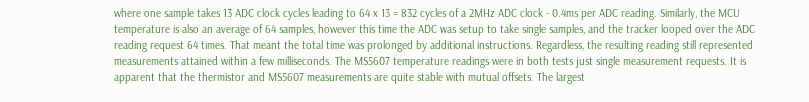where one sample takes 13 ADC clock cycles leading to 64 x 13 = 832 cycles of a 2MHz ADC clock - 0.4ms per ADC reading. Similarly, the MCU temperature is also an average of 64 samples, however this time the ADC was setup to take single samples, and the tracker looped over the ADC reading request 64 times. That meant the total time was prolonged by additional instructions. Regardless, the resulting reading still represented measurements attained within a few milliseconds. The MS5607 temperature readings were in both tests just single measurement requests. It is apparent that the thermistor and MS5607 measurements are quite stable with mutual offsets. The largest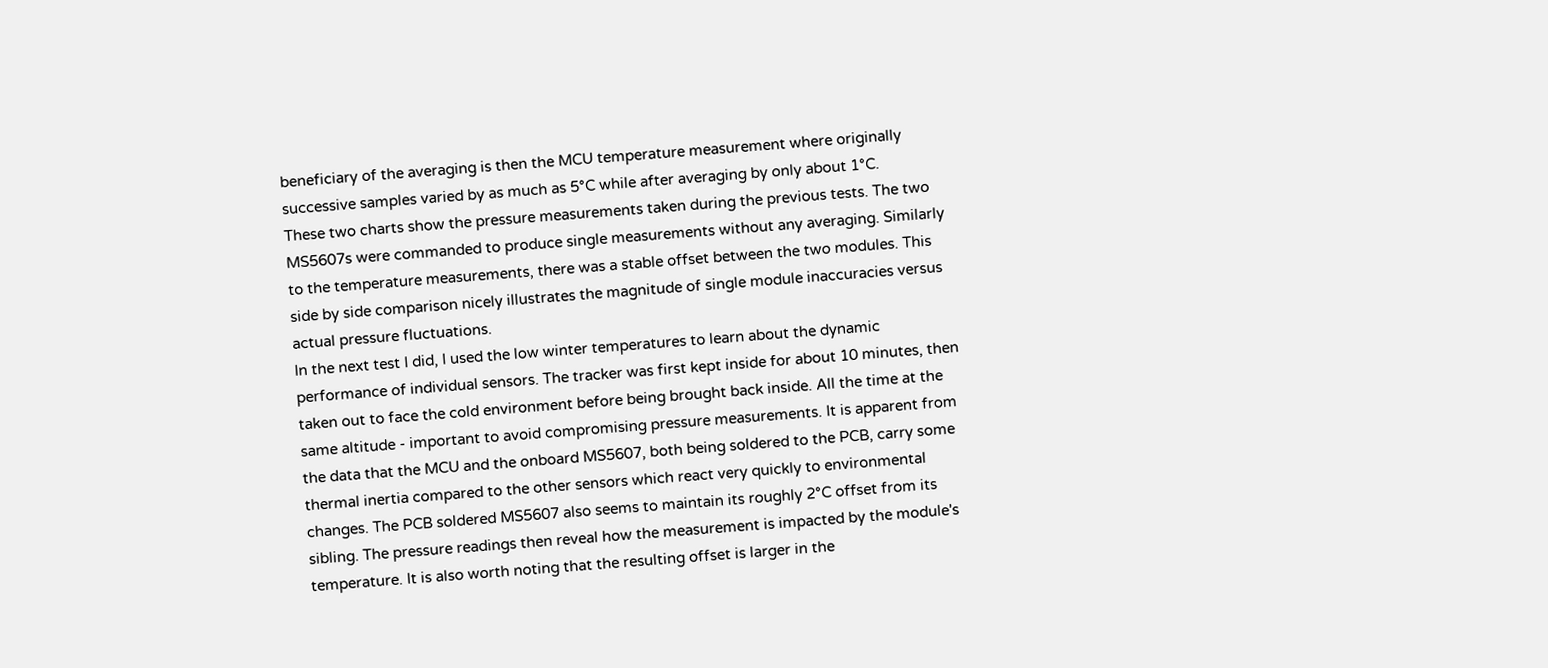beneficiary of the averaging is then the MCU temperature measurement where originally successive samples varied by as much as 5°C while after averaging by only about 1°C.
These two charts show the pressure measurements taken during the previous tests. The two MS5607s were commanded to produce single measurements without any averaging. Similarly to the temperature measurements, there was a stable offset between the two modules. This side by side comparison nicely illustrates the magnitude of single module inaccuracies versus actual pressure fluctuations.
In the next test I did, I used the low winter temperatures to learn about the dynamic performance of individual sensors. The tracker was first kept inside for about 10 minutes, then taken out to face the cold environment before being brought back inside. All the time at the same altitude - important to avoid compromising pressure measurements. It is apparent from the data that the MCU and the onboard MS5607, both being soldered to the PCB, carry some thermal inertia compared to the other sensors which react very quickly to environmental changes. The PCB soldered MS5607 also seems to maintain its roughly 2°C offset from its sibling. The pressure readings then reveal how the measurement is impacted by the module's temperature. It is also worth noting that the resulting offset is larger in the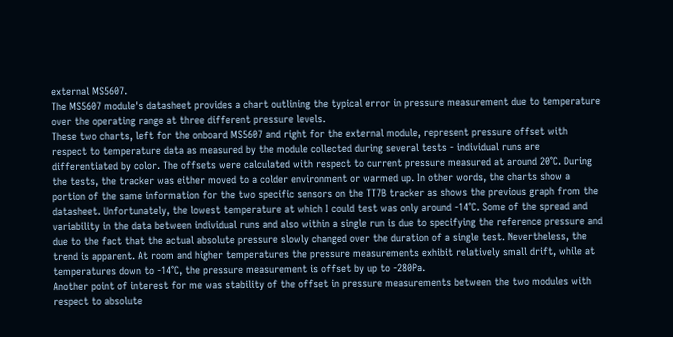external MS5607.
The MS5607 module's datasheet provides a chart outlining the typical error in pressure measurement due to temperature over the operating range at three different pressure levels.
These two charts, left for the onboard MS5607 and right for the external module, represent pressure offset with respect to temperature data as measured by the module collected during several tests - individual runs are differentiated by color. The offsets were calculated with respect to current pressure measured at around 20°C. During the tests, the tracker was either moved to a colder environment or warmed up. In other words, the charts show a portion of the same information for the two specific sensors on the TT7B tracker as shows the previous graph from the datasheet. Unfortunately, the lowest temperature at which I could test was only around -14°C. Some of the spread and variability in the data between individual runs and also within a single run is due to specifying the reference pressure and due to the fact that the actual absolute pressure slowly changed over the duration of a single test. Nevertheless, the trend is apparent. At room and higher temperatures the pressure measurements exhibit relatively small drift, while at temperatures down to -14°C, the pressure measurement is offset by up to -280Pa.
Another point of interest for me was stability of the offset in pressure measurements between the two modules with respect to absolute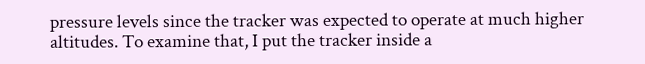pressure levels since the tracker was expected to operate at much higher altitudes. To examine that, I put the tracker inside a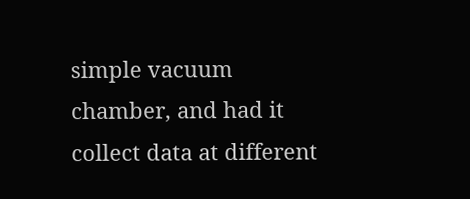simple vacuum chamber, and had it collect data at different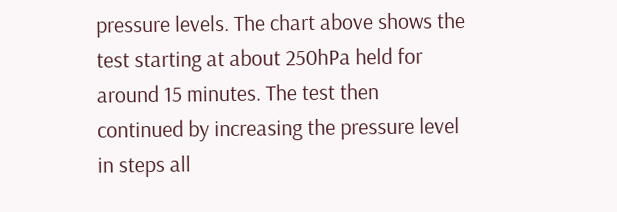pressure levels. The chart above shows the test starting at about 250hPa held for around 15 minutes. The test then continued by increasing the pressure level in steps all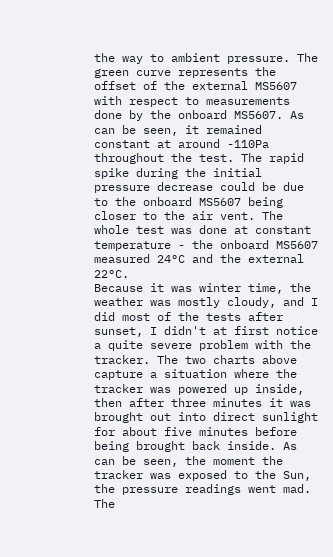the way to ambient pressure. The green curve represents the offset of the external MS5607 with respect to measurements done by the onboard MS5607. As can be seen, it remained constant at around -110Pa throughout the test. The rapid spike during the initial pressure decrease could be due to the onboard MS5607 being closer to the air vent. The whole test was done at constant temperature - the onboard MS5607 measured 24°C and the external 22°C.
Because it was winter time, the weather was mostly cloudy, and I did most of the tests after sunset, I didn't at first notice a quite severe problem with the tracker. The two charts above capture a situation where the tracker was powered up inside, then after three minutes it was brought out into direct sunlight for about five minutes before being brought back inside. As can be seen, the moment the tracker was exposed to the Sun, the pressure readings went mad. The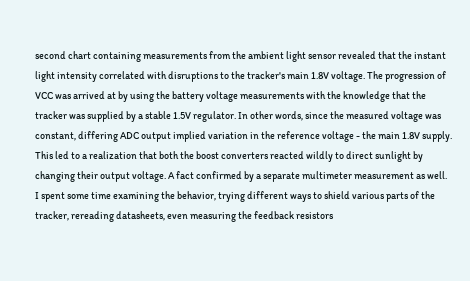second chart containing measurements from the ambient light sensor revealed that the instant light intensity correlated with disruptions to the tracker's main 1.8V voltage. The progression of VCC was arrived at by using the battery voltage measurements with the knowledge that the tracker was supplied by a stable 1.5V regulator. In other words, since the measured voltage was constant, differing ADC output implied variation in the reference voltage - the main 1.8V supply. This led to a realization that both the boost converters reacted wildly to direct sunlight by changing their output voltage. A fact confirmed by a separate multimeter measurement as well.
I spent some time examining the behavior, trying different ways to shield various parts of the tracker, rereading datasheets, even measuring the feedback resistors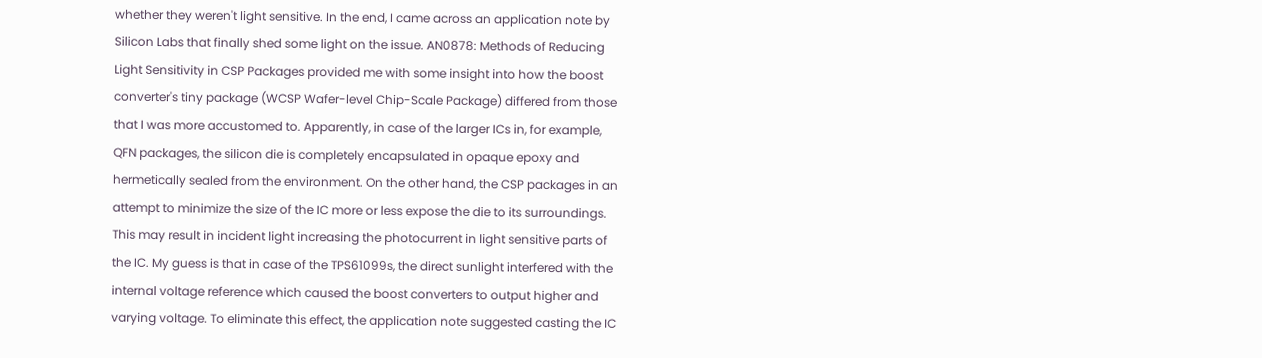whether they weren't light sensitive. In the end, I came across an application note by Silicon Labs that finally shed some light on the issue. AN0878: Methods of Reducing Light Sensitivity in CSP Packages provided me with some insight into how the boost converter's tiny package (WCSP Wafer-level Chip-Scale Package) differed from those that I was more accustomed to. Apparently, in case of the larger ICs in, for example, QFN packages, the silicon die is completely encapsulated in opaque epoxy and hermetically sealed from the environment. On the other hand, the CSP packages in an attempt to minimize the size of the IC more or less expose the die to its surroundings. This may result in incident light increasing the photocurrent in light sensitive parts of the IC. My guess is that in case of the TPS61099s, the direct sunlight interfered with the internal voltage reference which caused the boost converters to output higher and varying voltage. To eliminate this effect, the application note suggested casting the IC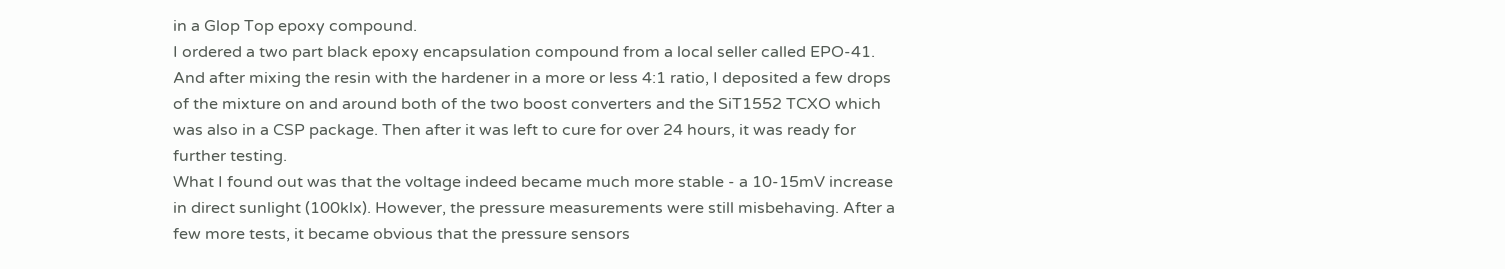in a Glop Top epoxy compound.
I ordered a two part black epoxy encapsulation compound from a local seller called EPO-41. And after mixing the resin with the hardener in a more or less 4:1 ratio, I deposited a few drops of the mixture on and around both of the two boost converters and the SiT1552 TCXO which was also in a CSP package. Then after it was left to cure for over 24 hours, it was ready for further testing.
What I found out was that the voltage indeed became much more stable - a 10-15mV increase in direct sunlight (100klx). However, the pressure measurements were still misbehaving. After a few more tests, it became obvious that the pressure sensors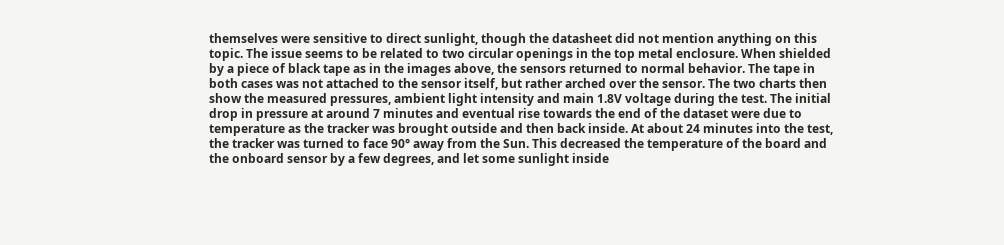themselves were sensitive to direct sunlight, though the datasheet did not mention anything on this topic. The issue seems to be related to two circular openings in the top metal enclosure. When shielded by a piece of black tape as in the images above, the sensors returned to normal behavior. The tape in both cases was not attached to the sensor itself, but rather arched over the sensor. The two charts then show the measured pressures, ambient light intensity and main 1.8V voltage during the test. The initial drop in pressure at around 7 minutes and eventual rise towards the end of the dataset were due to temperature as the tracker was brought outside and then back inside. At about 24 minutes into the test, the tracker was turned to face 90° away from the Sun. This decreased the temperature of the board and the onboard sensor by a few degrees, and let some sunlight inside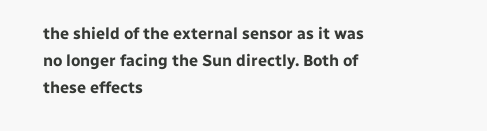the shield of the external sensor as it was no longer facing the Sun directly. Both of these effects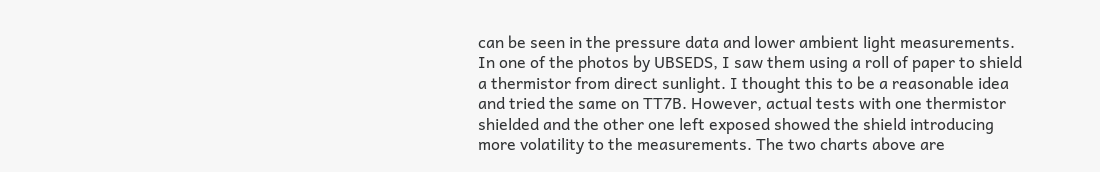can be seen in the pressure data and lower ambient light measurements.
In one of the photos by UBSEDS, I saw them using a roll of paper to shield a thermistor from direct sunlight. I thought this to be a reasonable idea and tried the same on TT7B. However, actual tests with one thermistor shielded and the other one left exposed showed the shield introducing more volatility to the measurements. The two charts above are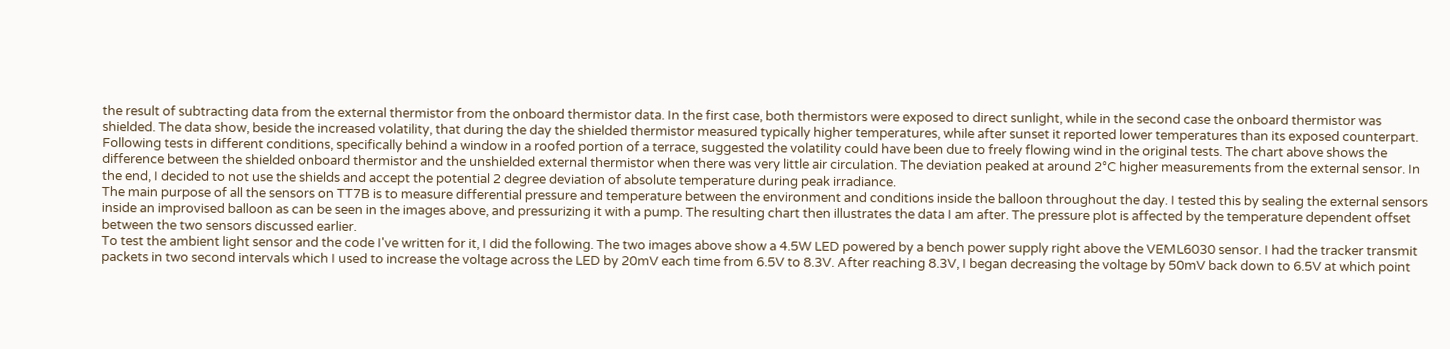the result of subtracting data from the external thermistor from the onboard thermistor data. In the first case, both thermistors were exposed to direct sunlight, while in the second case the onboard thermistor was shielded. The data show, beside the increased volatility, that during the day the shielded thermistor measured typically higher temperatures, while after sunset it reported lower temperatures than its exposed counterpart.
Following tests in different conditions, specifically behind a window in a roofed portion of a terrace, suggested the volatility could have been due to freely flowing wind in the original tests. The chart above shows the difference between the shielded onboard thermistor and the unshielded external thermistor when there was very little air circulation. The deviation peaked at around 2°C higher measurements from the external sensor. In the end, I decided to not use the shields and accept the potential 2 degree deviation of absolute temperature during peak irradiance.
The main purpose of all the sensors on TT7B is to measure differential pressure and temperature between the environment and conditions inside the balloon throughout the day. I tested this by sealing the external sensors inside an improvised balloon as can be seen in the images above, and pressurizing it with a pump. The resulting chart then illustrates the data I am after. The pressure plot is affected by the temperature dependent offset between the two sensors discussed earlier.
To test the ambient light sensor and the code I've written for it, I did the following. The two images above show a 4.5W LED powered by a bench power supply right above the VEML6030 sensor. I had the tracker transmit packets in two second intervals which I used to increase the voltage across the LED by 20mV each time from 6.5V to 8.3V. After reaching 8.3V, I began decreasing the voltage by 50mV back down to 6.5V at which point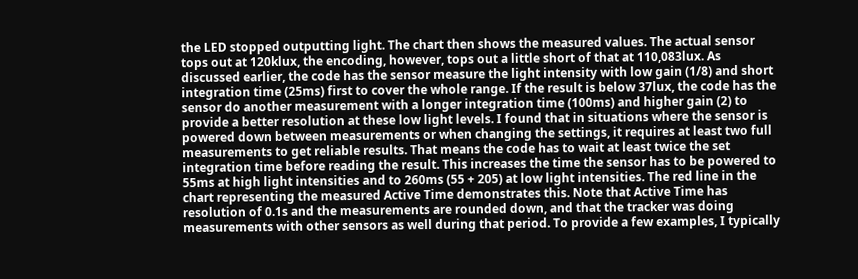the LED stopped outputting light. The chart then shows the measured values. The actual sensor tops out at 120klux, the encoding, however, tops out a little short of that at 110,083lux. As discussed earlier, the code has the sensor measure the light intensity with low gain (1/8) and short integration time (25ms) first to cover the whole range. If the result is below 37lux, the code has the sensor do another measurement with a longer integration time (100ms) and higher gain (2) to provide a better resolution at these low light levels. I found that in situations where the sensor is powered down between measurements or when changing the settings, it requires at least two full measurements to get reliable results. That means the code has to wait at least twice the set integration time before reading the result. This increases the time the sensor has to be powered to 55ms at high light intensities and to 260ms (55 + 205) at low light intensities. The red line in the chart representing the measured Active Time demonstrates this. Note that Active Time has resolution of 0.1s and the measurements are rounded down, and that the tracker was doing measurements with other sensors as well during that period. To provide a few examples, I typically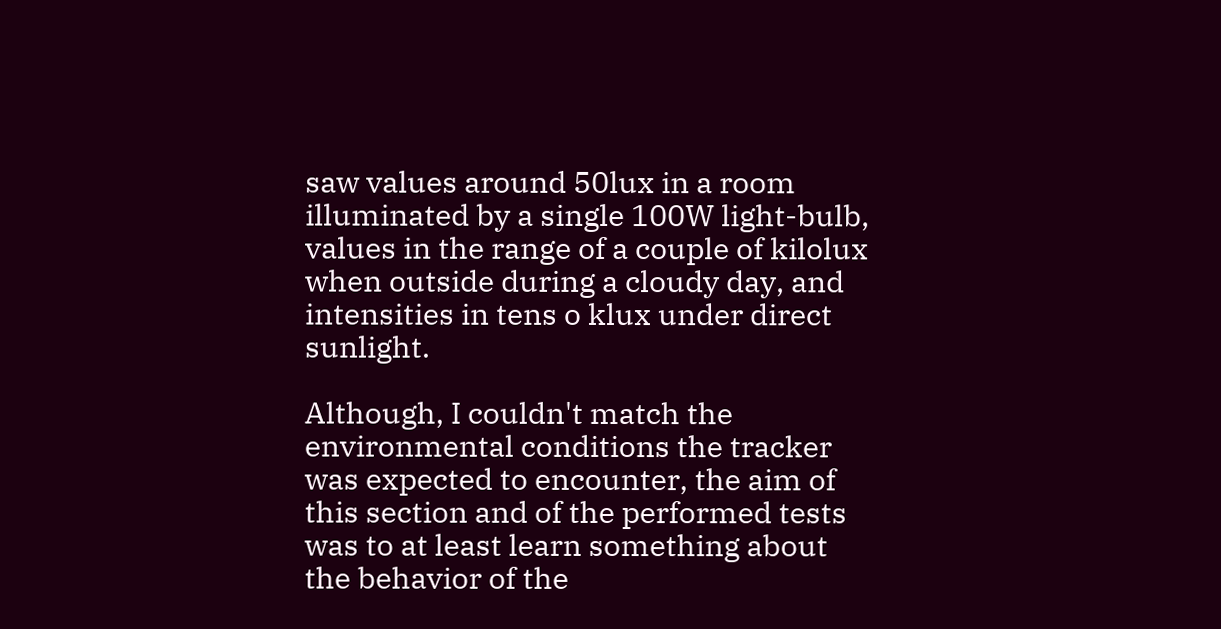saw values around 50lux in a room illuminated by a single 100W light-bulb, values in the range of a couple of kilolux when outside during a cloudy day, and intensities in tens o klux under direct sunlight.

Although, I couldn't match the environmental conditions the tracker was expected to encounter, the aim of this section and of the performed tests was to at least learn something about the behavior of the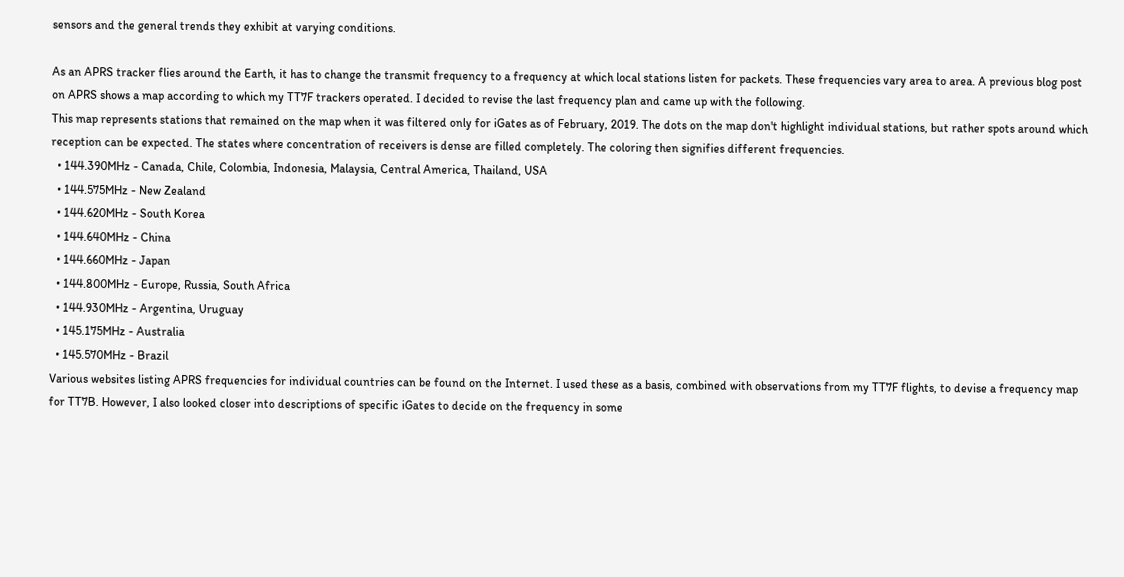sensors and the general trends they exhibit at varying conditions.

As an APRS tracker flies around the Earth, it has to change the transmit frequency to a frequency at which local stations listen for packets. These frequencies vary area to area. A previous blog post on APRS shows a map according to which my TT7F trackers operated. I decided to revise the last frequency plan and came up with the following.
This map represents stations that remained on the map when it was filtered only for iGates as of February, 2019. The dots on the map don't highlight individual stations, but rather spots around which reception can be expected. The states where concentration of receivers is dense are filled completely. The coloring then signifies different frequencies.
  • 144.390MHz - Canada, Chile, Colombia, Indonesia, Malaysia, Central America, Thailand, USA
  • 144.575MHz - New Zealand
  • 144.620MHz - South Korea
  • 144.640MHz - China
  • 144.660MHz - Japan
  • 144.800MHz - Europe, Russia, South Africa
  • 144.930MHz - Argentina, Uruguay
  • 145.175MHz - Australia
  • 145.570MHz - Brazil
Various websites listing APRS frequencies for individual countries can be found on the Internet. I used these as a basis, combined with observations from my TT7F flights, to devise a frequency map for TT7B. However, I also looked closer into descriptions of specific iGates to decide on the frequency in some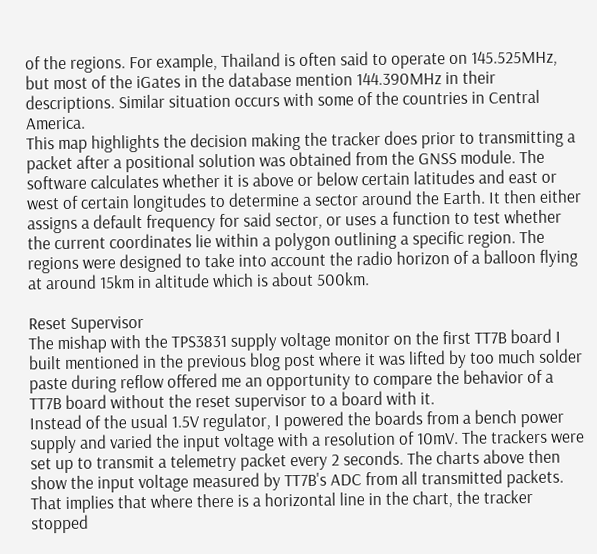of the regions. For example, Thailand is often said to operate on 145.525MHz, but most of the iGates in the database mention 144.390MHz in their descriptions. Similar situation occurs with some of the countries in Central America.
This map highlights the decision making the tracker does prior to transmitting a packet after a positional solution was obtained from the GNSS module. The software calculates whether it is above or below certain latitudes and east or west of certain longitudes to determine a sector around the Earth. It then either assigns a default frequency for said sector, or uses a function to test whether the current coordinates lie within a polygon outlining a specific region. The regions were designed to take into account the radio horizon of a balloon flying at around 15km in altitude which is about 500km.

Reset Supervisor
The mishap with the TPS3831 supply voltage monitor on the first TT7B board I built mentioned in the previous blog post where it was lifted by too much solder paste during reflow offered me an opportunity to compare the behavior of a TT7B board without the reset supervisor to a board with it.
Instead of the usual 1.5V regulator, I powered the boards from a bench power supply and varied the input voltage with a resolution of 10mV. The trackers were set up to transmit a telemetry packet every 2 seconds. The charts above then show the input voltage measured by TT7B's ADC from all transmitted packets. That implies that where there is a horizontal line in the chart, the tracker stopped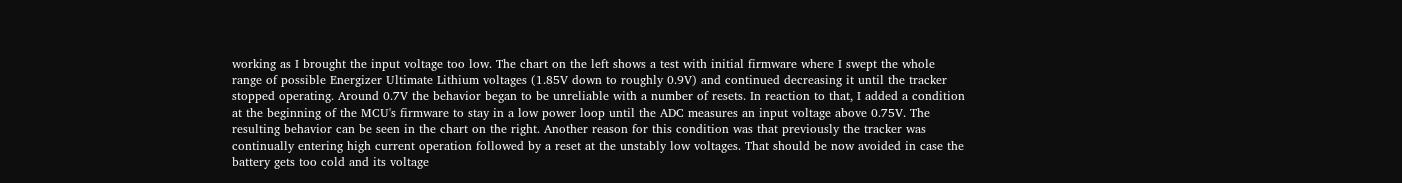working as I brought the input voltage too low. The chart on the left shows a test with initial firmware where I swept the whole range of possible Energizer Ultimate Lithium voltages (1.85V down to roughly 0.9V) and continued decreasing it until the tracker stopped operating. Around 0.7V the behavior began to be unreliable with a number of resets. In reaction to that, I added a condition at the beginning of the MCU's firmware to stay in a low power loop until the ADC measures an input voltage above 0.75V. The resulting behavior can be seen in the chart on the right. Another reason for this condition was that previously the tracker was continually entering high current operation followed by a reset at the unstably low voltages. That should be now avoided in case the battery gets too cold and its voltage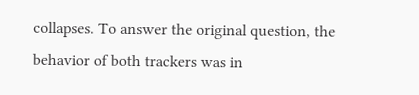collapses. To answer the original question, the behavior of both trackers was in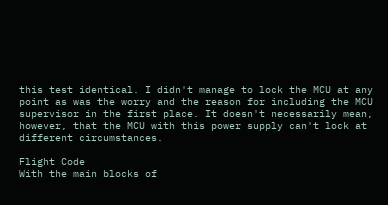this test identical. I didn't manage to lock the MCU at any point as was the worry and the reason for including the MCU supervisor in the first place. It doesn't necessarily mean, however, that the MCU with this power supply can't lock at different circumstances.

Flight Code
With the main blocks of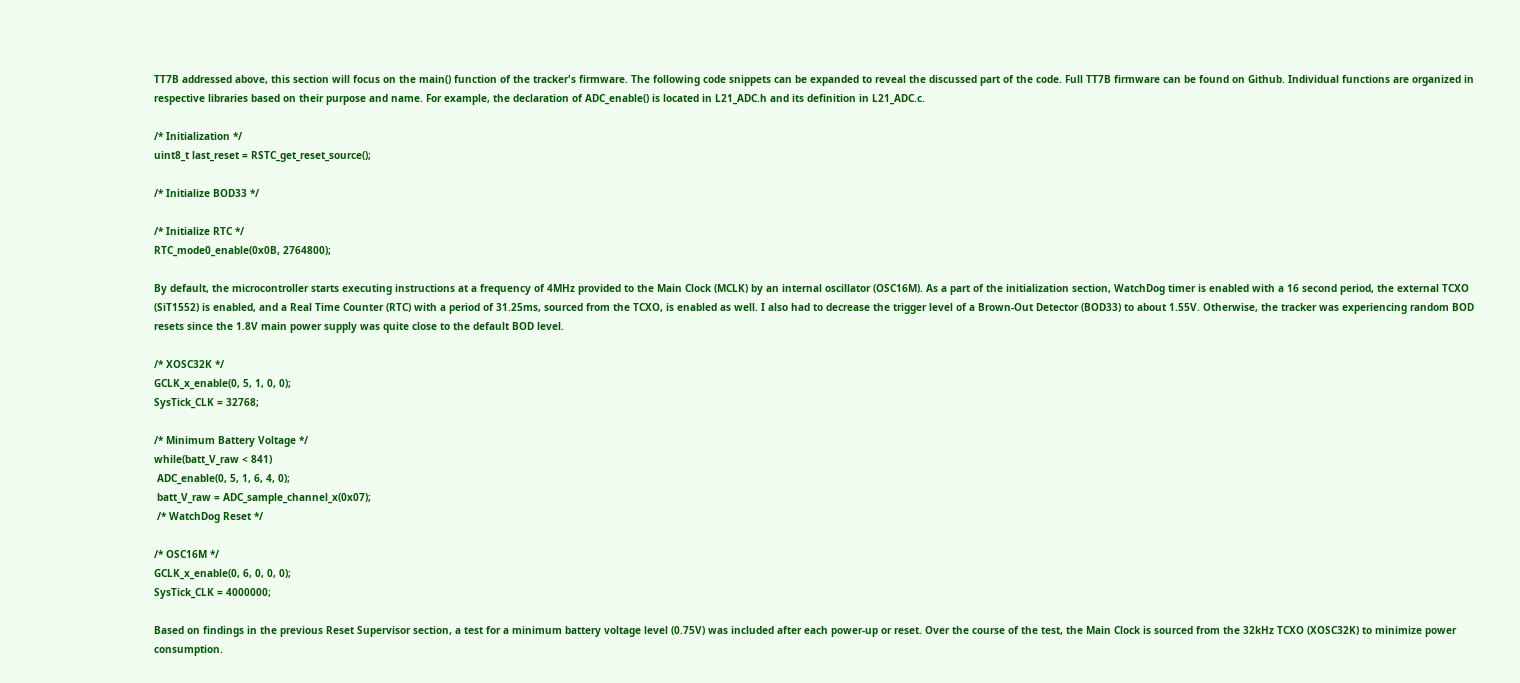TT7B addressed above, this section will focus on the main() function of the tracker's firmware. The following code snippets can be expanded to reveal the discussed part of the code. Full TT7B firmware can be found on Github. Individual functions are organized in respective libraries based on their purpose and name. For example, the declaration of ADC_enable() is located in L21_ADC.h and its definition in L21_ADC.c.

/* Initialization */
uint8_t last_reset = RSTC_get_reset_source();

/* Initialize BOD33 */

/* Initialize RTC */
RTC_mode0_enable(0x0B, 2764800);

By default, the microcontroller starts executing instructions at a frequency of 4MHz provided to the Main Clock (MCLK) by an internal oscillator (OSC16M). As a part of the initialization section, WatchDog timer is enabled with a 16 second period, the external TCXO (SiT1552) is enabled, and a Real Time Counter (RTC) with a period of 31.25ms, sourced from the TCXO, is enabled as well. I also had to decrease the trigger level of a Brown-Out Detector (BOD33) to about 1.55V. Otherwise, the tracker was experiencing random BOD resets since the 1.8V main power supply was quite close to the default BOD level.

/* XOSC32K */
GCLK_x_enable(0, 5, 1, 0, 0);
SysTick_CLK = 32768;

/* Minimum Battery Voltage */
while(batt_V_raw < 841)
 ADC_enable(0, 5, 1, 6, 4, 0);
 batt_V_raw = ADC_sample_channel_x(0x07);
 /* WatchDog Reset */

/* OSC16M */
GCLK_x_enable(0, 6, 0, 0, 0);
SysTick_CLK = 4000000;

Based on findings in the previous Reset Supervisor section, a test for a minimum battery voltage level (0.75V) was included after each power-up or reset. Over the course of the test, the Main Clock is sourced from the 32kHz TCXO (XOSC32K) to minimize power consumption.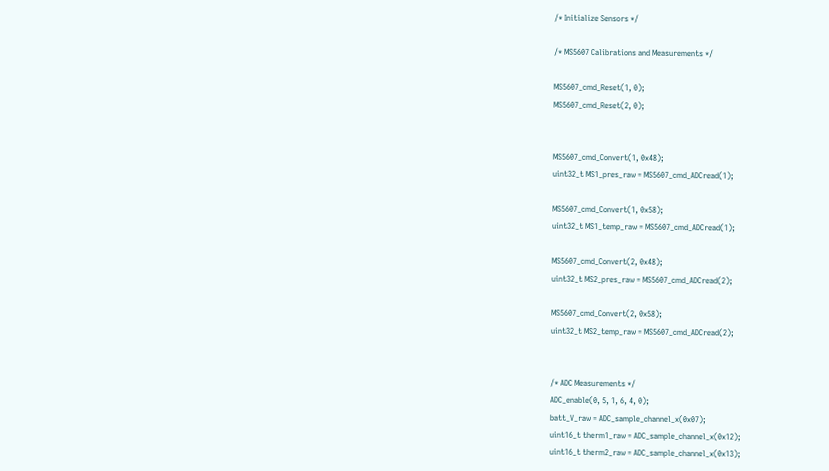/* Initialize Sensors */

/* MS5607 Calibrations and Measurements */

MS5607_cmd_Reset(1, 0);
MS5607_cmd_Reset(2, 0);


MS5607_cmd_Convert(1, 0x48);
uint32_t MS1_pres_raw = MS5607_cmd_ADCread(1);

MS5607_cmd_Convert(1, 0x58);
uint32_t MS1_temp_raw = MS5607_cmd_ADCread(1);

MS5607_cmd_Convert(2, 0x48);
uint32_t MS2_pres_raw = MS5607_cmd_ADCread(2);

MS5607_cmd_Convert(2, 0x58);
uint32_t MS2_temp_raw = MS5607_cmd_ADCread(2);


/* ADC Measurements */
ADC_enable(0, 5, 1, 6, 4, 0);
batt_V_raw = ADC_sample_channel_x(0x07);
uint16_t therm1_raw = ADC_sample_channel_x(0x12);
uint16_t therm2_raw = ADC_sample_channel_x(0x13);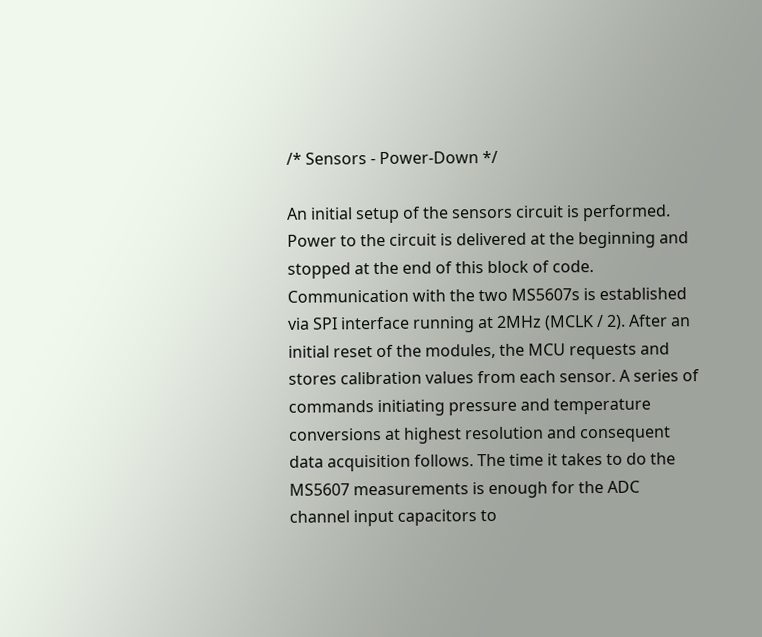/* Sensors - Power-Down */

An initial setup of the sensors circuit is performed. Power to the circuit is delivered at the beginning and stopped at the end of this block of code. Communication with the two MS5607s is established via SPI interface running at 2MHz (MCLK / 2). After an initial reset of the modules, the MCU requests and stores calibration values from each sensor. A series of commands initiating pressure and temperature conversions at highest resolution and consequent data acquisition follows. The time it takes to do the MS5607 measurements is enough for the ADC channel input capacitors to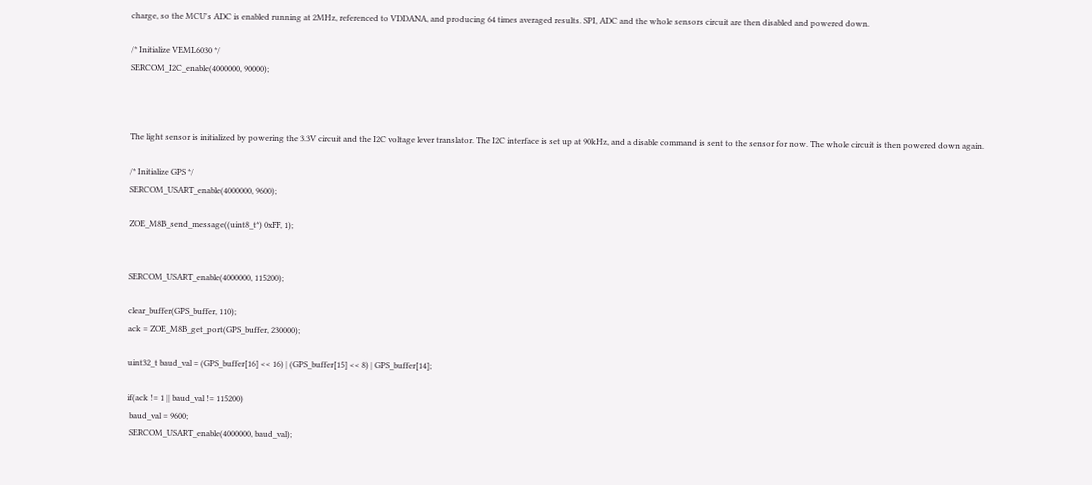charge, so the MCU's ADC is enabled running at 2MHz, referenced to VDDANA, and producing 64 times averaged results. SPI, ADC and the whole sensors circuit are then disabled and powered down.

/* Initialize VEML6030 */
SERCOM_I2C_enable(4000000, 90000);



The light sensor is initialized by powering the 3.3V circuit and the I2C voltage lever translator. The I2C interface is set up at 90kHz, and a disable command is sent to the sensor for now. The whole circuit is then powered down again.

/* Initialize GPS */
SERCOM_USART_enable(4000000, 9600);

ZOE_M8B_send_message((uint8_t*) 0xFF, 1);


SERCOM_USART_enable(4000000, 115200);

clear_buffer(GPS_buffer, 110);
ack = ZOE_M8B_get_port(GPS_buffer, 230000);

uint32_t baud_val = (GPS_buffer[16] << 16) | (GPS_buffer[15] << 8) | GPS_buffer[14];

if(ack != 1 || baud_val != 115200)
 baud_val = 9600;
 SERCOM_USART_enable(4000000, baud_val);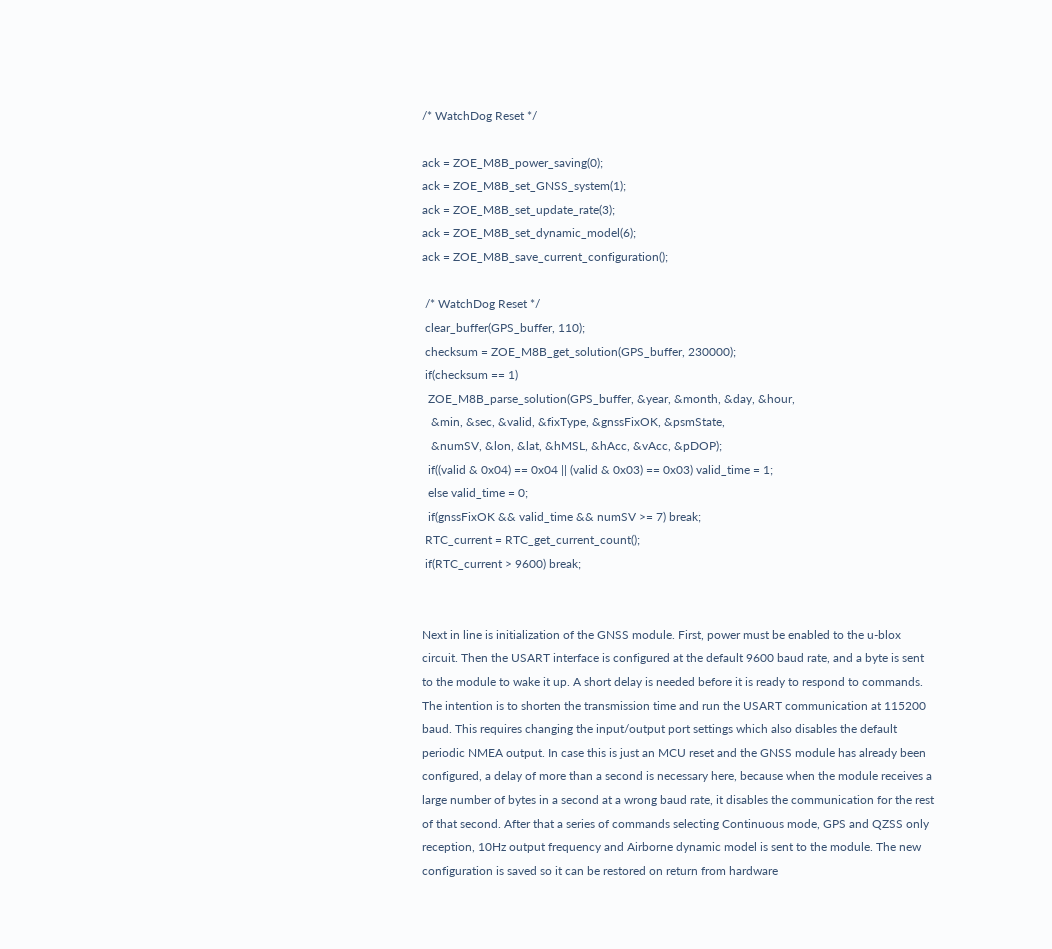/* WatchDog Reset */

ack = ZOE_M8B_power_saving(0);
ack = ZOE_M8B_set_GNSS_system(1);
ack = ZOE_M8B_set_update_rate(3);
ack = ZOE_M8B_set_dynamic_model(6);
ack = ZOE_M8B_save_current_configuration();

 /* WatchDog Reset */
 clear_buffer(GPS_buffer, 110);
 checksum = ZOE_M8B_get_solution(GPS_buffer, 230000);
 if(checksum == 1)
  ZOE_M8B_parse_solution(GPS_buffer, &year, &month, &day, &hour,
   &min, &sec, &valid, &fixType, &gnssFixOK, &psmState,
   &numSV, &lon, &lat, &hMSL, &hAcc, &vAcc, &pDOP);
  if((valid & 0x04) == 0x04 || (valid & 0x03) == 0x03) valid_time = 1;
  else valid_time = 0;
  if(gnssFixOK && valid_time && numSV >= 7) break;
 RTC_current = RTC_get_current_count();
 if(RTC_current > 9600) break;


Next in line is initialization of the GNSS module. First, power must be enabled to the u-blox circuit. Then the USART interface is configured at the default 9600 baud rate, and a byte is sent to the module to wake it up. A short delay is needed before it is ready to respond to commands. The intention is to shorten the transmission time and run the USART communication at 115200 baud. This requires changing the input/output port settings which also disables the default periodic NMEA output. In case this is just an MCU reset and the GNSS module has already been configured, a delay of more than a second is necessary here, because when the module receives a large number of bytes in a second at a wrong baud rate, it disables the communication for the rest of that second. After that a series of commands selecting Continuous mode, GPS and QZSS only reception, 10Hz output frequency and Airborne dynamic model is sent to the module. The new configuration is saved so it can be restored on return from hardware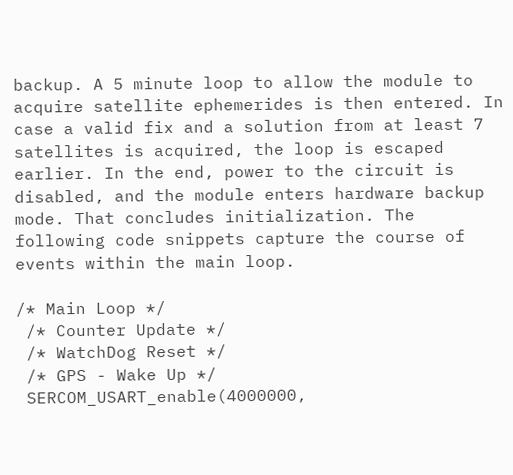backup. A 5 minute loop to allow the module to acquire satellite ephemerides is then entered. In case a valid fix and a solution from at least 7 satellites is acquired, the loop is escaped earlier. In the end, power to the circuit is disabled, and the module enters hardware backup mode. That concludes initialization. The following code snippets capture the course of events within the main loop.

/* Main Loop */
 /* Counter Update */
 /* WatchDog Reset */
 /* GPS - Wake Up */
 SERCOM_USART_enable(4000000,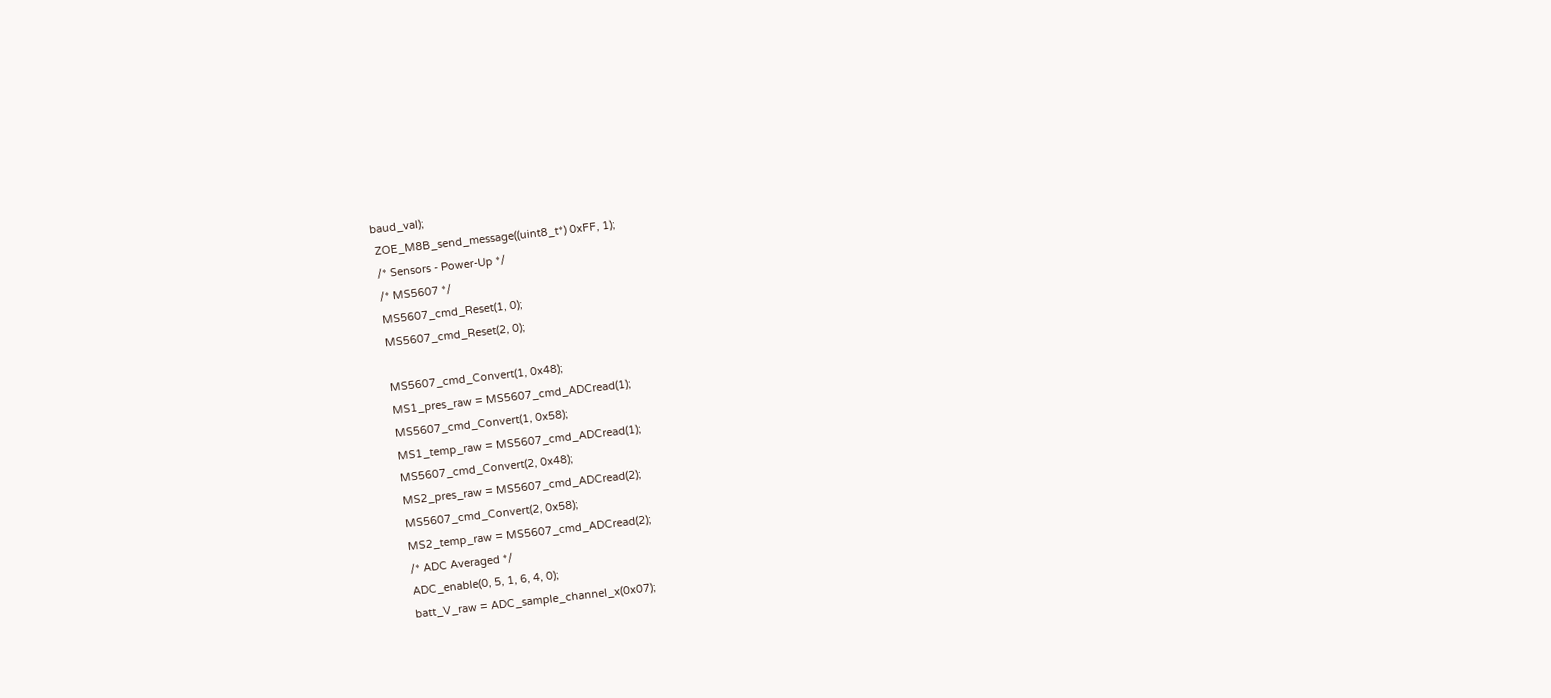baud_val);
 ZOE_M8B_send_message((uint8_t*) 0xFF, 1);
 /* Sensors - Power-Up */
 /* MS5607 */
 MS5607_cmd_Reset(1, 0);
 MS5607_cmd_Reset(2, 0);

 MS5607_cmd_Convert(1, 0x48);
 MS1_pres_raw = MS5607_cmd_ADCread(1);
 MS5607_cmd_Convert(1, 0x58);
 MS1_temp_raw = MS5607_cmd_ADCread(1);
 MS5607_cmd_Convert(2, 0x48);
 MS2_pres_raw = MS5607_cmd_ADCread(2);
 MS5607_cmd_Convert(2, 0x58);
 MS2_temp_raw = MS5607_cmd_ADCread(2);
 /* ADC Averaged */
 ADC_enable(0, 5, 1, 6, 4, 0);
 batt_V_raw = ADC_sample_channel_x(0x07);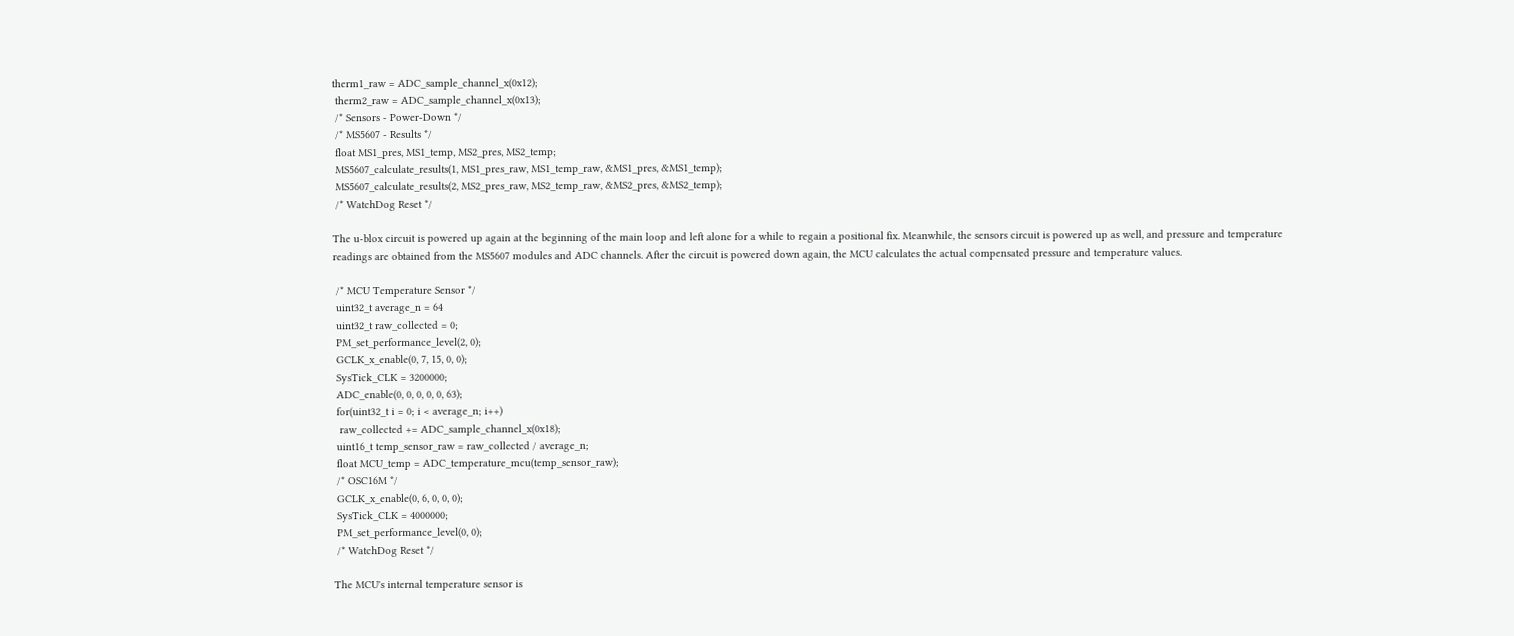therm1_raw = ADC_sample_channel_x(0x12);
 therm2_raw = ADC_sample_channel_x(0x13);
 /* Sensors - Power-Down */
 /* MS5607 - Results */
 float MS1_pres, MS1_temp, MS2_pres, MS2_temp;
 MS5607_calculate_results(1, MS1_pres_raw, MS1_temp_raw, &MS1_pres, &MS1_temp);
 MS5607_calculate_results(2, MS2_pres_raw, MS2_temp_raw, &MS2_pres, &MS2_temp);
 /* WatchDog Reset */

The u-blox circuit is powered up again at the beginning of the main loop and left alone for a while to regain a positional fix. Meanwhile, the sensors circuit is powered up as well, and pressure and temperature readings are obtained from the MS5607 modules and ADC channels. After the circuit is powered down again, the MCU calculates the actual compensated pressure and temperature values.

 /* MCU Temperature Sensor */
 uint32_t average_n = 64
 uint32_t raw_collected = 0;
 PM_set_performance_level(2, 0);
 GCLK_x_enable(0, 7, 15, 0, 0);
 SysTick_CLK = 3200000;
 ADC_enable(0, 0, 0, 0, 0, 63);
 for(uint32_t i = 0; i < average_n; i++)
  raw_collected += ADC_sample_channel_x(0x18);
 uint16_t temp_sensor_raw = raw_collected / average_n;
 float MCU_temp = ADC_temperature_mcu(temp_sensor_raw);
 /* OSC16M */
 GCLK_x_enable(0, 6, 0, 0, 0);
 SysTick_CLK = 4000000;
 PM_set_performance_level(0, 0);
 /* WatchDog Reset */

The MCU's internal temperature sensor is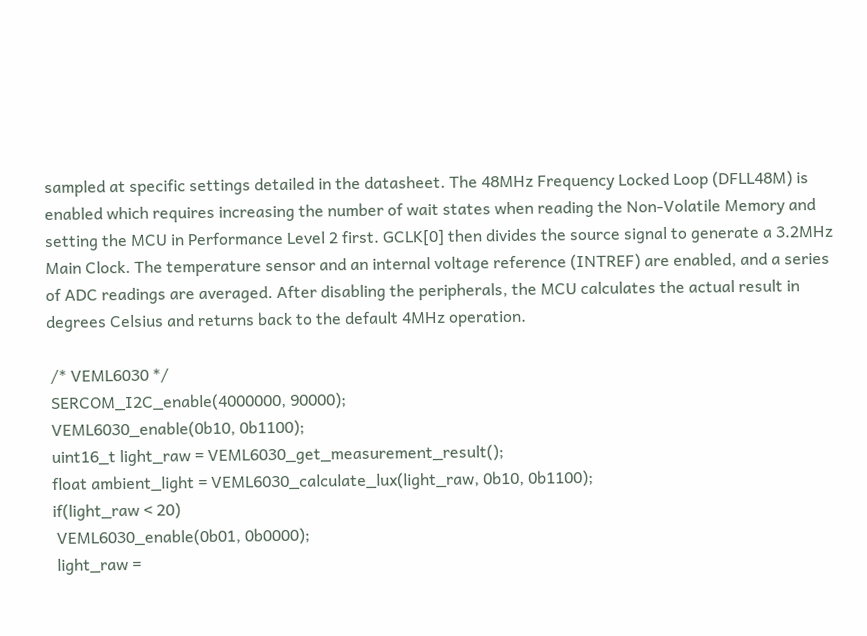sampled at specific settings detailed in the datasheet. The 48MHz Frequency Locked Loop (DFLL48M) is enabled which requires increasing the number of wait states when reading the Non-Volatile Memory and setting the MCU in Performance Level 2 first. GCLK[0] then divides the source signal to generate a 3.2MHz Main Clock. The temperature sensor and an internal voltage reference (INTREF) are enabled, and a series of ADC readings are averaged. After disabling the peripherals, the MCU calculates the actual result in degrees Celsius and returns back to the default 4MHz operation.

 /* VEML6030 */
 SERCOM_I2C_enable(4000000, 90000);
 VEML6030_enable(0b10, 0b1100);
 uint16_t light_raw = VEML6030_get_measurement_result();
 float ambient_light = VEML6030_calculate_lux(light_raw, 0b10, 0b1100);
 if(light_raw < 20)
  VEML6030_enable(0b01, 0b0000);
  light_raw =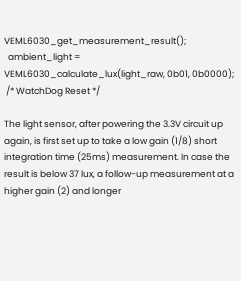VEML6030_get_measurement_result();
  ambient_light = VEML6030_calculate_lux(light_raw, 0b01, 0b0000);
 /* WatchDog Reset */

The light sensor, after powering the 3.3V circuit up again, is first set up to take a low gain (1/8) short integration time (25ms) measurement. In case the result is below 37 lux, a follow-up measurement at a higher gain (2) and longer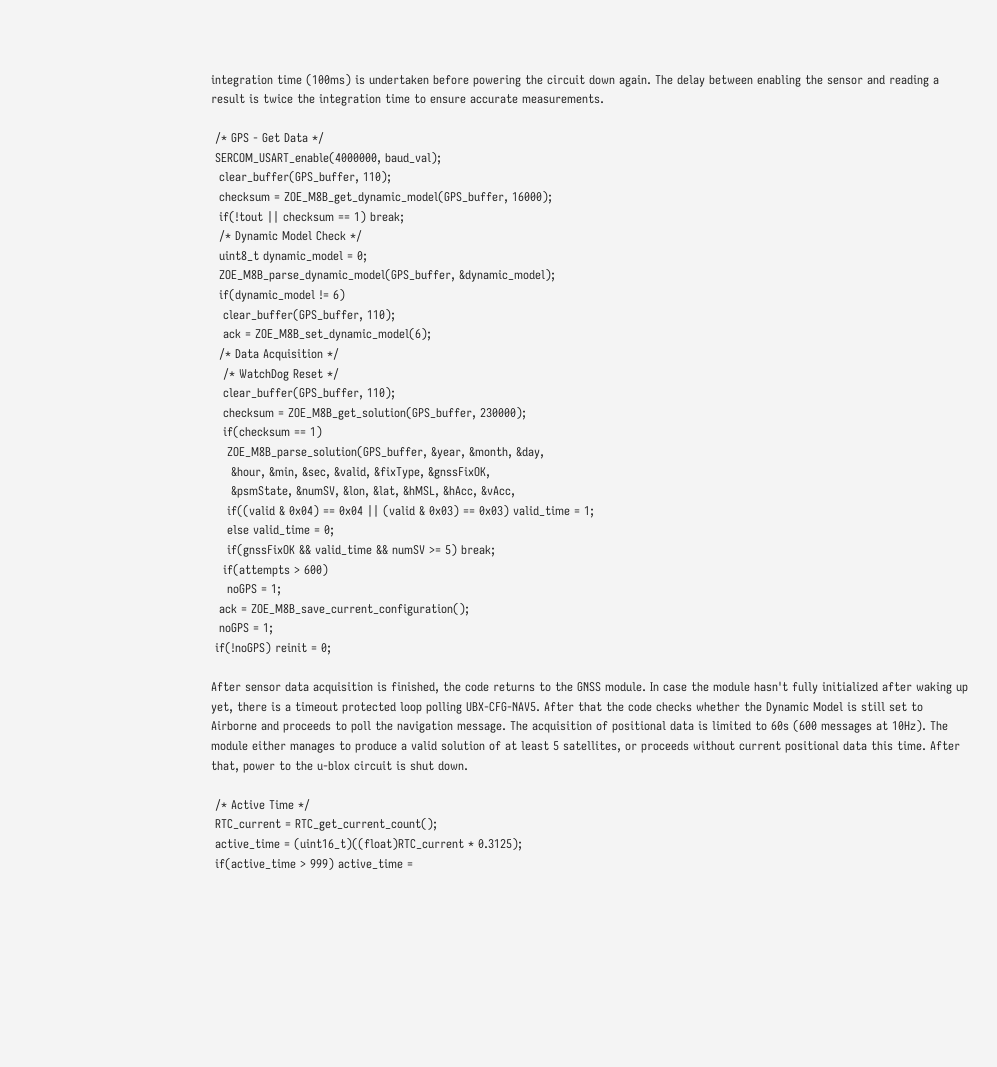integration time (100ms) is undertaken before powering the circuit down again. The delay between enabling the sensor and reading a result is twice the integration time to ensure accurate measurements.

 /* GPS - Get Data */
 SERCOM_USART_enable(4000000, baud_val);
  clear_buffer(GPS_buffer, 110);
  checksum = ZOE_M8B_get_dynamic_model(GPS_buffer, 16000);
  if(!tout || checksum == 1) break;
  /* Dynamic Model Check */
  uint8_t dynamic_model = 0;
  ZOE_M8B_parse_dynamic_model(GPS_buffer, &dynamic_model);
  if(dynamic_model != 6)
   clear_buffer(GPS_buffer, 110);
   ack = ZOE_M8B_set_dynamic_model(6);
  /* Data Acquisition */
   /* WatchDog Reset */
   clear_buffer(GPS_buffer, 110);
   checksum = ZOE_M8B_get_solution(GPS_buffer, 230000);
   if(checksum == 1)
    ZOE_M8B_parse_solution(GPS_buffer, &year, &month, &day,
     &hour, &min, &sec, &valid, &fixType, &gnssFixOK,
     &psmState, &numSV, &lon, &lat, &hMSL, &hAcc, &vAcc,
    if((valid & 0x04) == 0x04 || (valid & 0x03) == 0x03) valid_time = 1;
    else valid_time = 0;
    if(gnssFixOK && valid_time && numSV >= 5) break;
   if(attempts > 600)
    noGPS = 1;
  ack = ZOE_M8B_save_current_configuration();
  noGPS = 1;
 if(!noGPS) reinit = 0;

After sensor data acquisition is finished, the code returns to the GNSS module. In case the module hasn't fully initialized after waking up yet, there is a timeout protected loop polling UBX-CFG-NAV5. After that the code checks whether the Dynamic Model is still set to Airborne and proceeds to poll the navigation message. The acquisition of positional data is limited to 60s (600 messages at 10Hz). The module either manages to produce a valid solution of at least 5 satellites, or proceeds without current positional data this time. After that, power to the u-blox circuit is shut down.

 /* Active Time */
 RTC_current = RTC_get_current_count();
 active_time = (uint16_t)((float)RTC_current * 0.3125);
 if(active_time > 999) active_time =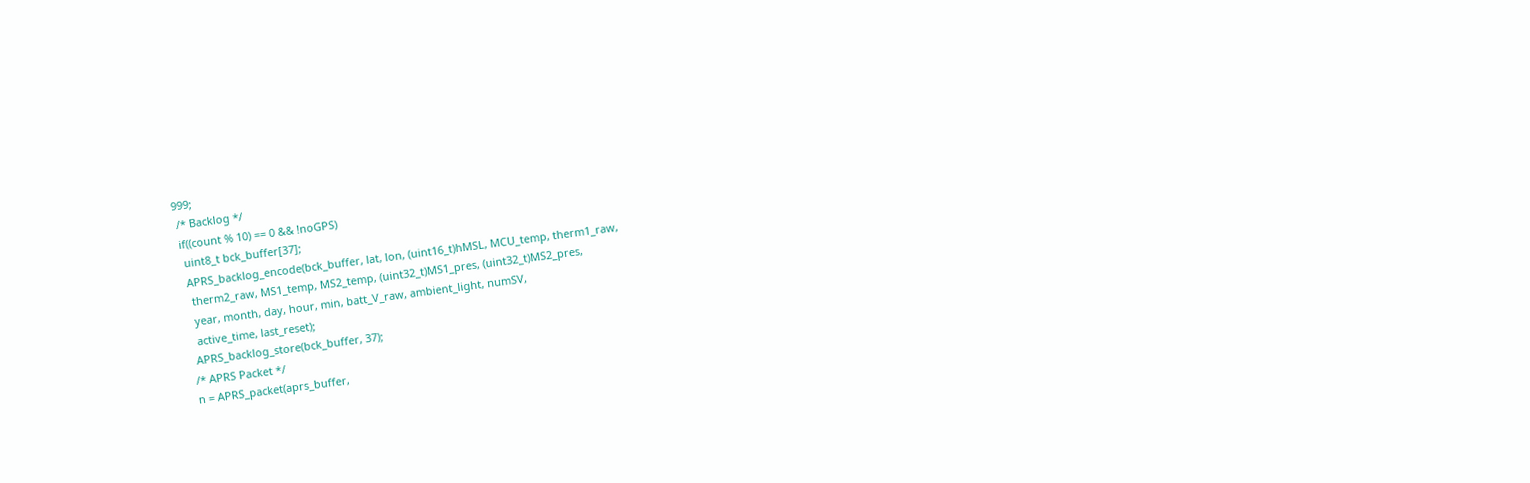999;
 /* Backlog */
 if((count % 10) == 0 && !noGPS)
  uint8_t bck_buffer[37];
  APRS_backlog_encode(bck_buffer, lat, lon, (uint16_t)hMSL, MCU_temp, therm1_raw,
   therm2_raw, MS1_temp, MS2_temp, (uint32_t)MS1_pres, (uint32_t)MS2_pres,
   year, month, day, hour, min, batt_V_raw, ambient_light, numSV,
   active_time, last_reset);
  APRS_backlog_store(bck_buffer, 37);
 /* APRS Packet */
 n = APRS_packet(aprs_buffer,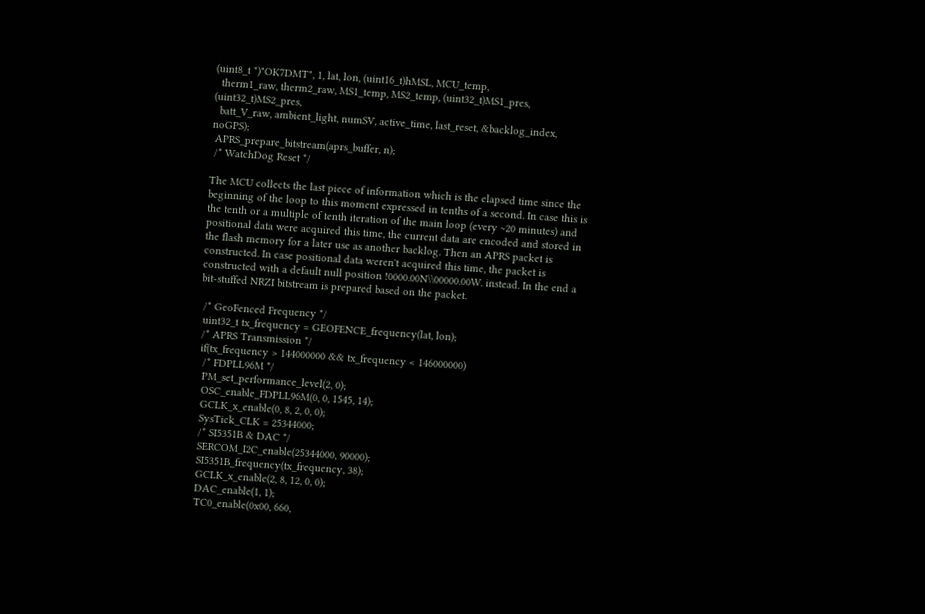(uint8_t *)"OK7DMT", 1, lat, lon, (uint16_t)hMSL, MCU_temp,
  therm1_raw, therm2_raw, MS1_temp, MS2_temp, (uint32_t)MS1_pres, (uint32_t)MS2_pres,
  batt_V_raw, ambient_light, numSV, active_time, last_reset, &backlog_index, noGPS);
 APRS_prepare_bitstream(aprs_buffer, n);
 /* WatchDog Reset */

The MCU collects the last piece of information which is the elapsed time since the beginning of the loop to this moment expressed in tenths of a second. In case this is the tenth or a multiple of tenth iteration of the main loop (every ~20 minutes) and positional data were acquired this time, the current data are encoded and stored in the flash memory for a later use as another backlog. Then an APRS packet is constructed. In case positional data weren't acquired this time, the packet is constructed with a default null position !0000.00N\\00000.00W. instead. In the end a bit-stuffed NRZI bitstream is prepared based on the packet.

 /* GeoFenced Frequency */
 uint32_t tx_frequency = GEOFENCE_frequency(lat, lon);
 /* APRS Transmission */
 if(tx_frequency > 144000000 && tx_frequency < 146000000)
  /* FDPLL96M */
  PM_set_performance_level(2, 0);
  OSC_enable_FDPLL96M(0, 0, 1545, 14);
  GCLK_x_enable(0, 8, 2, 0, 0);
  SysTick_CLK = 25344000;
  /* SI5351B & DAC */
  SERCOM_I2C_enable(25344000, 90000);
  SI5351B_frequency(tx_frequency, 38);
  GCLK_x_enable(2, 8, 12, 0, 0);
  DAC_enable(1, 1);
  TC0_enable(0x00, 660,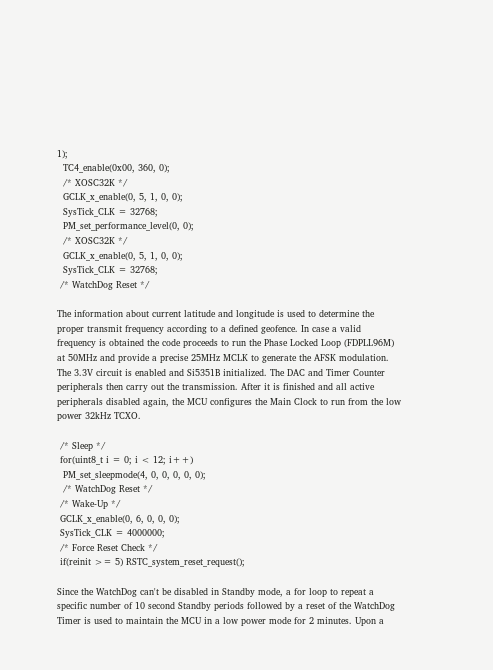1);
  TC4_enable(0x00, 360, 0);
  /* XOSC32K */
  GCLK_x_enable(0, 5, 1, 0, 0);
  SysTick_CLK = 32768;
  PM_set_performance_level(0, 0);
  /* XOSC32K */
  GCLK_x_enable(0, 5, 1, 0, 0);
  SysTick_CLK = 32768;
 /* WatchDog Reset */

The information about current latitude and longitude is used to determine the proper transmit frequency according to a defined geofence. In case a valid frequency is obtained the code proceeds to run the Phase Locked Loop (FDPLL96M) at 50MHz and provide a precise 25MHz MCLK to generate the AFSK modulation. The 3.3V circuit is enabled and Si5351B initialized. The DAC and Timer Counter peripherals then carry out the transmission. After it is finished and all active peripherals disabled again, the MCU configures the Main Clock to run from the low power 32kHz TCXO.

 /* Sleep */
 for(uint8_t i = 0; i < 12; i++)
  PM_set_sleepmode(4, 0, 0, 0, 0, 0);
  /* WatchDog Reset */
 /* Wake-Up */
 GCLK_x_enable(0, 6, 0, 0, 0);
 SysTick_CLK = 4000000;
 /* Force Reset Check */
 if(reinit >= 5) RSTC_system_reset_request();

Since the WatchDog can't be disabled in Standby mode, a for loop to repeat a specific number of 10 second Standby periods followed by a reset of the WatchDog Timer is used to maintain the MCU in a low power mode for 2 minutes. Upon a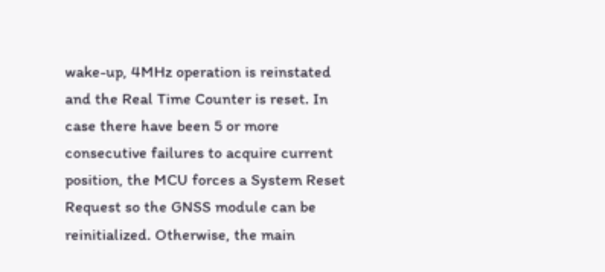wake-up, 4MHz operation is reinstated and the Real Time Counter is reset. In case there have been 5 or more consecutive failures to acquire current position, the MCU forces a System Reset Request so the GNSS module can be reinitialized. Otherwise, the main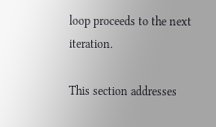loop proceeds to the next iteration.

This section addresses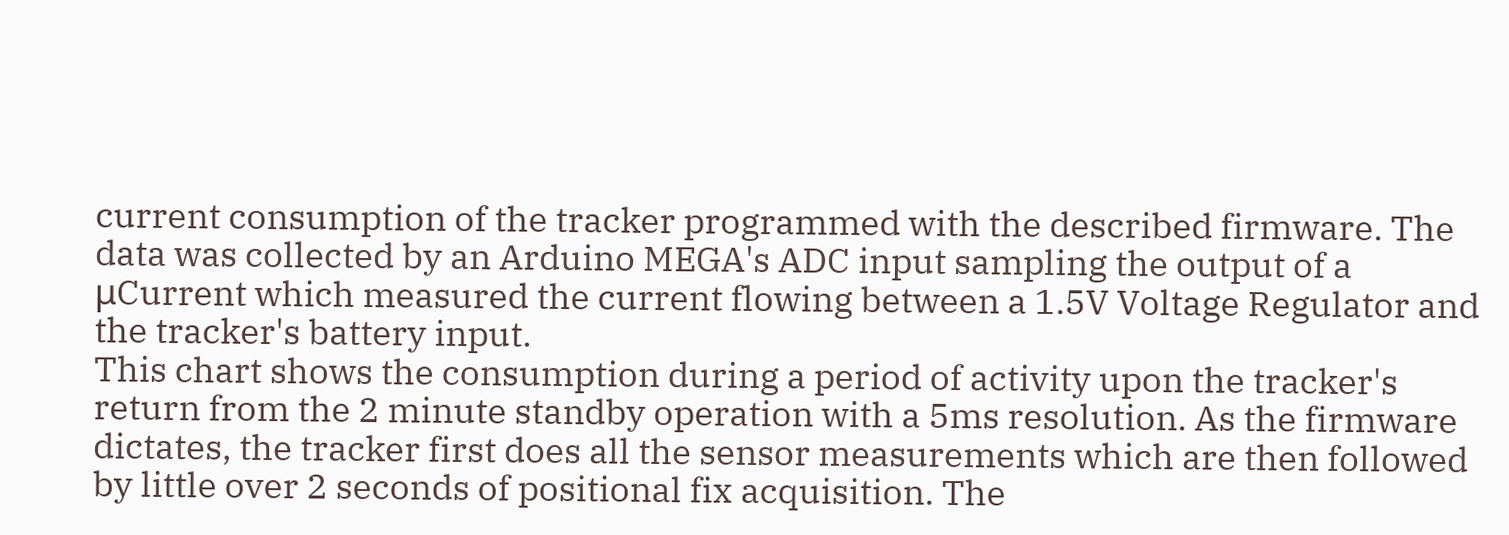current consumption of the tracker programmed with the described firmware. The data was collected by an Arduino MEGA's ADC input sampling the output of a μCurrent which measured the current flowing between a 1.5V Voltage Regulator and the tracker's battery input.
This chart shows the consumption during a period of activity upon the tracker's return from the 2 minute standby operation with a 5ms resolution. As the firmware dictates, the tracker first does all the sensor measurements which are then followed by little over 2 seconds of positional fix acquisition. The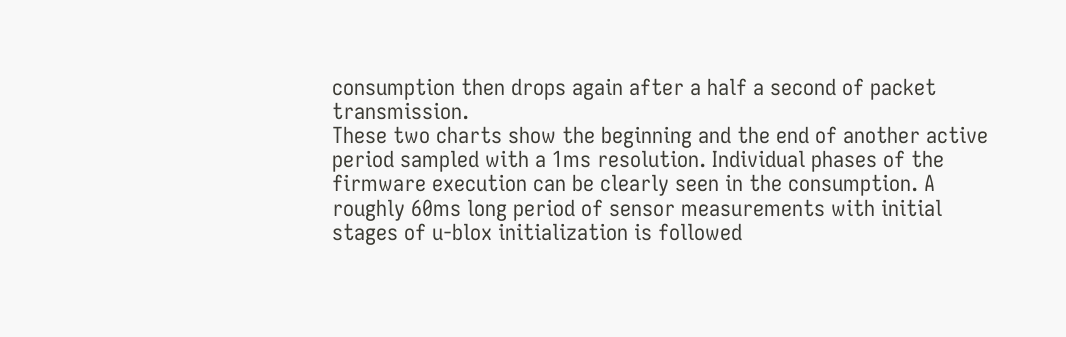consumption then drops again after a half a second of packet transmission.
These two charts show the beginning and the end of another active period sampled with a 1ms resolution. Individual phases of the firmware execution can be clearly seen in the consumption. A roughly 60ms long period of sensor measurements with initial stages of u-blox initialization is followed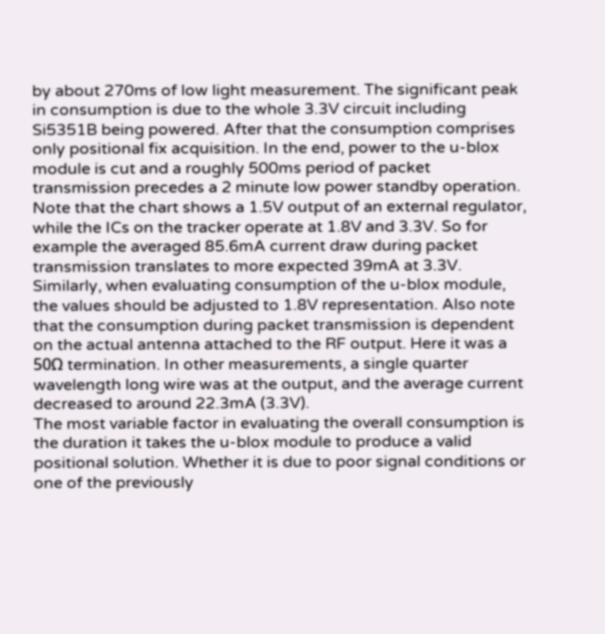by about 270ms of low light measurement. The significant peak in consumption is due to the whole 3.3V circuit including Si5351B being powered. After that the consumption comprises only positional fix acquisition. In the end, power to the u-blox module is cut and a roughly 500ms period of packet transmission precedes a 2 minute low power standby operation. Note that the chart shows a 1.5V output of an external regulator, while the ICs on the tracker operate at 1.8V and 3.3V. So for example the averaged 85.6mA current draw during packet transmission translates to more expected 39mA at 3.3V. Similarly, when evaluating consumption of the u-blox module, the values should be adjusted to 1.8V representation. Also note that the consumption during packet transmission is dependent on the actual antenna attached to the RF output. Here it was a 50Ω termination. In other measurements, a single quarter wavelength long wire was at the output, and the average current decreased to around 22.3mA (3.3V).
The most variable factor in evaluating the overall consumption is the duration it takes the u-blox module to produce a valid positional solution. Whether it is due to poor signal conditions or one of the previously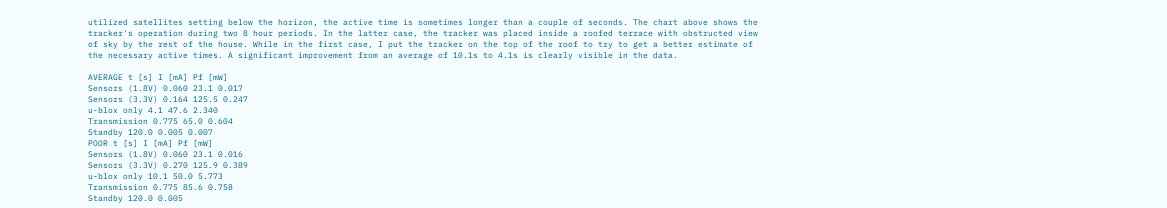utilized satellites setting below the horizon, the active time is sometimes longer than a couple of seconds. The chart above shows the tracker's operation during two 8 hour periods. In the latter case, the tracker was placed inside a roofed terrace with obstructed view of sky by the rest of the house. While in the first case, I put the tracker on the top of the roof to try to get a better estimate of the necessary active times. A significant improvement from an average of 10.1s to 4.1s is clearly visible in the data.

AVERAGE t [s] I [mA] Pf [mW]
Sensors (1.8V) 0.060 23.1 0.017
Sensors (3.3V) 0.164 125.5 0.247
u-blox only 4.1 47.6 2.340
Transmission 0.775 65.0 0.604
Standby 120.0 0.005 0.007
POOR t [s] I [mA] Pf [mW]
Sensors (1.8V) 0.060 23.1 0.016
Sensors (3.3V) 0.270 125.9 0.389
u-blox only 10.1 50.0 5.773
Transmission 0.775 85.6 0.758
Standby 120.0 0.005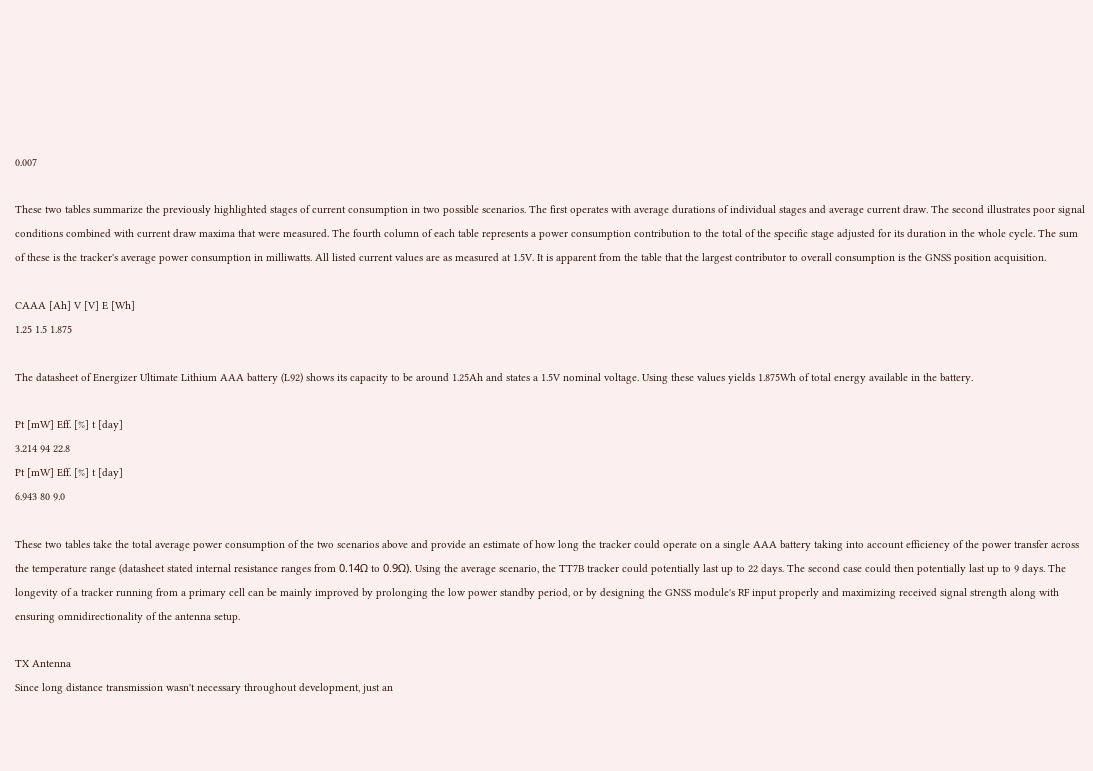0.007

These two tables summarize the previously highlighted stages of current consumption in two possible scenarios. The first operates with average durations of individual stages and average current draw. The second illustrates poor signal conditions combined with current draw maxima that were measured. The fourth column of each table represents a power consumption contribution to the total of the specific stage adjusted for its duration in the whole cycle. The sum of these is the tracker's average power consumption in milliwatts. All listed current values are as measured at 1.5V. It is apparent from the table that the largest contributor to overall consumption is the GNSS position acquisition.

CAAA [Ah] V [V] E [Wh]
1.25 1.5 1.875

The datasheet of Energizer Ultimate Lithium AAA battery (L92) shows its capacity to be around 1.25Ah and states a 1.5V nominal voltage. Using these values yields 1.875Wh of total energy available in the battery.

Pt [mW] Eff. [%] t [day]
3.214 94 22.8
Pt [mW] Eff. [%] t [day]
6.943 80 9.0

These two tables take the total average power consumption of the two scenarios above and provide an estimate of how long the tracker could operate on a single AAA battery taking into account efficiency of the power transfer across the temperature range (datasheet stated internal resistance ranges from 0.14Ω to 0.9Ω). Using the average scenario, the TT7B tracker could potentially last up to 22 days. The second case could then potentially last up to 9 days. The longevity of a tracker running from a primary cell can be mainly improved by prolonging the low power standby period, or by designing the GNSS module's RF input properly and maximizing received signal strength along with ensuring omnidirectionality of the antenna setup.

TX Antenna
Since long distance transmission wasn't necessary throughout development, just an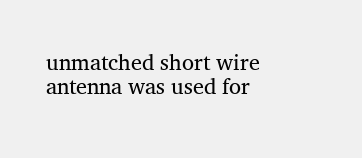unmatched short wire antenna was used for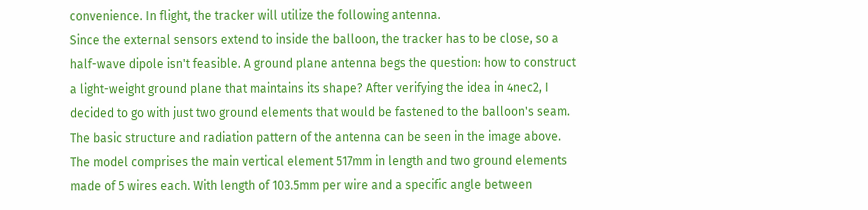convenience. In flight, the tracker will utilize the following antenna.
Since the external sensors extend to inside the balloon, the tracker has to be close, so a half-wave dipole isn't feasible. A ground plane antenna begs the question: how to construct a light-weight ground plane that maintains its shape? After verifying the idea in 4nec2, I decided to go with just two ground elements that would be fastened to the balloon's seam.
The basic structure and radiation pattern of the antenna can be seen in the image above. The model comprises the main vertical element 517mm in length and two ground elements made of 5 wires each. With length of 103.5mm per wire and a specific angle between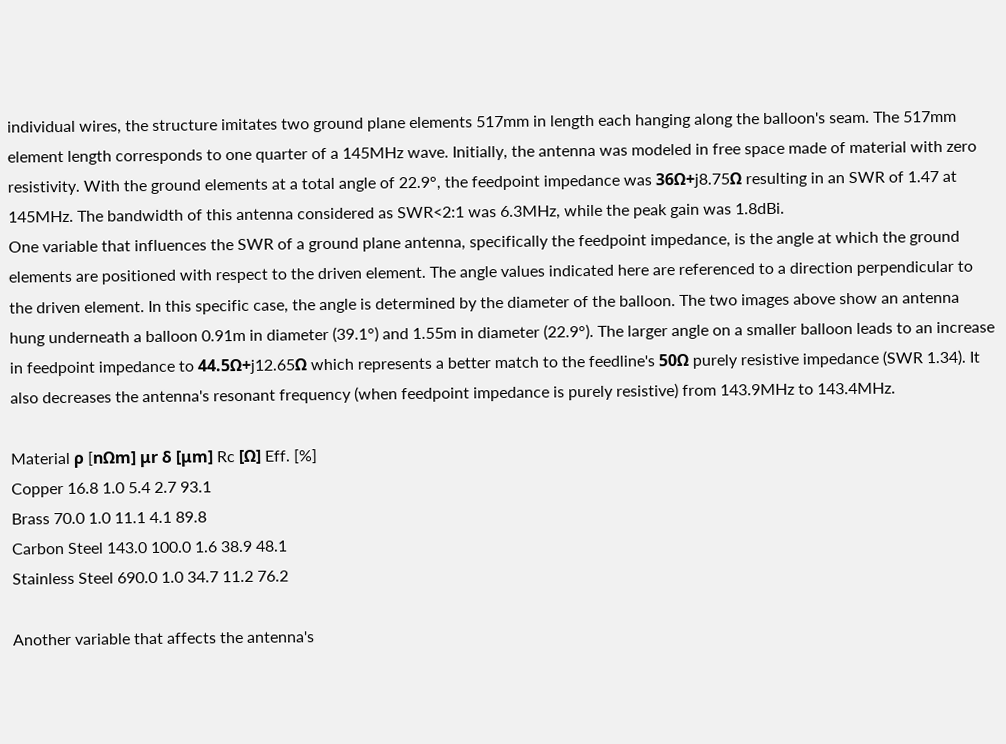individual wires, the structure imitates two ground plane elements 517mm in length each hanging along the balloon's seam. The 517mm element length corresponds to one quarter of a 145MHz wave. Initially, the antenna was modeled in free space made of material with zero resistivity. With the ground elements at a total angle of 22.9°, the feedpoint impedance was 36Ω+j8.75Ω resulting in an SWR of 1.47 at 145MHz. The bandwidth of this antenna considered as SWR<2:1 was 6.3MHz, while the peak gain was 1.8dBi.
One variable that influences the SWR of a ground plane antenna, specifically the feedpoint impedance, is the angle at which the ground elements are positioned with respect to the driven element. The angle values indicated here are referenced to a direction perpendicular to the driven element. In this specific case, the angle is determined by the diameter of the balloon. The two images above show an antenna hung underneath a balloon 0.91m in diameter (39.1°) and 1.55m in diameter (22.9°). The larger angle on a smaller balloon leads to an increase in feedpoint impedance to 44.5Ω+j12.65Ω which represents a better match to the feedline's 50Ω purely resistive impedance (SWR 1.34). It also decreases the antenna's resonant frequency (when feedpoint impedance is purely resistive) from 143.9MHz to 143.4MHz.

Material ρ [nΩm] μr δ [μm] Rc [Ω] Eff. [%]
Copper 16.8 1.0 5.4 2.7 93.1
Brass 70.0 1.0 11.1 4.1 89.8
Carbon Steel 143.0 100.0 1.6 38.9 48.1
Stainless Steel 690.0 1.0 34.7 11.2 76.2

Another variable that affects the antenna's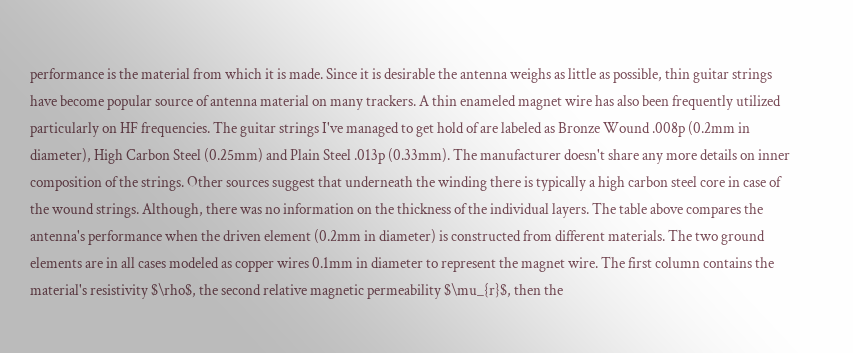performance is the material from which it is made. Since it is desirable the antenna weighs as little as possible, thin guitar strings have become popular source of antenna material on many trackers. A thin enameled magnet wire has also been frequently utilized particularly on HF frequencies. The guitar strings I've managed to get hold of are labeled as Bronze Wound .008p (0.2mm in diameter), High Carbon Steel (0.25mm) and Plain Steel .013p (0.33mm). The manufacturer doesn't share any more details on inner composition of the strings. Other sources suggest that underneath the winding there is typically a high carbon steel core in case of the wound strings. Although, there was no information on the thickness of the individual layers. The table above compares the antenna's performance when the driven element (0.2mm in diameter) is constructed from different materials. The two ground elements are in all cases modeled as copper wires 0.1mm in diameter to represent the magnet wire. The first column contains the material's resistivity $\rho$, the second relative magnetic permeability $\mu_{r}$, then the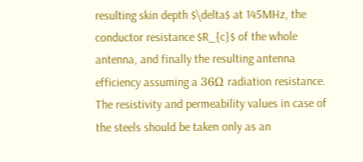resulting skin depth $\delta$ at 145MHz, the conductor resistance $R_{c}$ of the whole antenna, and finally the resulting antenna efficiency assuming a 36Ω radiation resistance. The resistivity and permeability values in case of the steels should be taken only as an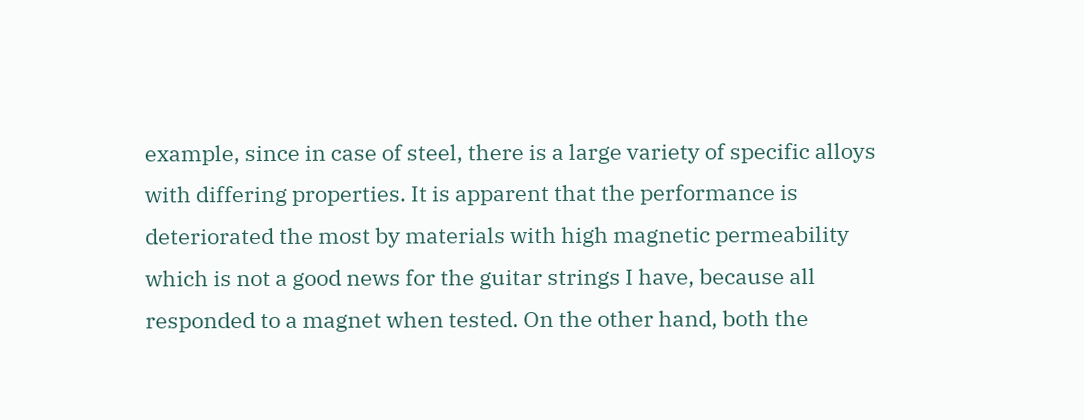example, since in case of steel, there is a large variety of specific alloys with differing properties. It is apparent that the performance is deteriorated the most by materials with high magnetic permeability which is not a good news for the guitar strings I have, because all responded to a magnet when tested. On the other hand, both the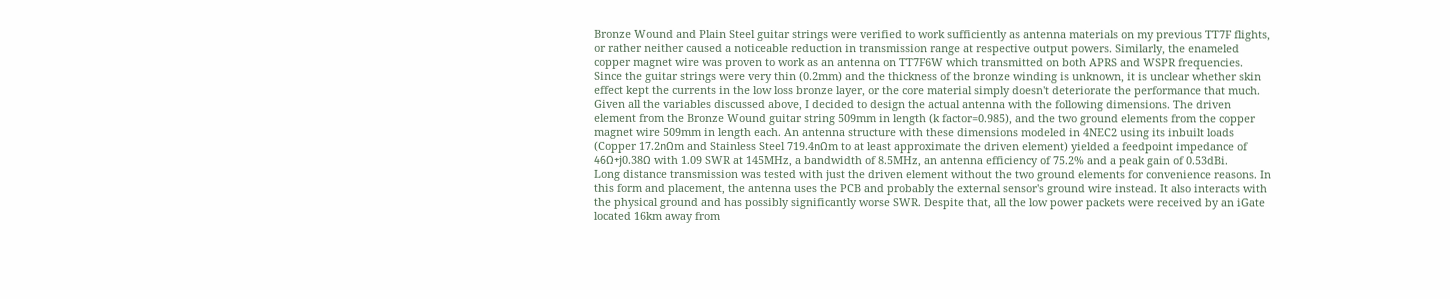Bronze Wound and Plain Steel guitar strings were verified to work sufficiently as antenna materials on my previous TT7F flights, or rather neither caused a noticeable reduction in transmission range at respective output powers. Similarly, the enameled copper magnet wire was proven to work as an antenna on TT7F6W which transmitted on both APRS and WSPR frequencies. Since the guitar strings were very thin (0.2mm) and the thickness of the bronze winding is unknown, it is unclear whether skin effect kept the currents in the low loss bronze layer, or the core material simply doesn't deteriorate the performance that much.
Given all the variables discussed above, I decided to design the actual antenna with the following dimensions. The driven element from the Bronze Wound guitar string 509mm in length (k factor=0.985), and the two ground elements from the copper magnet wire 509mm in length each. An antenna structure with these dimensions modeled in 4NEC2 using its inbuilt loads (Copper 17.2nΩm and Stainless Steel 719.4nΩm to at least approximate the driven element) yielded a feedpoint impedance of 46Ω+j0.38Ω with 1.09 SWR at 145MHz, a bandwidth of 8.5MHz, an antenna efficiency of 75.2% and a peak gain of 0.53dBi.
Long distance transmission was tested with just the driven element without the two ground elements for convenience reasons. In this form and placement, the antenna uses the PCB and probably the external sensor's ground wire instead. It also interacts with the physical ground and has possibly significantly worse SWR. Despite that, all the low power packets were received by an iGate located 16km away from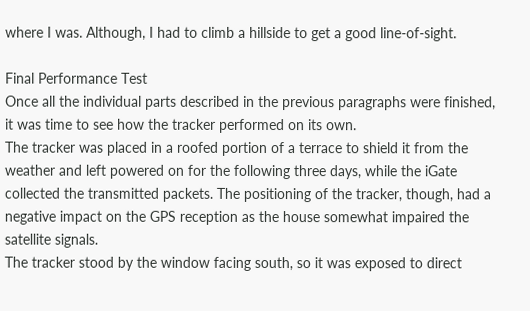where I was. Although, I had to climb a hillside to get a good line-of-sight.

Final Performance Test
Once all the individual parts described in the previous paragraphs were finished, it was time to see how the tracker performed on its own.
The tracker was placed in a roofed portion of a terrace to shield it from the weather and left powered on for the following three days, while the iGate collected the transmitted packets. The positioning of the tracker, though, had a negative impact on the GPS reception as the house somewhat impaired the satellite signals.
The tracker stood by the window facing south, so it was exposed to direct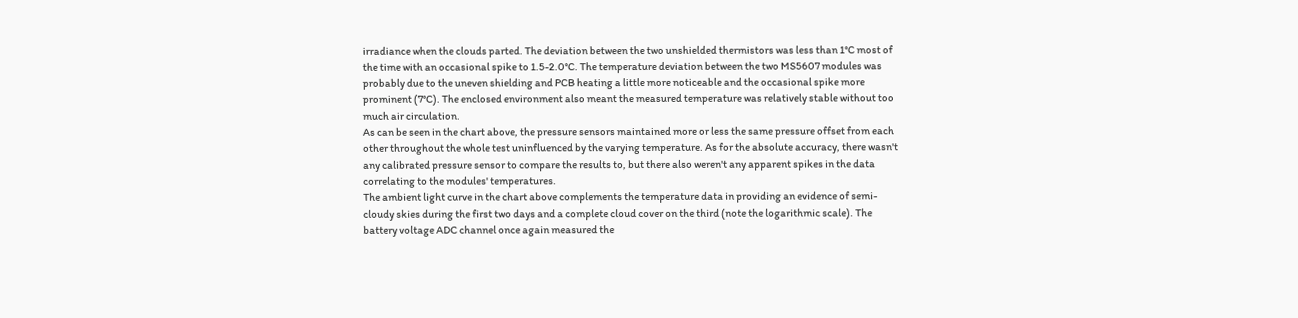irradiance when the clouds parted. The deviation between the two unshielded thermistors was less than 1°C most of the time with an occasional spike to 1.5-2.0°C. The temperature deviation between the two MS5607 modules was probably due to the uneven shielding and PCB heating a little more noticeable and the occasional spike more prominent (7°C). The enclosed environment also meant the measured temperature was relatively stable without too much air circulation.
As can be seen in the chart above, the pressure sensors maintained more or less the same pressure offset from each other throughout the whole test uninfluenced by the varying temperature. As for the absolute accuracy, there wasn't any calibrated pressure sensor to compare the results to, but there also weren't any apparent spikes in the data correlating to the modules' temperatures.
The ambient light curve in the chart above complements the temperature data in providing an evidence of semi-cloudy skies during the first two days and a complete cloud cover on the third (note the logarithmic scale). The battery voltage ADC channel once again measured the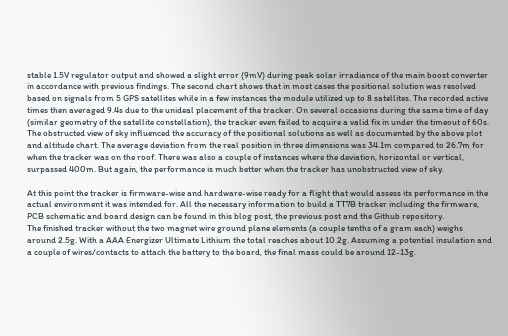stable 1.5V regulator output and showed a slight error (9mV) during peak solar irradiance of the main boost converter in accordance with previous findings. The second chart shows that in most cases the positional solution was resolved based on signals from 5 GPS satellites while in a few instances the module utilized up to 8 satellites. The recorded active times then averaged 9.4s due to the unideal placement of the tracker. On several occasions during the same time of day (similar geometry of the satellite constellation), the tracker even failed to acquire a valid fix in under the timeout of 60s.
The obstructed view of sky influenced the accuracy of the positional solutions as well as documented by the above plot and altitude chart. The average deviation from the real position in three dimensions was 34.1m compared to 26.7m for when the tracker was on the roof. There was also a couple of instances where the deviation, horizontal or vertical, surpassed 400m. But again, the performance is much better when the tracker has unobstructed view of sky.

At this point the tracker is firmware-wise and hardware-wise ready for a flight that would assess its performance in the actual environment it was intended for. All the necessary information to build a TT7B tracker including the firmware, PCB schematic and board design can be found in this blog post, the previous post and the Github repository.
The finished tracker without the two magnet wire ground plane elements (a couple tenths of a gram each) weighs around 2.5g. With a AAA Energizer Ultimate Lithium the total reaches about 10.2g. Assuming a potential insulation and a couple of wires/contacts to attach the battery to the board, the final mass could be around 12-13g.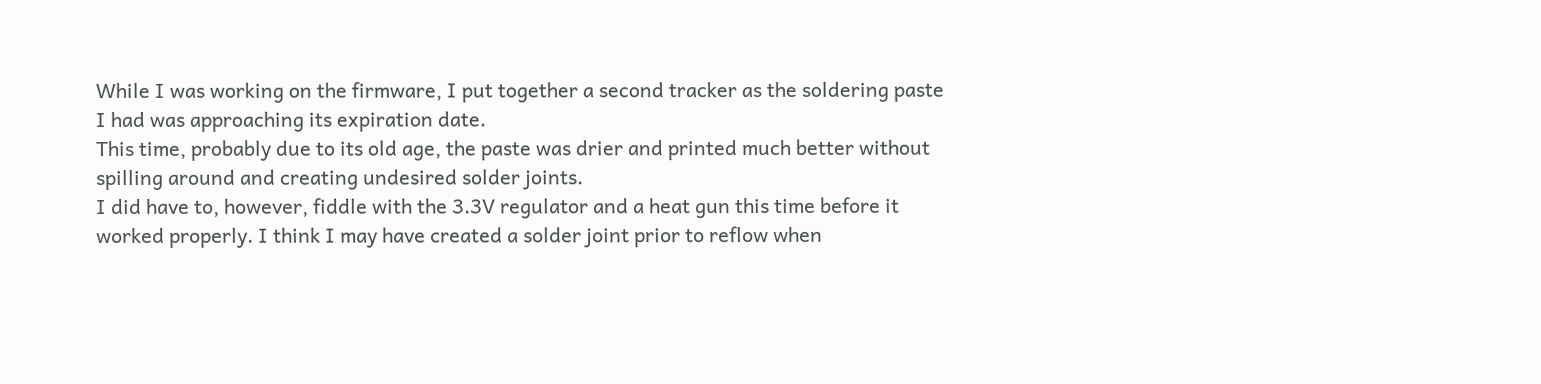While I was working on the firmware, I put together a second tracker as the soldering paste I had was approaching its expiration date.
This time, probably due to its old age, the paste was drier and printed much better without spilling around and creating undesired solder joints.
I did have to, however, fiddle with the 3.3V regulator and a heat gun this time before it worked properly. I think I may have created a solder joint prior to reflow when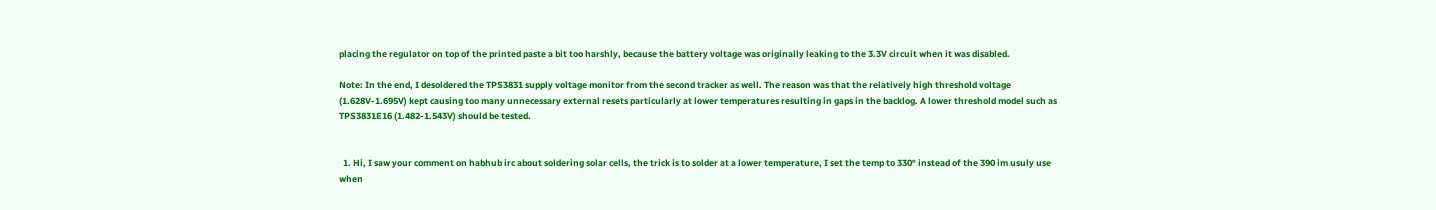placing the regulator on top of the printed paste a bit too harshly, because the battery voltage was originally leaking to the 3.3V circuit when it was disabled.

Note: In the end, I desoldered the TPS3831 supply voltage monitor from the second tracker as well. The reason was that the relatively high threshold voltage (1.628V-1.695V) kept causing too many unnecessary external resets particularly at lower temperatures resulting in gaps in the backlog. A lower threshold model such as TPS3831E16 (1.482-1.543V) should be tested.


  1. Hi, I saw your comment on habhub irc about soldering solar cells, the trick is to solder at a lower temperature, I set the temp to 330° instead of the 390 im usuly use when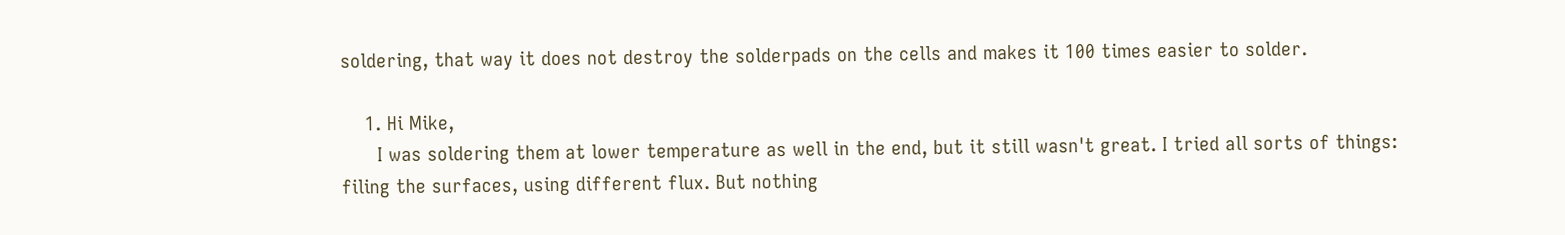soldering, that way it does not destroy the solderpads on the cells and makes it 100 times easier to solder.

    1. Hi Mike,
      I was soldering them at lower temperature as well in the end, but it still wasn't great. I tried all sorts of things: filing the surfaces, using different flux. But nothing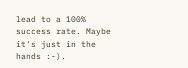lead to a 100% success rate. Maybe it's just in the hands :-).